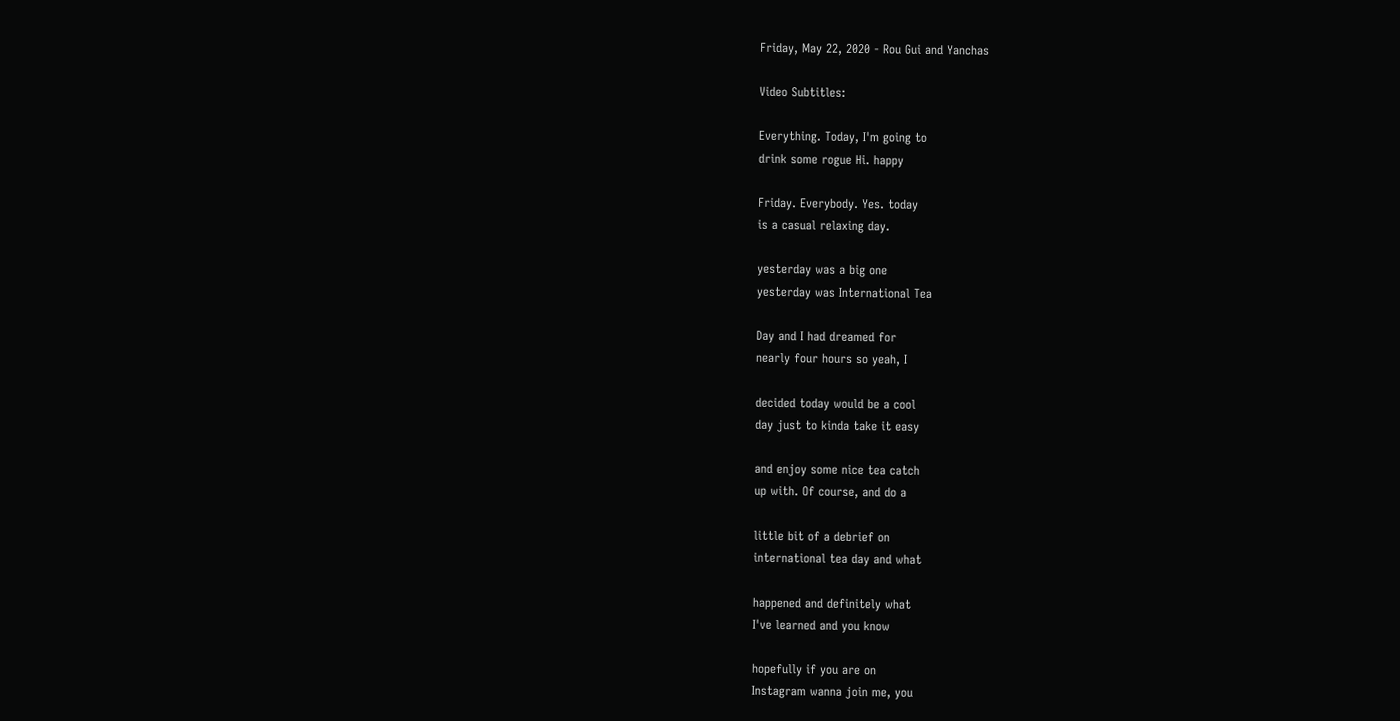Friday, May 22, 2020 - Rou Gui and Yanchas

Video Subtitles:

Everything. Today, I'm going to
drink some rogue Hi. happy

Friday. Everybody. Yes. today
is a casual relaxing day.

yesterday was a big one
yesterday was International Tea

Day and I had dreamed for
nearly four hours so yeah, I

decided today would be a cool
day just to kinda take it easy

and enjoy some nice tea catch
up with. Of course, and do a

little bit of a debrief on
international tea day and what

happened and definitely what
I've learned and you know

hopefully if you are on
Instagram wanna join me, you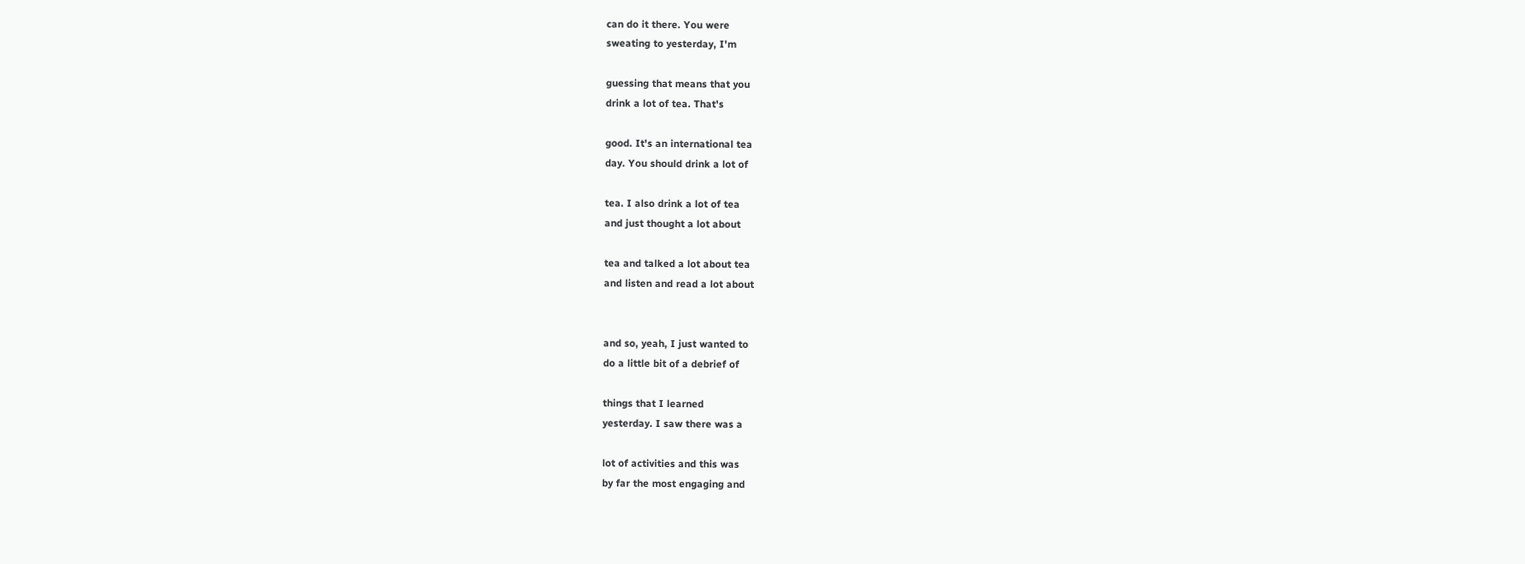can do it there. You were
sweating to yesterday, I'm

guessing that means that you
drink a lot of tea. That's

good. It's an international tea
day. You should drink a lot of

tea. I also drink a lot of tea
and just thought a lot about

tea and talked a lot about tea
and listen and read a lot about


and so, yeah, I just wanted to
do a little bit of a debrief of

things that I learned
yesterday. I saw there was a

lot of activities and this was
by far the most engaging and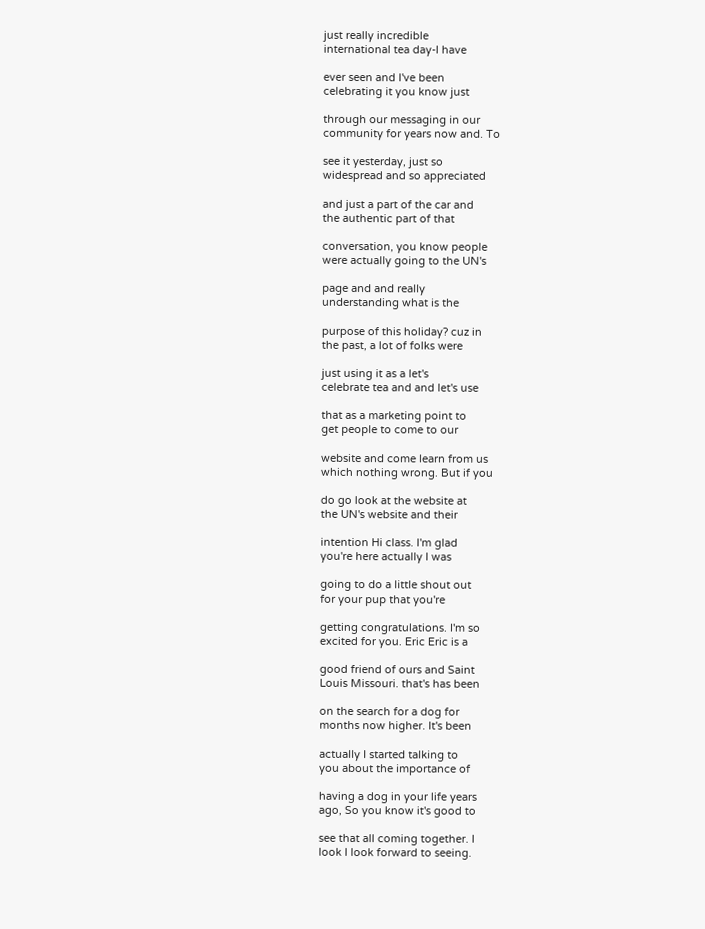just really incredible
international tea day-I have

ever seen and I've been
celebrating it you know just

through our messaging in our
community for years now and. To

see it yesterday, just so
widespread and so appreciated

and just a part of the car and
the authentic part of that

conversation, you know people
were actually going to the UN's

page and and really
understanding what is the

purpose of this holiday? cuz in
the past, a lot of folks were

just using it as a let's
celebrate tea and and let's use

that as a marketing point to
get people to come to our

website and come learn from us
which nothing wrong. But if you

do go look at the website at
the UN's website and their

intention Hi class. I'm glad
you're here actually I was

going to do a little shout out
for your pup that you're

getting congratulations. I'm so
excited for you. Eric Eric is a

good friend of ours and Saint
Louis Missouri. that's has been

on the search for a dog for
months now higher. It's been

actually I started talking to
you about the importance of

having a dog in your life years
ago, So you know it's good to

see that all coming together. I
look I look forward to seeing.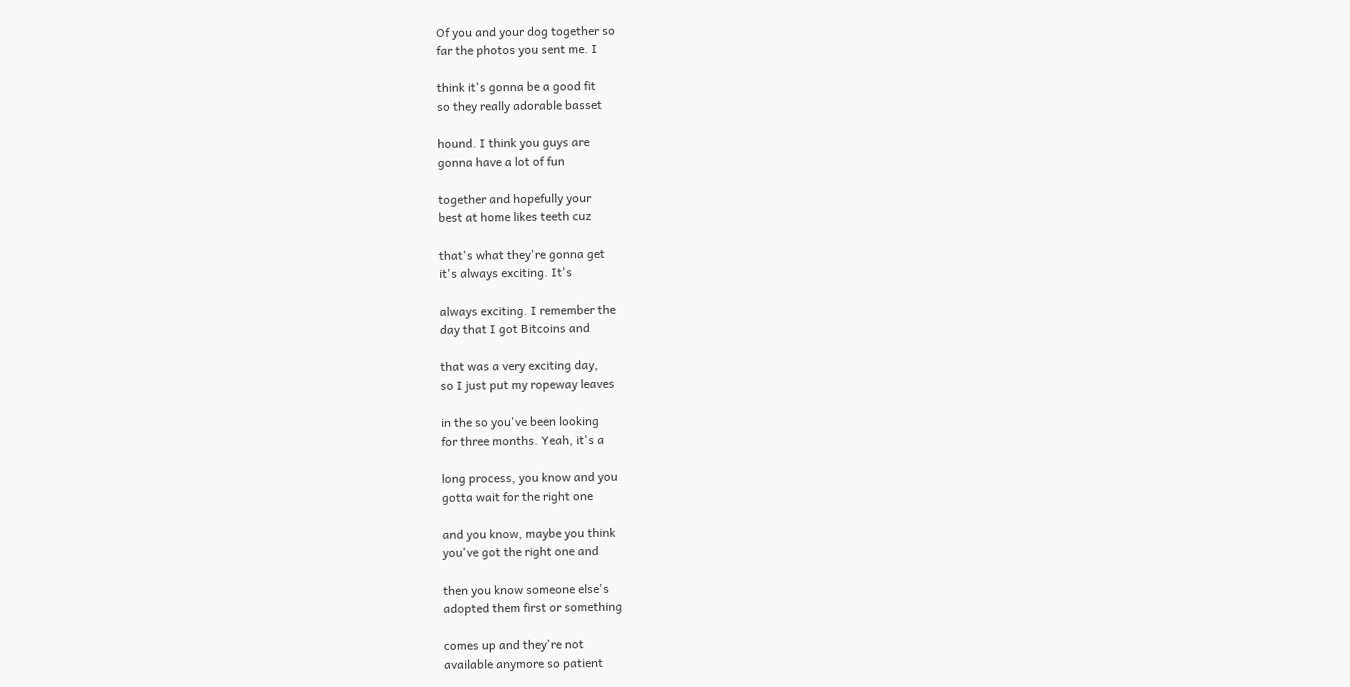Of you and your dog together so
far the photos you sent me. I

think it's gonna be a good fit
so they really adorable basset

hound. I think you guys are
gonna have a lot of fun

together and hopefully your
best at home likes teeth cuz

that's what they're gonna get
it's always exciting. It's

always exciting. I remember the
day that I got Bitcoins and

that was a very exciting day,
so I just put my ropeway leaves

in the so you've been looking
for three months. Yeah, it's a

long process, you know and you
gotta wait for the right one

and you know, maybe you think
you've got the right one and

then you know someone else's
adopted them first or something

comes up and they're not
available anymore so patient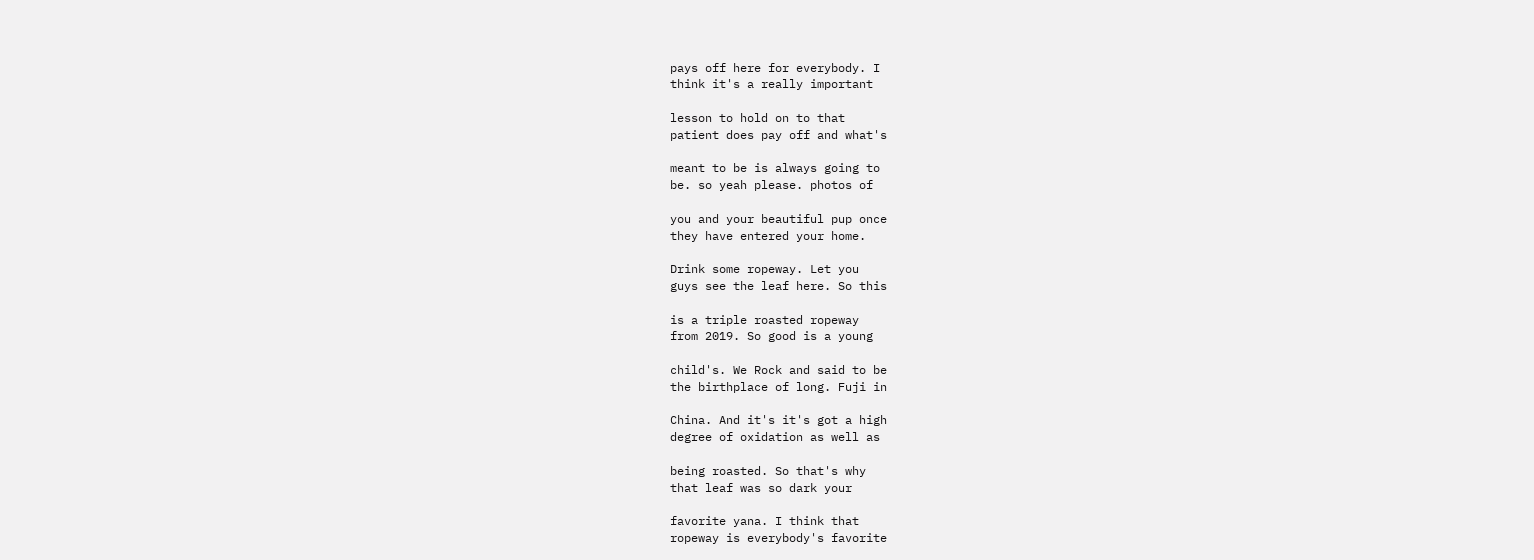pays off here for everybody. I
think it's a really important

lesson to hold on to that
patient does pay off and what's

meant to be is always going to
be. so yeah please. photos of

you and your beautiful pup once
they have entered your home.

Drink some ropeway. Let you
guys see the leaf here. So this

is a triple roasted ropeway
from 2019. So good is a young

child's. We Rock and said to be
the birthplace of long. Fuji in

China. And it's it's got a high
degree of oxidation as well as

being roasted. So that's why
that leaf was so dark your

favorite yana. I think that
ropeway is everybody's favorite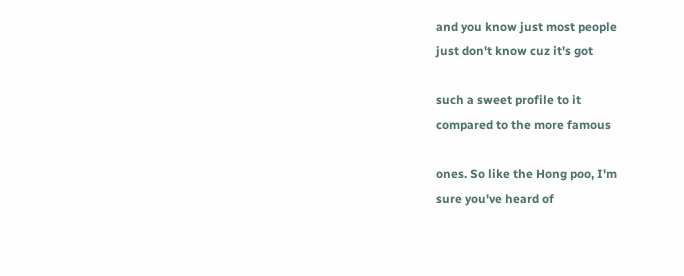and you know just most people
just don't know cuz it's got

such a sweet profile to it
compared to the more famous

ones. So like the Hong poo, I'm
sure you've heard of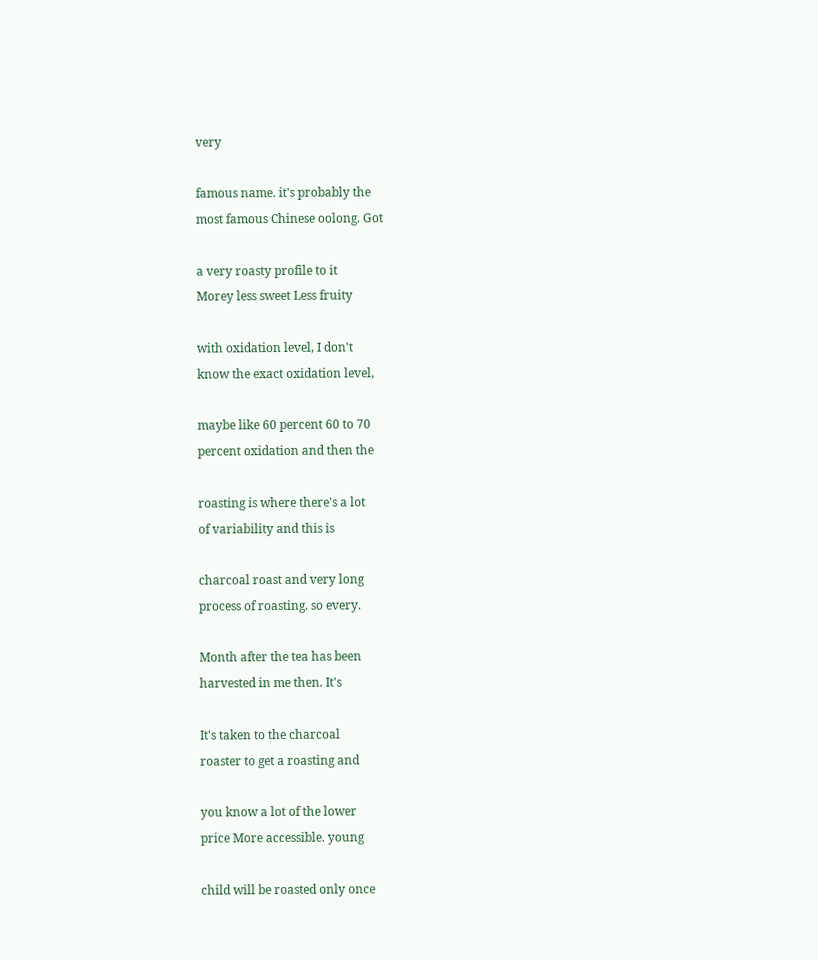very

famous name. it's probably the
most famous Chinese oolong. Got

a very roasty profile to it
Morey less sweet Less fruity

with oxidation level, I don't
know the exact oxidation level,

maybe like 60 percent 60 to 70
percent oxidation and then the

roasting is where there's a lot
of variability and this is

charcoal roast and very long
process of roasting. so every.

Month after the tea has been
harvested in me then. It's

It's taken to the charcoal
roaster to get a roasting and

you know a lot of the lower
price More accessible. young

child will be roasted only once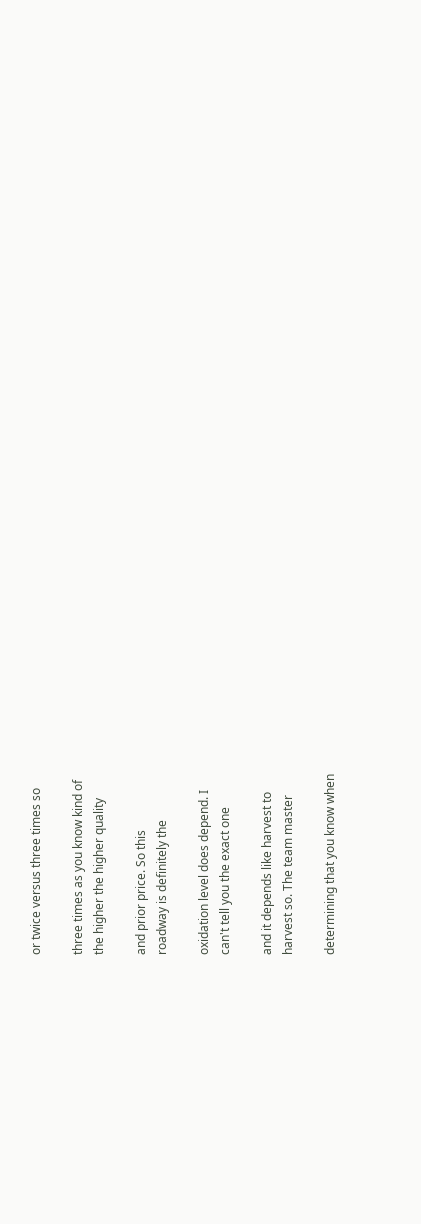or twice versus three times so

three times as you know kind of
the higher the higher quality

and prior price. So this
roadway is definitely the

oxidation level does depend. I
can't tell you the exact one

and it depends like harvest to
harvest so. The team master

determining that you know when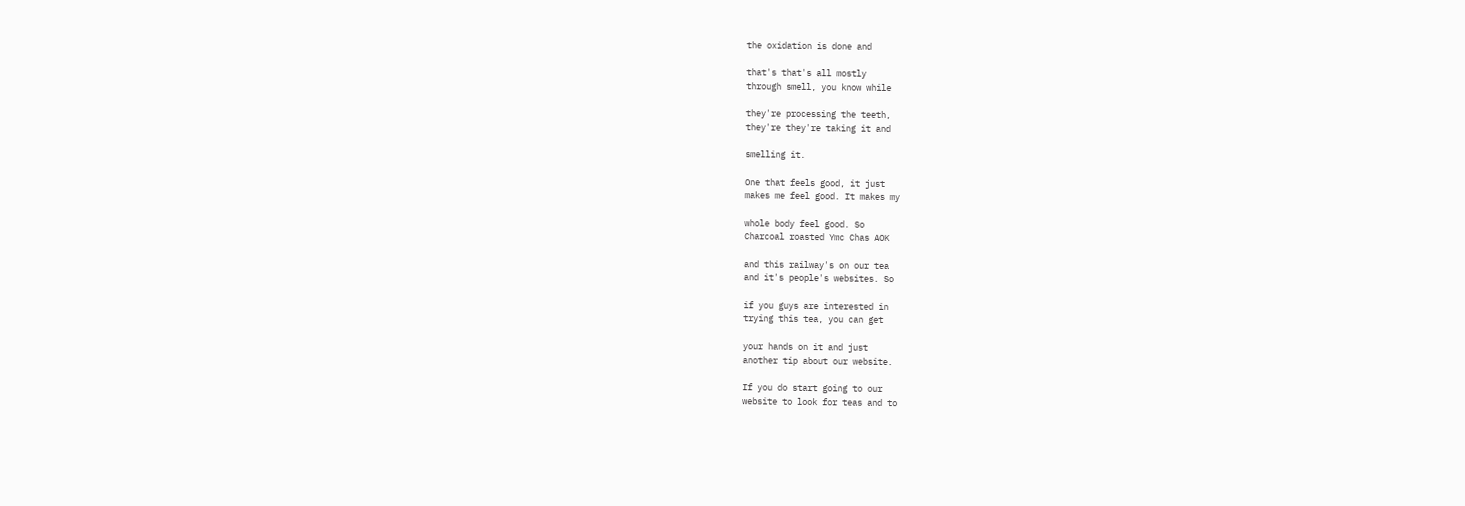the oxidation is done and

that's that's all mostly
through smell, you know while

they're processing the teeth,
they're they're taking it and

smelling it.

One that feels good, it just
makes me feel good. It makes my

whole body feel good. So
Charcoal roasted Ymc Chas AOK

and this railway's on our tea
and it's people's websites. So

if you guys are interested in
trying this tea, you can get

your hands on it and just
another tip about our website.

If you do start going to our
website to look for teas and to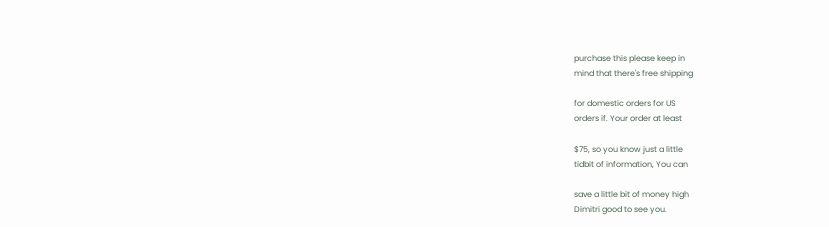purchase this please keep in
mind that there's free shipping

for domestic orders for US
orders if. Your order at least

$75, so you know just a little
tidbit of information, You can

save a little bit of money high
Dimitri good to see you.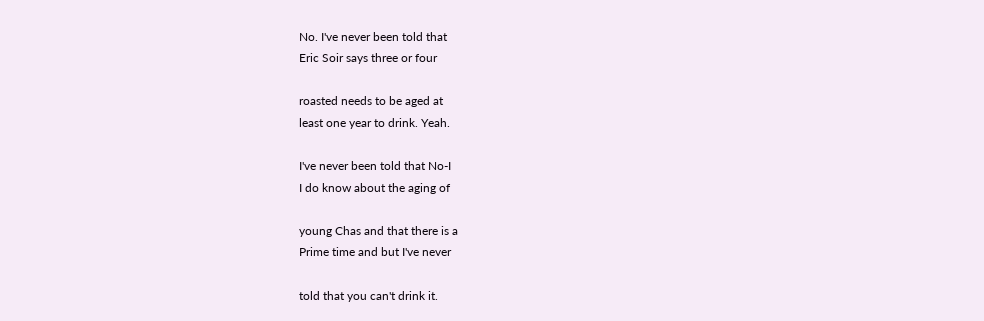No. I've never been told that
Eric Soir says three or four

roasted needs to be aged at
least one year to drink. Yeah.

I've never been told that No-I
I do know about the aging of

young Chas and that there is a
Prime time and but I've never

told that you can't drink it.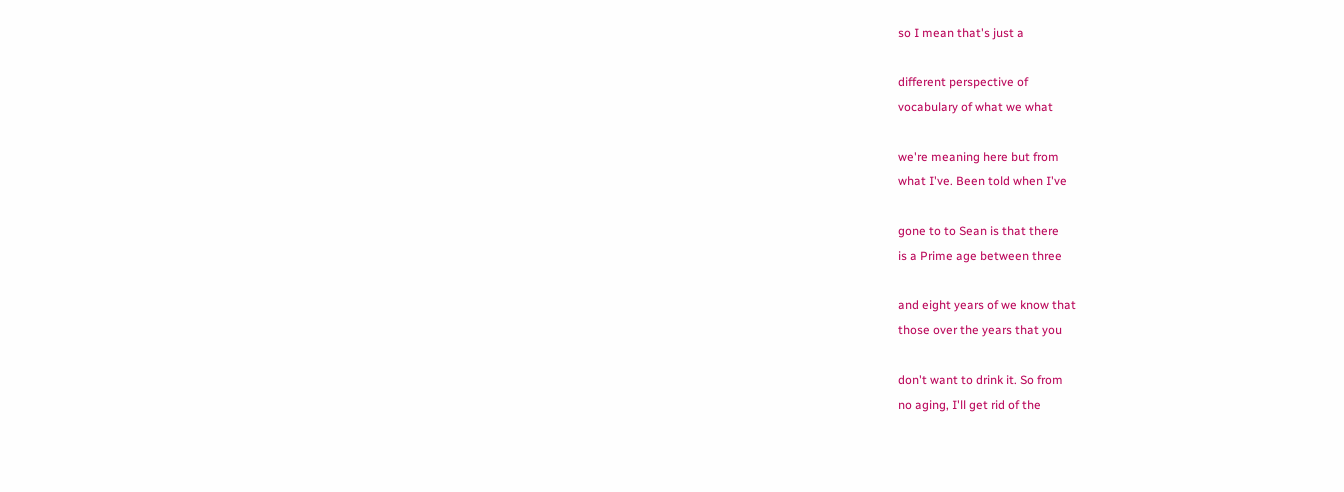so I mean that's just a

different perspective of
vocabulary of what we what

we're meaning here but from
what I've. Been told when I've

gone to to Sean is that there
is a Prime age between three

and eight years of we know that
those over the years that you

don't want to drink it. So from
no aging, I'll get rid of the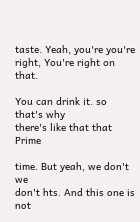taste. Yeah, you're you're
right, You're right on that.

You can drink it. so that's why
there's like that that Prime

time. But yeah, we don't we
don't hts. And this one is not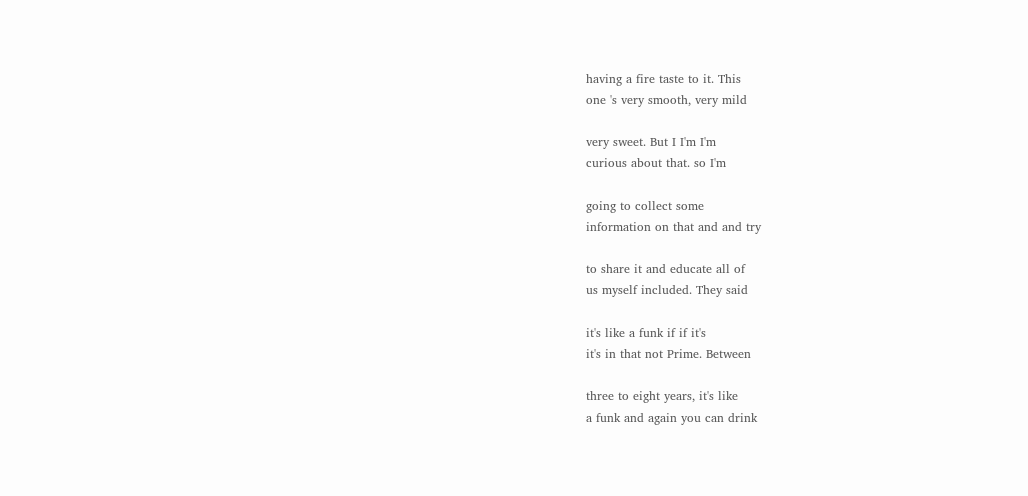having a fire taste to it. This
one 's very smooth, very mild

very sweet. But I I'm I'm
curious about that. so I'm

going to collect some
information on that and and try

to share it and educate all of
us myself included. They said

it's like a funk if if it's
it's in that not Prime. Between

three to eight years, it's like
a funk and again you can drink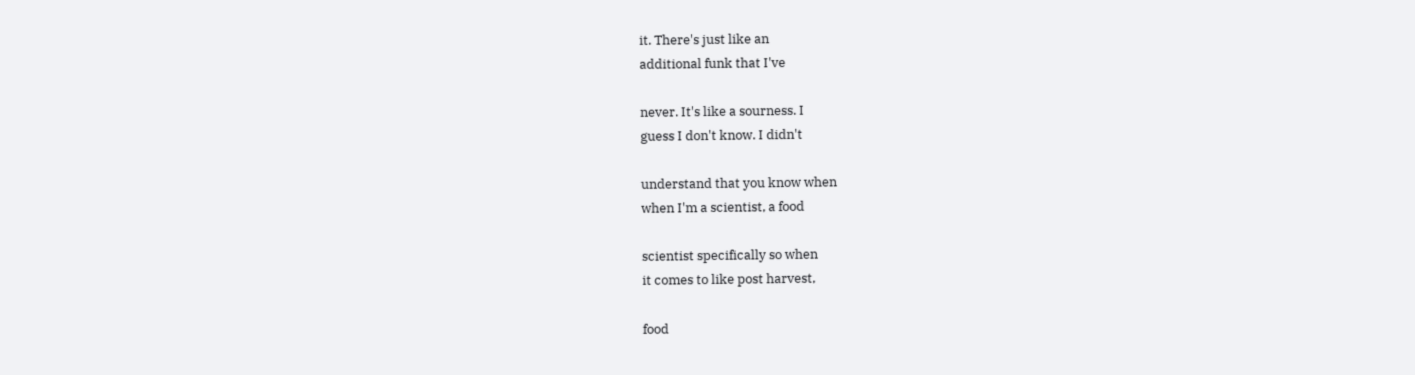it. There's just like an
additional funk that I've

never. It's like a sourness. I
guess I don't know. I didn't

understand that you know when
when I'm a scientist, a food

scientist specifically so when
it comes to like post harvest,

food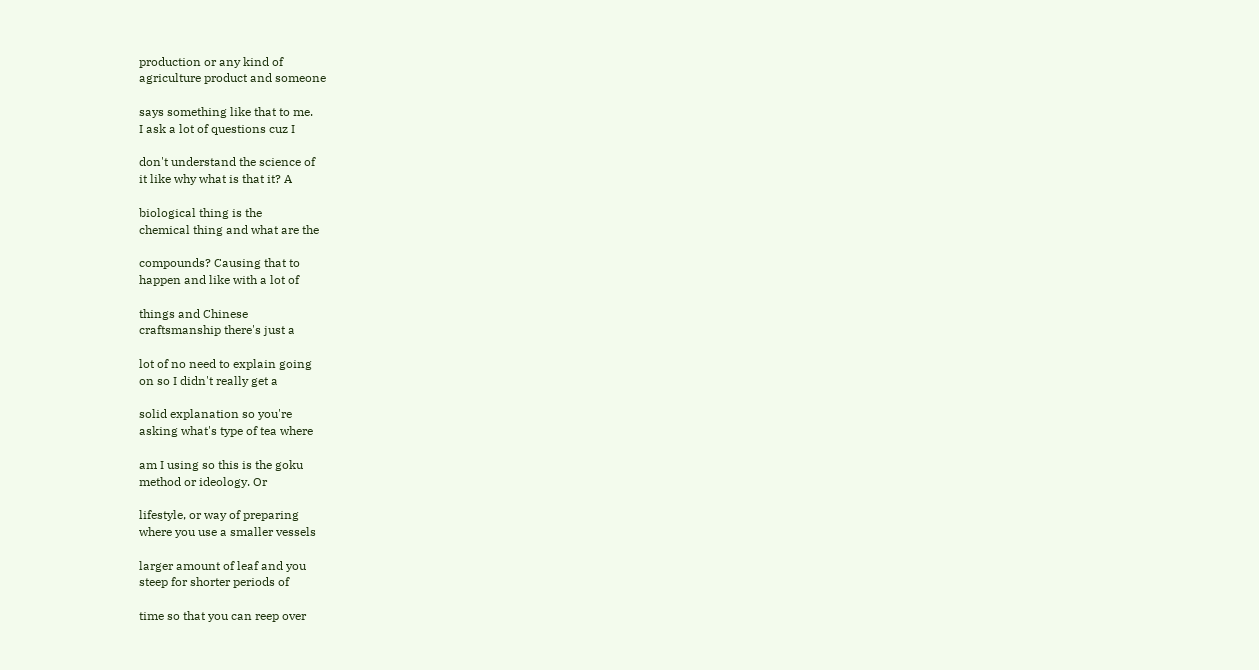production or any kind of
agriculture product and someone

says something like that to me.
I ask a lot of questions cuz I

don't understand the science of
it like why what is that it? A

biological thing is the
chemical thing and what are the

compounds? Causing that to
happen and like with a lot of

things and Chinese
craftsmanship there's just a

lot of no need to explain going
on so I didn't really get a

solid explanation so you're
asking what's type of tea where

am I using so this is the goku
method or ideology. Or

lifestyle, or way of preparing
where you use a smaller vessels

larger amount of leaf and you
steep for shorter periods of

time so that you can reep over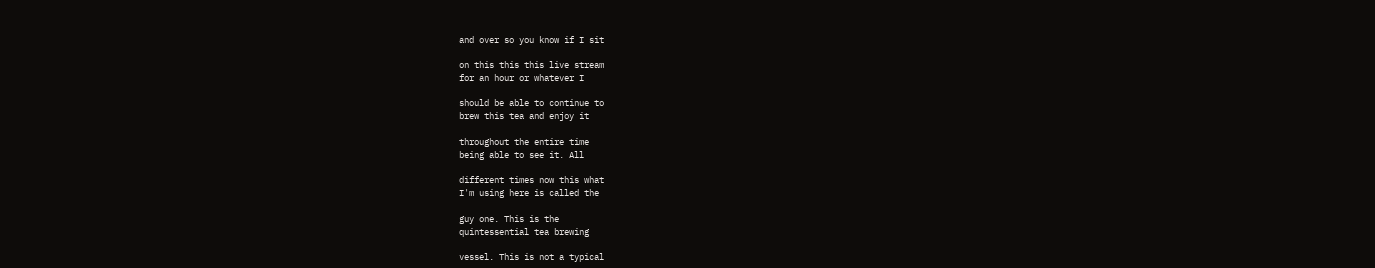and over so you know if I sit

on this this this live stream
for an hour or whatever I

should be able to continue to
brew this tea and enjoy it

throughout the entire time
being able to see it. All

different times now this what
I'm using here is called the

guy one. This is the
quintessential tea brewing

vessel. This is not a typical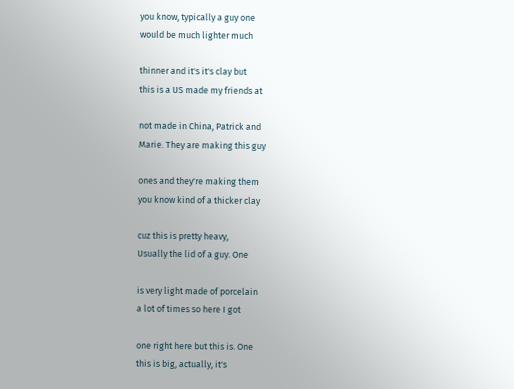you know, typically a guy one
would be much lighter much

thinner and it's it's clay but
this is a US made my friends at

not made in China, Patrick and
Marie. They are making this guy

ones and they're making them
you know kind of a thicker clay

cuz this is pretty heavy,
Usually the lid of a guy. One

is very light made of porcelain
a lot of times so here I got

one right here but this is. One
this is big, actually, it's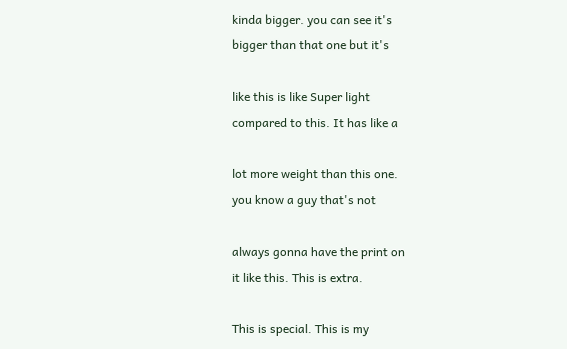kinda bigger. you can see it's
bigger than that one but it's

like this is like Super light
compared to this. It has like a

lot more weight than this one.
you know a guy that's not

always gonna have the print on
it like this. This is extra.

This is special. This is my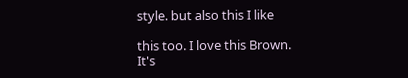style. but also this I like

this too. I love this Brown.
It's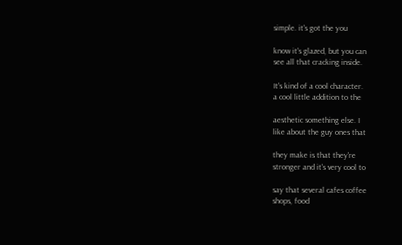simple. it's got the you

know it's glazed, but you can
see all that cracking inside.

It's kind of a cool character.
a cool little addition to the

aesthetic something else. I
like about the guy ones that

they make is that they're
stronger and it's very cool to

say that several cafes coffee
shops, food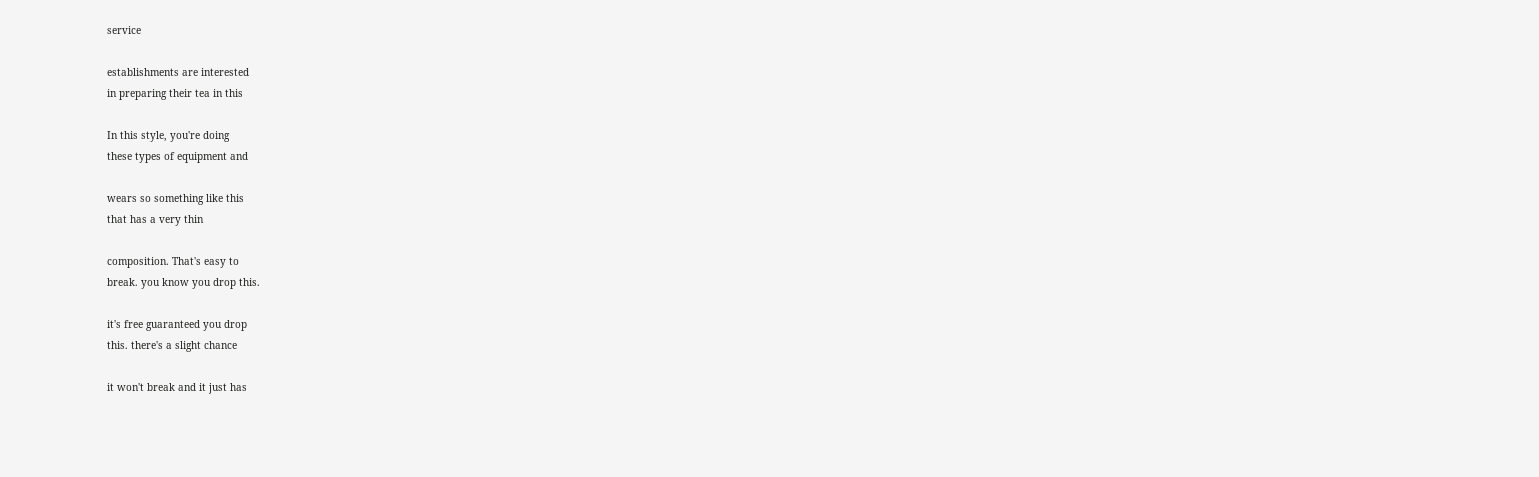service

establishments are interested
in preparing their tea in this

In this style, you're doing
these types of equipment and

wears so something like this
that has a very thin

composition. That's easy to
break. you know you drop this.

it's free guaranteed you drop
this. there's a slight chance

it won't break and it just has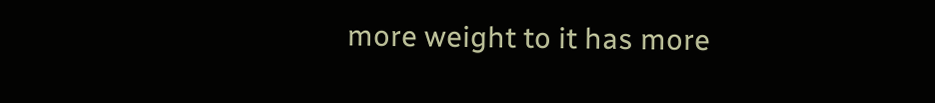more weight to it has more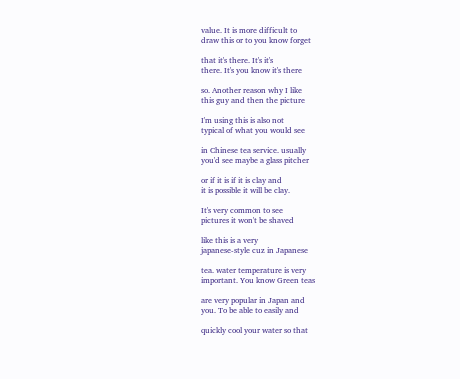value. It is more difficult to
draw this or to you know forget

that it's there. It's it's
there. It's you know it's there

so. Another reason why I like
this guy and then the picture

I'm using this is also not
typical of what you would see

in Chinese tea service. usually
you'd see maybe a glass pitcher

or if it is if it is clay and
it is possible it will be clay.

It's very common to see
pictures it won't be shaved

like this is a very
japanese-style cuz in Japanese

tea. water temperature is very
important. You know Green teas

are very popular in Japan and
you. To be able to easily and

quickly cool your water so that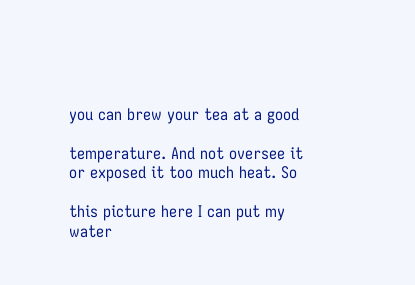you can brew your tea at a good

temperature. And not oversee it
or exposed it too much heat. So

this picture here I can put my
water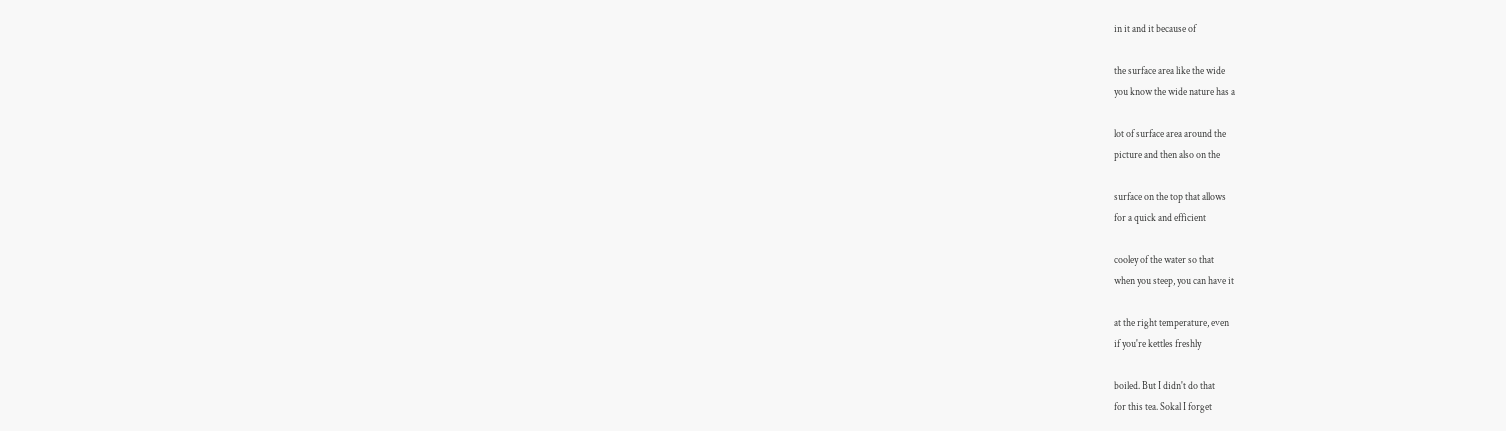in it and it because of

the surface area like the wide
you know the wide nature has a

lot of surface area around the
picture and then also on the

surface on the top that allows
for a quick and efficient

cooley of the water so that
when you steep, you can have it

at the right temperature, even
if you're kettles freshly

boiled. But I didn't do that
for this tea. Sokal I forget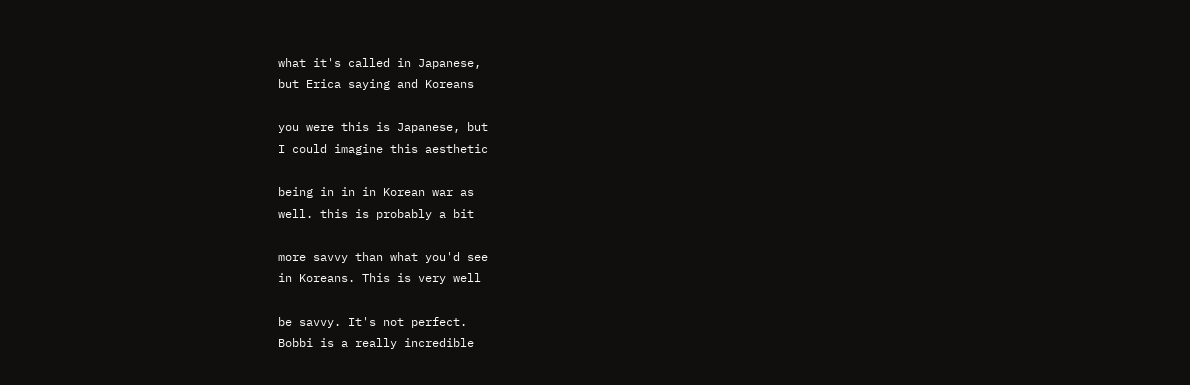what it's called in Japanese,
but Erica saying and Koreans

you were this is Japanese, but
I could imagine this aesthetic

being in in in Korean war as
well. this is probably a bit

more savvy than what you'd see
in Koreans. This is very well

be savvy. It's not perfect.
Bobbi is a really incredible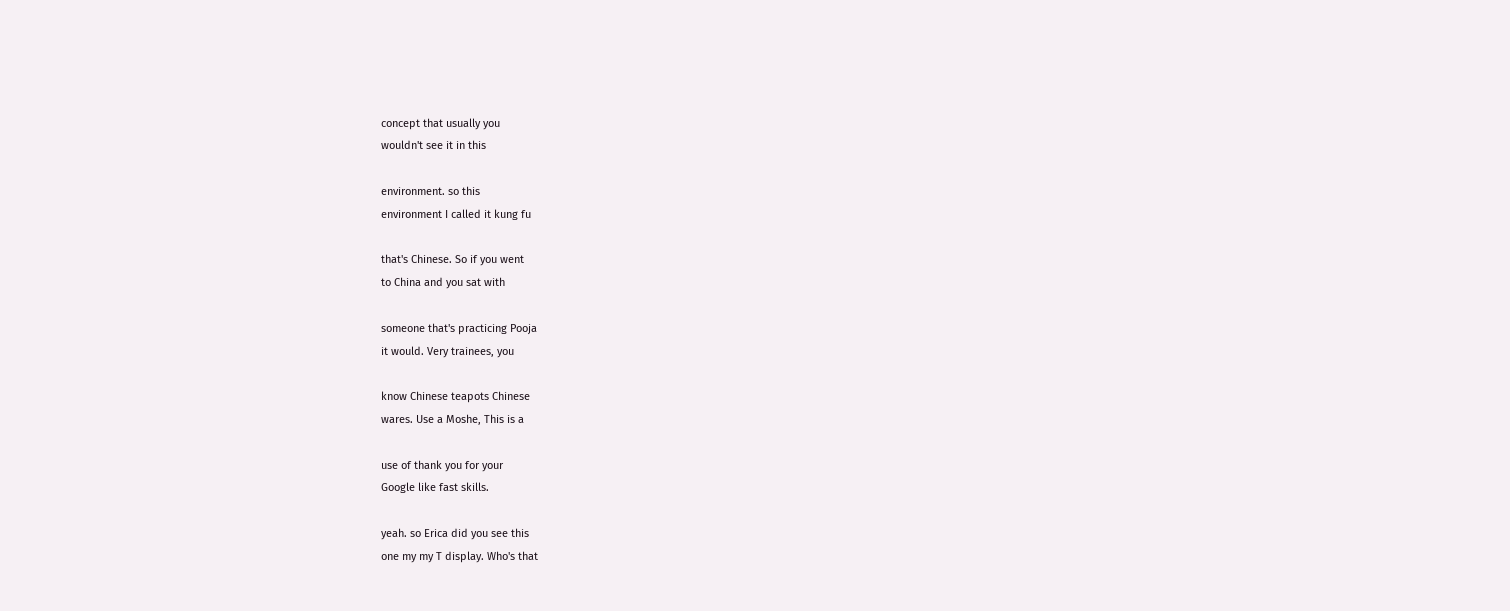concept that usually you
wouldn't see it in this

environment. so this
environment I called it kung fu

that's Chinese. So if you went
to China and you sat with

someone that's practicing Pooja
it would. Very trainees, you

know Chinese teapots Chinese
wares. Use a Moshe, This is a

use of thank you for your
Google like fast skills.

yeah. so Erica did you see this
one my my T display. Who's that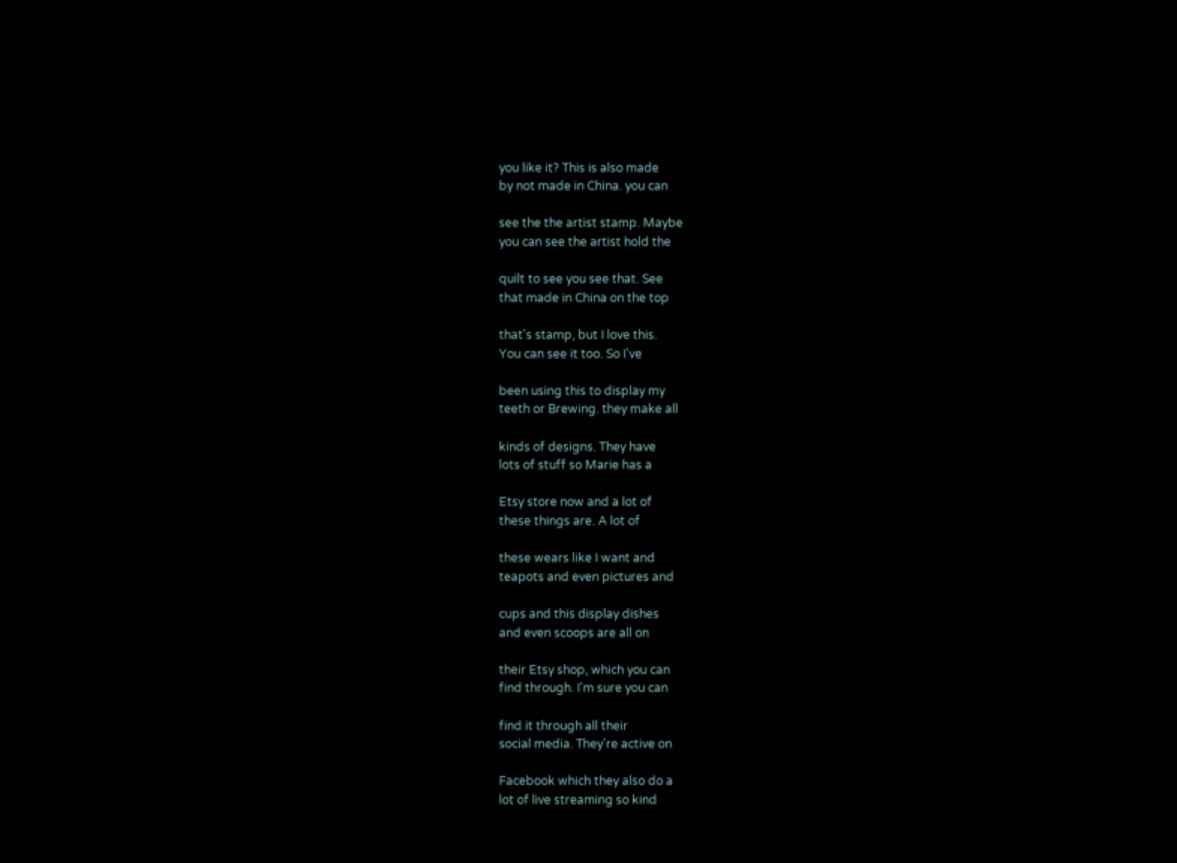you like it? This is also made
by not made in China. you can

see the the artist stamp. Maybe
you can see the artist hold the

quilt to see you see that. See
that made in China on the top

that's stamp, but I love this.
You can see it too. So I've

been using this to display my
teeth or Brewing. they make all

kinds of designs. They have
lots of stuff so Marie has a

Etsy store now and a lot of
these things are. A lot of

these wears like I want and
teapots and even pictures and

cups and this display dishes
and even scoops are all on

their Etsy shop, which you can
find through. I'm sure you can

find it through all their
social media. They're active on

Facebook which they also do a
lot of live streaming so kind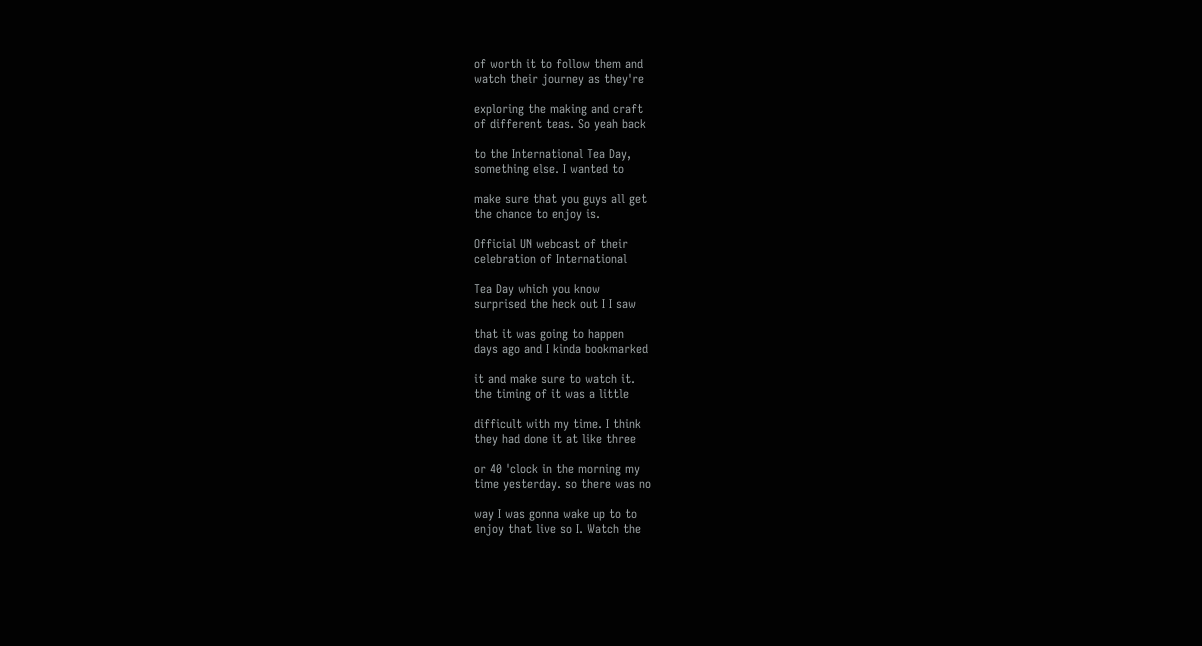of worth it to follow them and
watch their journey as they're

exploring the making and craft
of different teas. So yeah back

to the International Tea Day,
something else. I wanted to

make sure that you guys all get
the chance to enjoy is.

Official UN webcast of their
celebration of International

Tea Day which you know
surprised the heck out I I saw

that it was going to happen
days ago and I kinda bookmarked

it and make sure to watch it.
the timing of it was a little

difficult with my time. I think
they had done it at like three

or 40 'clock in the morning my
time yesterday. so there was no

way I was gonna wake up to to
enjoy that live so I. Watch the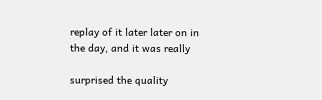replay of it later later on in
the day, and it was really

surprised the quality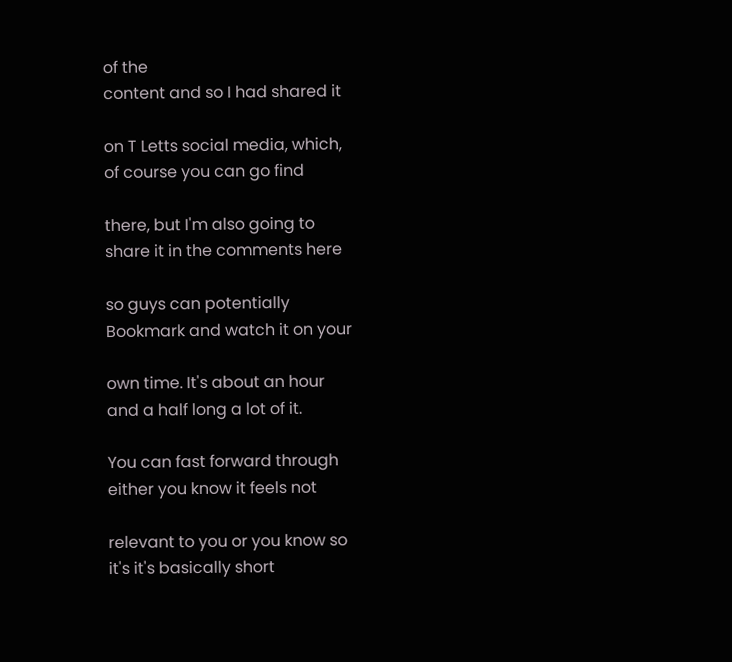of the
content and so I had shared it

on T Letts social media, which,
of course you can go find

there, but I'm also going to
share it in the comments here

so guys can potentially
Bookmark and watch it on your

own time. It's about an hour
and a half long a lot of it.

You can fast forward through
either you know it feels not

relevant to you or you know so
it's it's basically short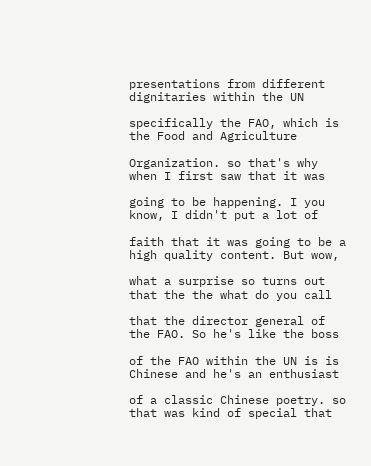presentations from different
dignitaries within the UN

specifically the FAO, which is
the Food and Agriculture

Organization. so that's why
when I first saw that it was

going to be happening. I you
know, I didn't put a lot of

faith that it was going to be a
high quality content. But wow,

what a surprise so turns out
that the the what do you call

that the director general of
the FAO. So he's like the boss

of the FAO within the UN is is
Chinese and he's an enthusiast

of a classic Chinese poetry. so
that was kind of special that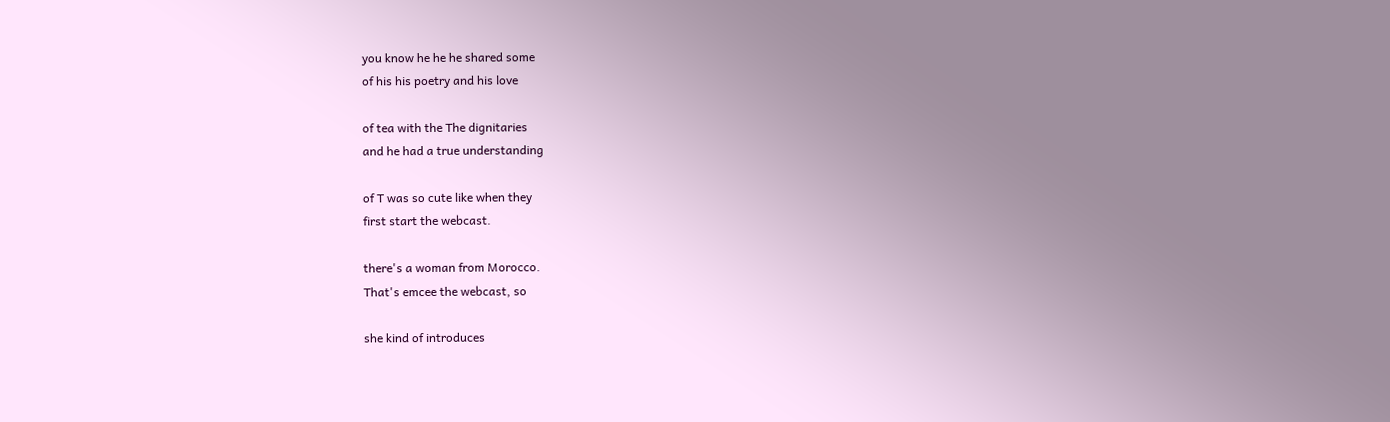you know he he he shared some
of his his poetry and his love

of tea with the The dignitaries
and he had a true understanding

of T was so cute like when they
first start the webcast.

there's a woman from Morocco.
That's emcee the webcast, so

she kind of introduces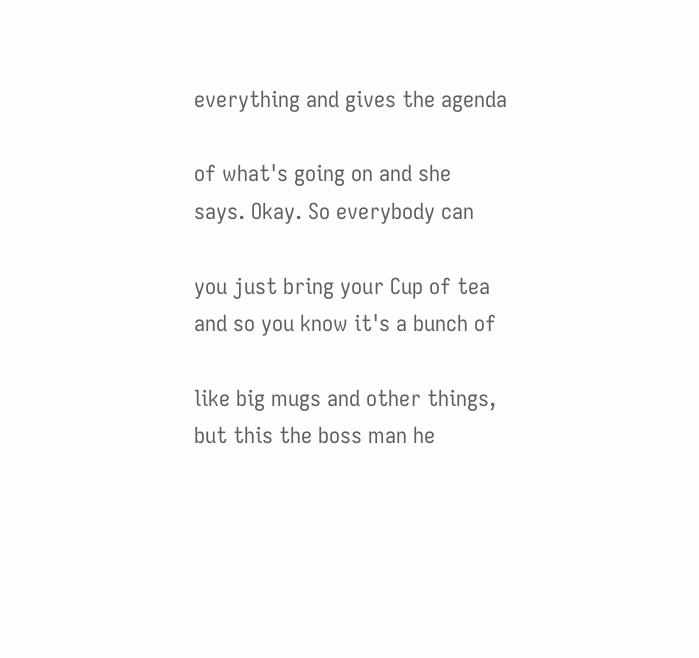everything and gives the agenda

of what's going on and she
says. Okay. So everybody can

you just bring your Cup of tea
and so you know it's a bunch of

like big mugs and other things,
but this the boss man he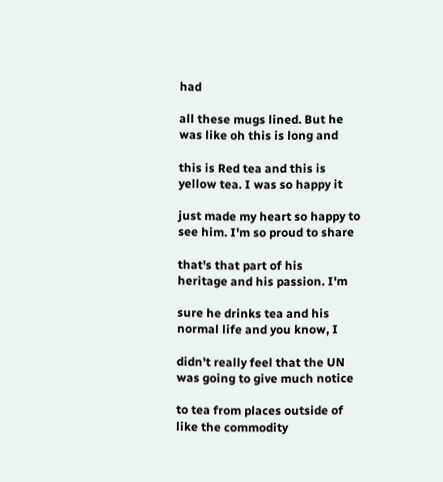had

all these mugs lined. But he
was like oh this is long and

this is Red tea and this is
yellow tea. I was so happy it

just made my heart so happy to
see him. I'm so proud to share

that's that part of his
heritage and his passion. I'm

sure he drinks tea and his
normal life and you know, I

didn't really feel that the UN
was going to give much notice

to tea from places outside of
like the commodity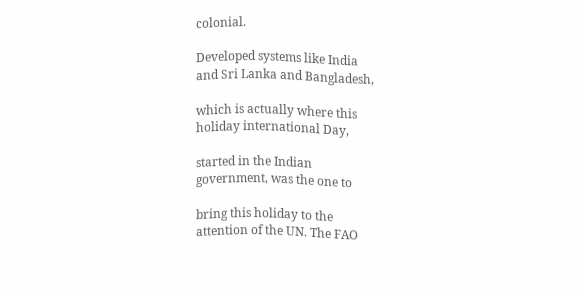colonial.

Developed systems like India
and Sri Lanka and Bangladesh,

which is actually where this
holiday international Day,

started in the Indian
government, was the one to

bring this holiday to the
attention of the UN. The FAO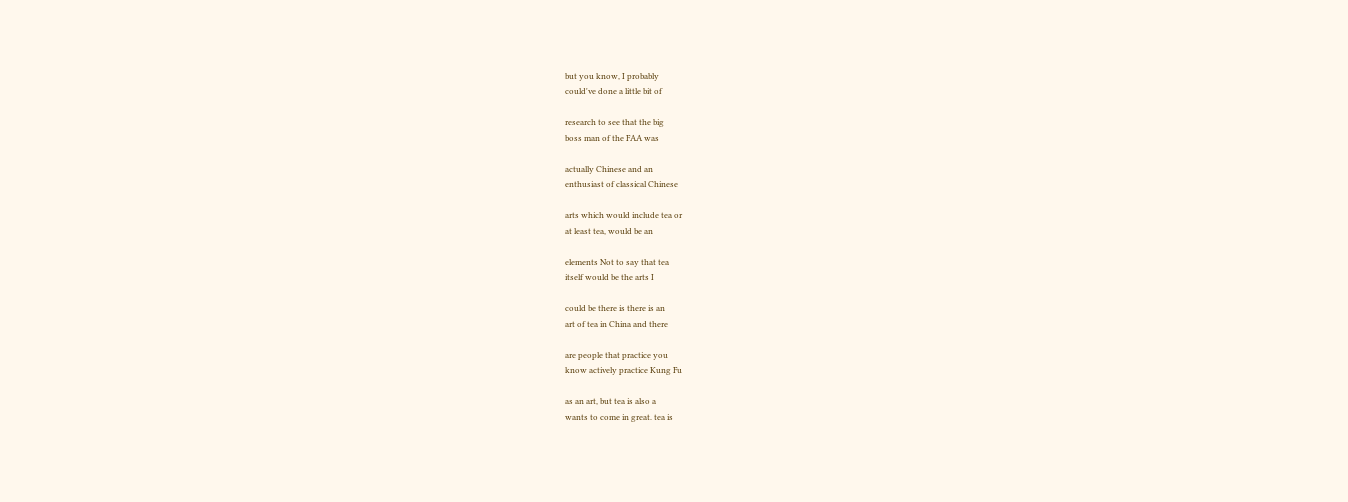but you know, I probably
could've done a little bit of

research to see that the big
boss man of the FAA was

actually Chinese and an
enthusiast of classical Chinese

arts which would include tea or
at least tea, would be an

elements Not to say that tea
itself would be the arts I

could be there is there is an
art of tea in China and there

are people that practice you
know actively practice Kung Fu

as an art, but tea is also a
wants to come in great. tea is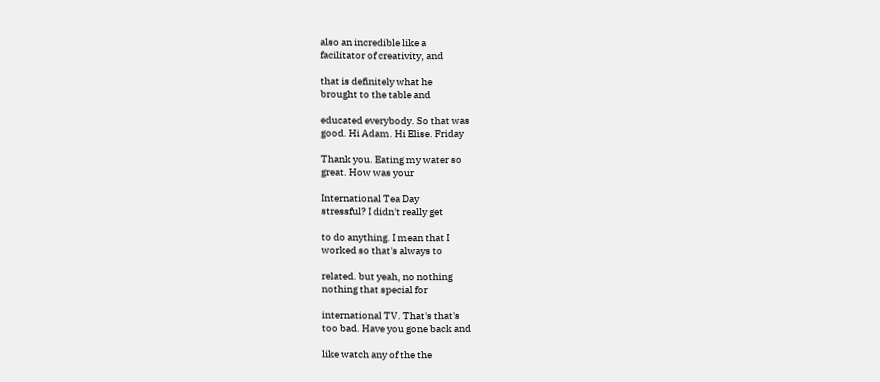also an incredible like a
facilitator of creativity, and

that is definitely what he
brought to the table and

educated everybody. So that was
good. Hi Adam. Hi Elise. Friday

Thank you. Eating my water so
great. How was your

International Tea Day
stressful? I didn't really get

to do anything. I mean that I
worked so that's always to

related. but yeah, no nothing
nothing that special for

international TV. That's that's
too bad. Have you gone back and

like watch any of the the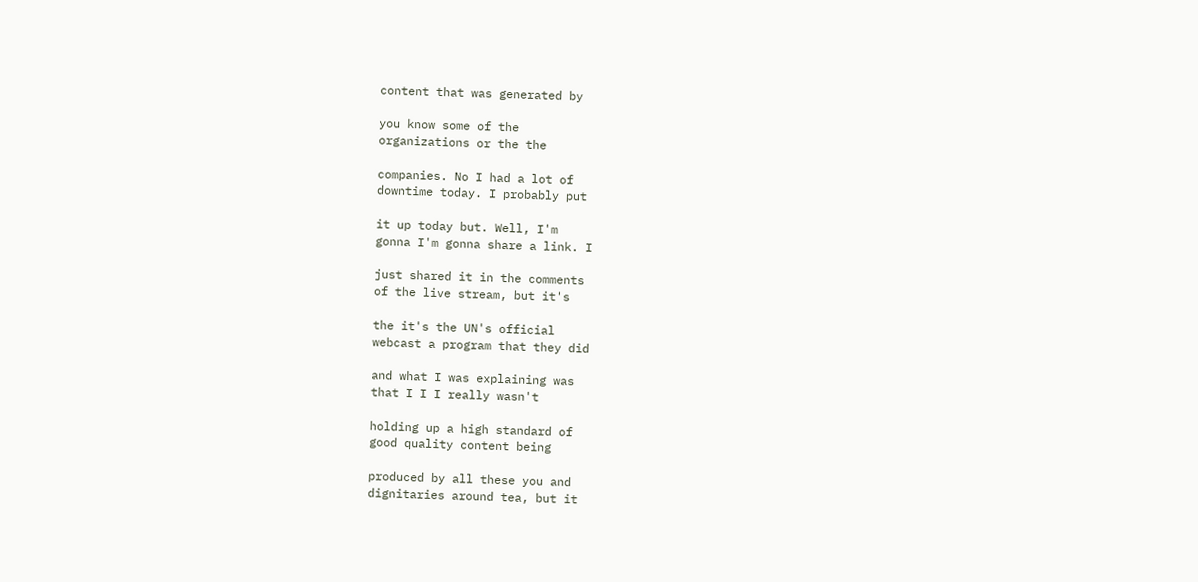content that was generated by

you know some of the
organizations or the the

companies. No I had a lot of
downtime today. I probably put

it up today but. Well, I'm
gonna I'm gonna share a link. I

just shared it in the comments
of the live stream, but it's

the it's the UN's official
webcast a program that they did

and what I was explaining was
that I I I really wasn't

holding up a high standard of
good quality content being

produced by all these you and
dignitaries around tea, but it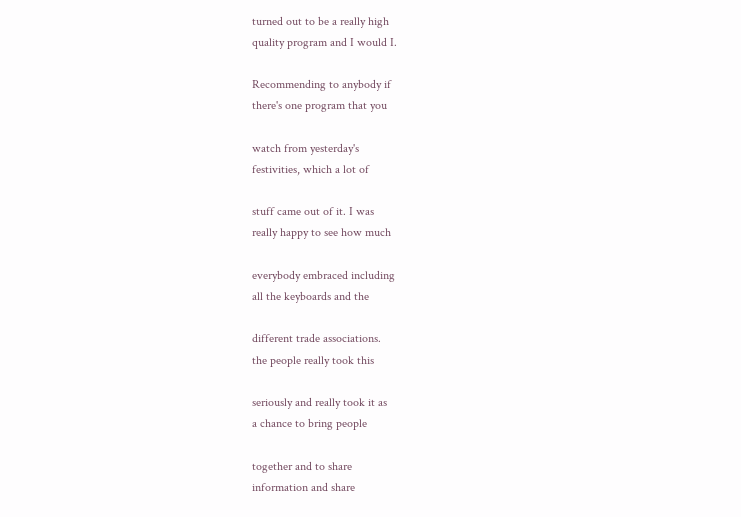turned out to be a really high
quality program and I would I.

Recommending to anybody if
there's one program that you

watch from yesterday's
festivities, which a lot of

stuff came out of it. I was
really happy to see how much

everybody embraced including
all the keyboards and the

different trade associations.
the people really took this

seriously and really took it as
a chance to bring people

together and to share
information and share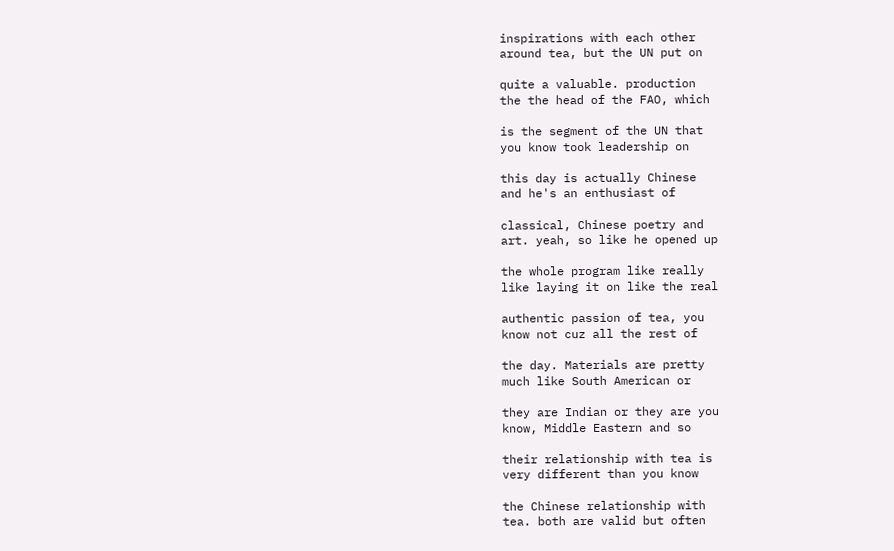inspirations with each other
around tea, but the UN put on

quite a valuable. production
the the head of the FAO, which

is the segment of the UN that
you know took leadership on

this day is actually Chinese
and he's an enthusiast of

classical, Chinese poetry and
art. yeah, so like he opened up

the whole program like really
like laying it on like the real

authentic passion of tea, you
know not cuz all the rest of

the day. Materials are pretty
much like South American or

they are Indian or they are you
know, Middle Eastern and so

their relationship with tea is
very different than you know

the Chinese relationship with
tea. both are valid but often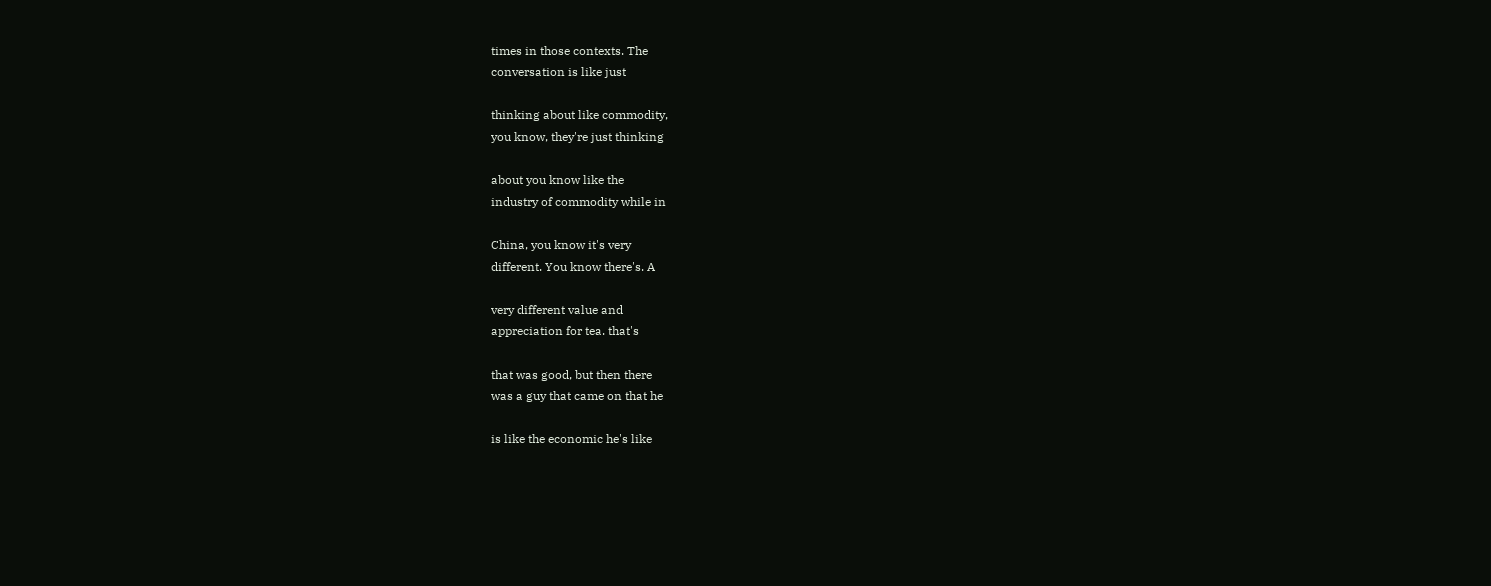times in those contexts. The
conversation is like just

thinking about like commodity,
you know, they're just thinking

about you know like the
industry of commodity while in

China, you know it's very
different. You know there's. A

very different value and
appreciation for tea. that's

that was good, but then there
was a guy that came on that he

is like the economic he's like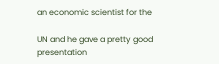an economic scientist for the

UN and he gave a pretty good
presentation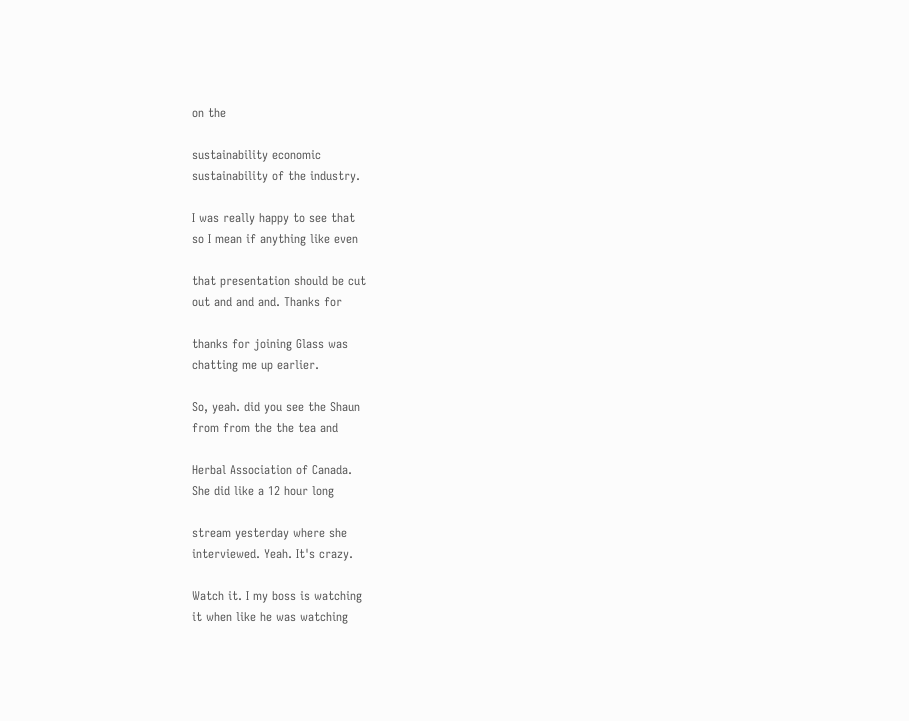on the

sustainability economic
sustainability of the industry.

I was really happy to see that
so I mean if anything like even

that presentation should be cut
out and and and. Thanks for

thanks for joining Glass was
chatting me up earlier.

So, yeah. did you see the Shaun
from from the the tea and

Herbal Association of Canada.
She did like a 12 hour long

stream yesterday where she
interviewed. Yeah. It's crazy.

Watch it. I my boss is watching
it when like he was watching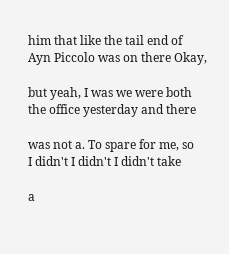him that like the tail end of
Ayn Piccolo was on there Okay,

but yeah, I was we were both
the office yesterday and there

was not a. To spare for me, so
I didn't I didn't I didn't take

a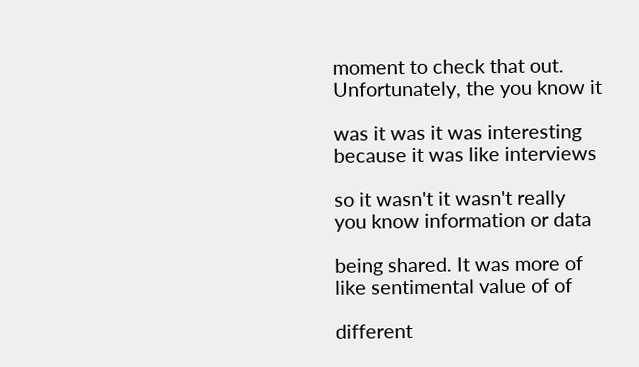moment to check that out.
Unfortunately, the you know it

was it was it was interesting
because it was like interviews

so it wasn't it wasn't really
you know information or data

being shared. It was more of
like sentimental value of of

different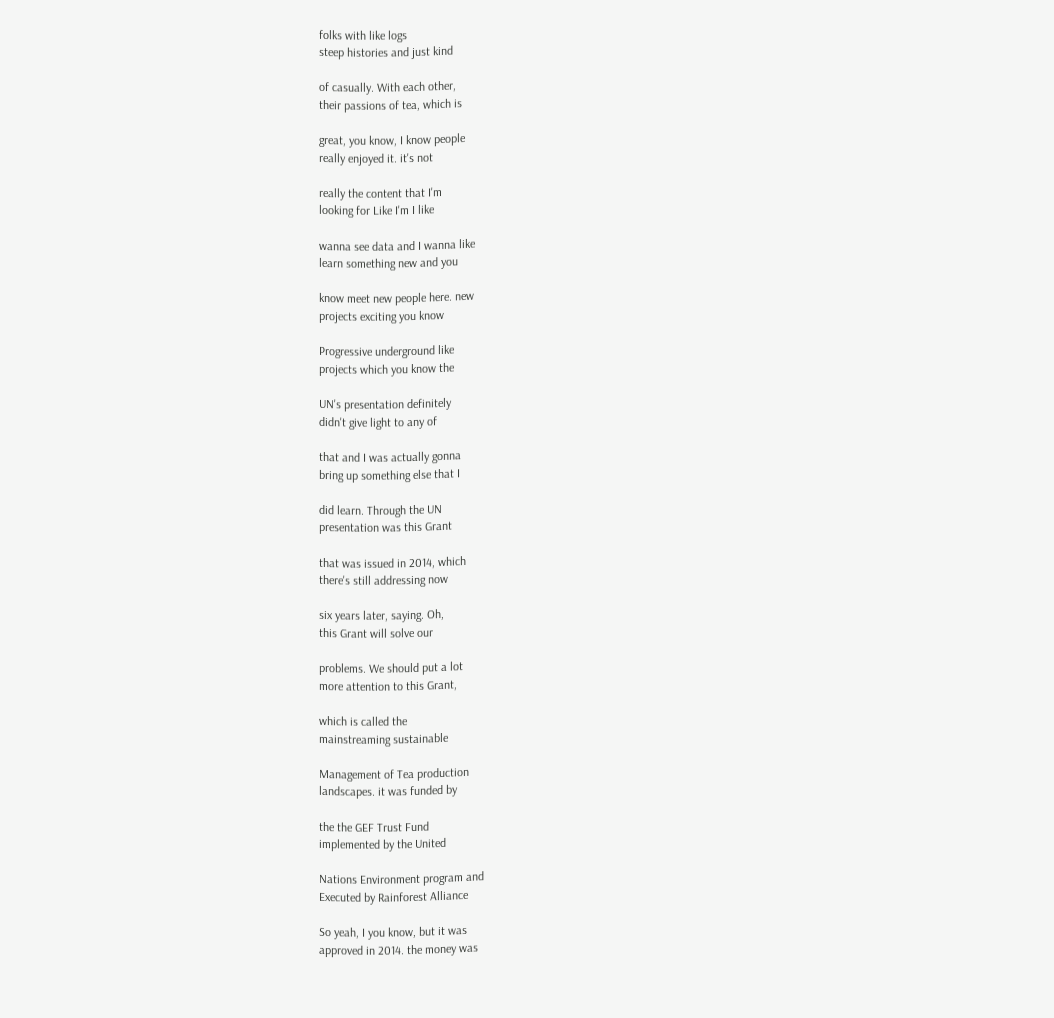folks with like logs
steep histories and just kind

of casually. With each other,
their passions of tea, which is

great, you know, I know people
really enjoyed it. it's not

really the content that I'm
looking for Like I'm I like

wanna see data and I wanna like
learn something new and you

know meet new people here. new
projects exciting you know

Progressive underground like
projects which you know the

UN's presentation definitely
didn't give light to any of

that and I was actually gonna
bring up something else that I

did learn. Through the UN
presentation was this Grant

that was issued in 2014, which
there's still addressing now

six years later, saying. Oh,
this Grant will solve our

problems. We should put a lot
more attention to this Grant,

which is called the
mainstreaming sustainable

Management of Tea production
landscapes. it was funded by

the the GEF Trust Fund
implemented by the United

Nations Environment program and
Executed by Rainforest Alliance

So yeah, I you know, but it was
approved in 2014. the money was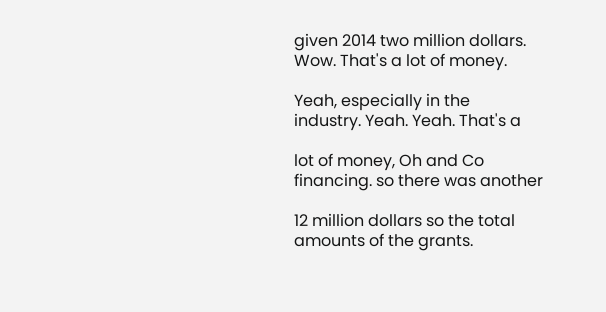given 2014 two million dollars.
Wow. That's a lot of money.

Yeah, especially in the
industry. Yeah. Yeah. That's a

lot of money, Oh and Co
financing. so there was another

12 million dollars so the total
amounts of the grants.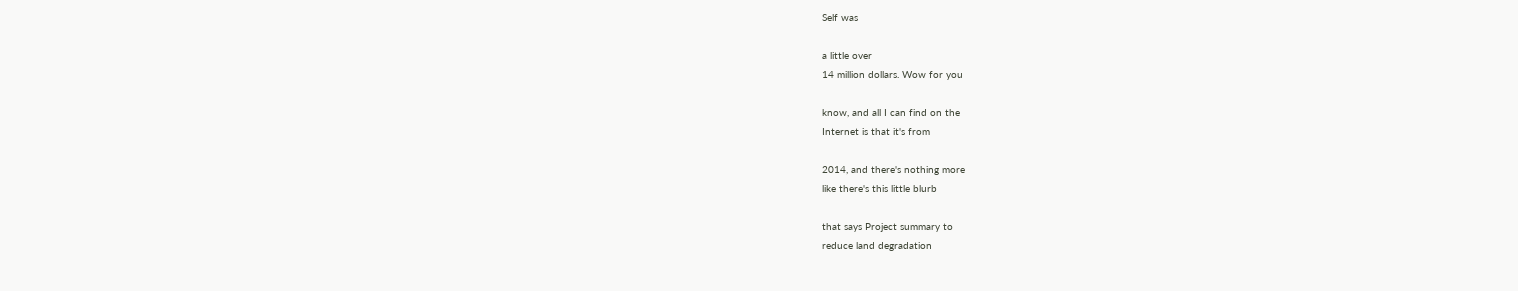Self was

a little over
14 million dollars. Wow for you

know, and all I can find on the
Internet is that it's from

2014, and there's nothing more
like there's this little blurb

that says Project summary to
reduce land degradation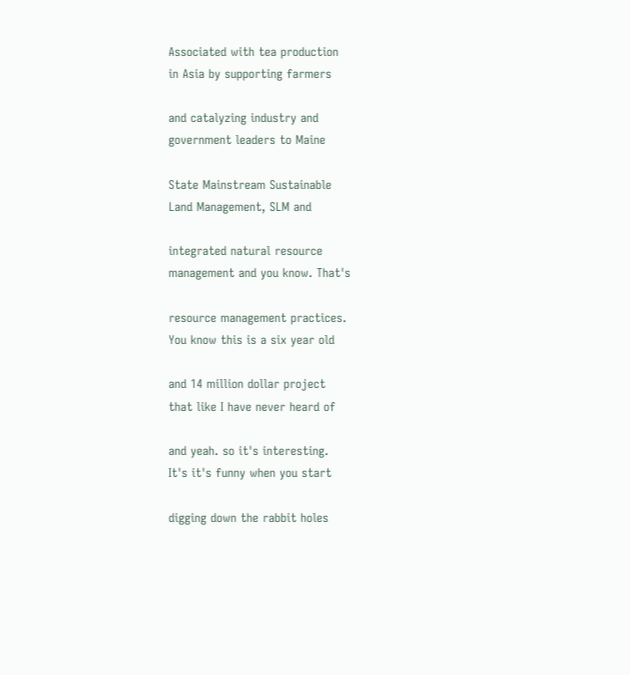Associated with tea production
in Asia by supporting farmers

and catalyzing industry and
government leaders to Maine

State Mainstream Sustainable
Land Management, SLM and

integrated natural resource
management and you know. That's

resource management practices.
You know this is a six year old

and 14 million dollar project
that like I have never heard of

and yeah. so it's interesting.
It's it's funny when you start

digging down the rabbit holes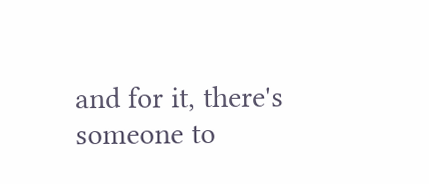and for it, there's someone to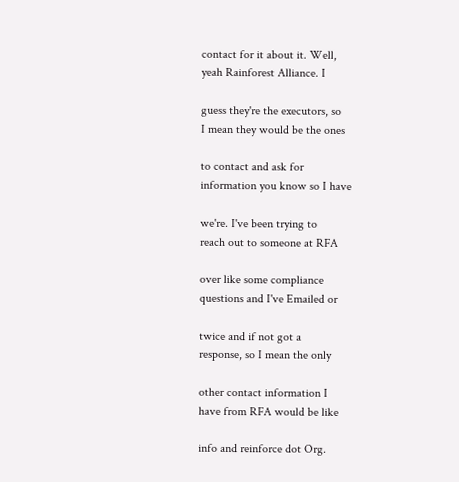contact for it about it. Well,
yeah Rainforest Alliance. I

guess they're the executors, so
I mean they would be the ones

to contact and ask for
information you know so I have

we're. I've been trying to
reach out to someone at RFA

over like some compliance
questions and I've Emailed or

twice and if not got a
response, so I mean the only

other contact information I
have from RFA would be like

info and reinforce dot Org.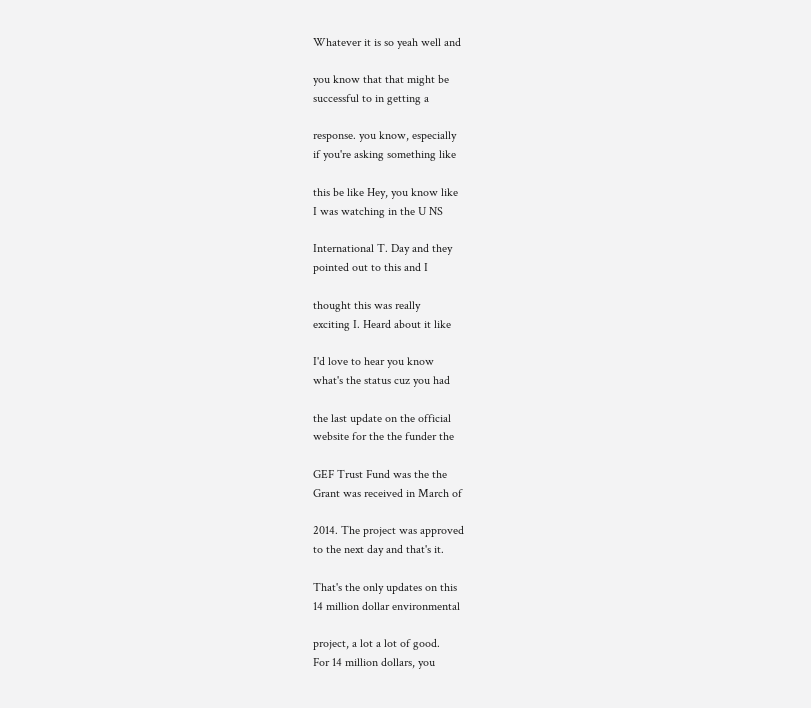Whatever it is so yeah well and

you know that that might be
successful to in getting a

response. you know, especially
if you're asking something like

this be like Hey, you know like
I was watching in the U NS

International T. Day and they
pointed out to this and I

thought this was really
exciting I. Heard about it like

I'd love to hear you know
what's the status cuz you had

the last update on the official
website for the the funder the

GEF Trust Fund was the the
Grant was received in March of

2014. The project was approved
to the next day and that's it.

That's the only updates on this
14 million dollar environmental

project, a lot a lot of good.
For 14 million dollars, you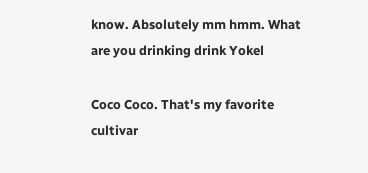know. Absolutely mm hmm. What
are you drinking drink Yokel

Coco Coco. That's my favorite
cultivar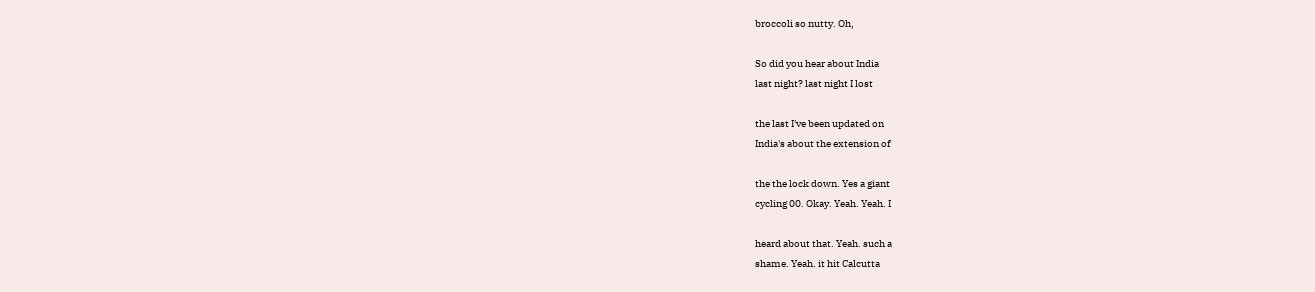broccoli so nutty. Oh,

So did you hear about India
last night? last night I lost

the last I've been updated on
India's about the extension of

the the lock down. Yes a giant
cycling 00. Okay. Yeah. Yeah. I

heard about that. Yeah. such a
shame. Yeah. it hit Calcutta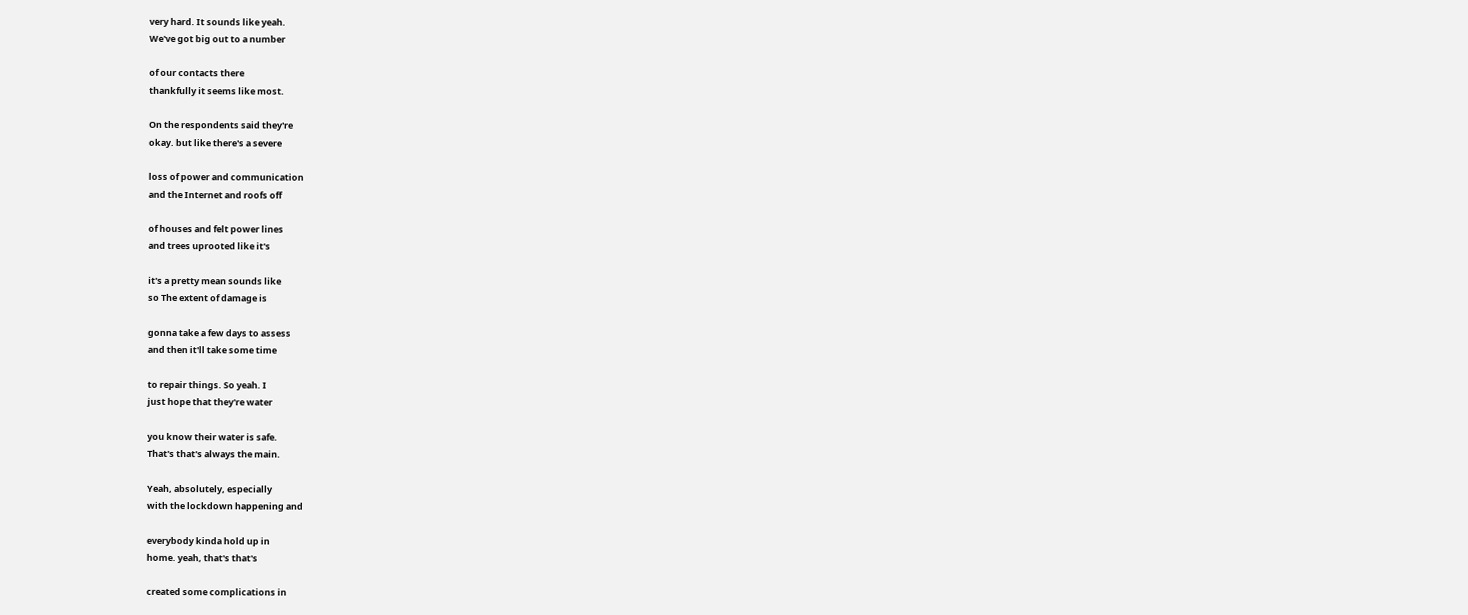very hard. It sounds like yeah.
We've got big out to a number

of our contacts there
thankfully it seems like most.

On the respondents said they're
okay. but like there's a severe

loss of power and communication
and the Internet and roofs off

of houses and felt power lines
and trees uprooted like it's

it's a pretty mean sounds like
so The extent of damage is

gonna take a few days to assess
and then it'll take some time

to repair things. So yeah. I
just hope that they're water

you know their water is safe.
That's that's always the main.

Yeah, absolutely, especially
with the lockdown happening and

everybody kinda hold up in
home. yeah, that's that's

created some complications in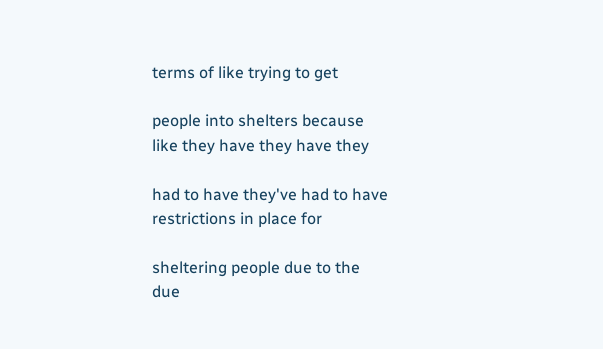terms of like trying to get

people into shelters because
like they have they have they

had to have they've had to have
restrictions in place for

sheltering people due to the
due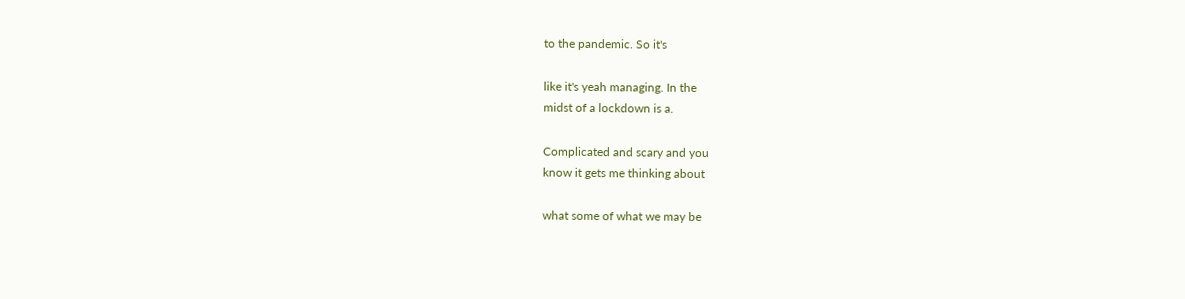to the pandemic. So it's

like it's yeah managing. In the
midst of a lockdown is a.

Complicated and scary and you
know it gets me thinking about

what some of what we may be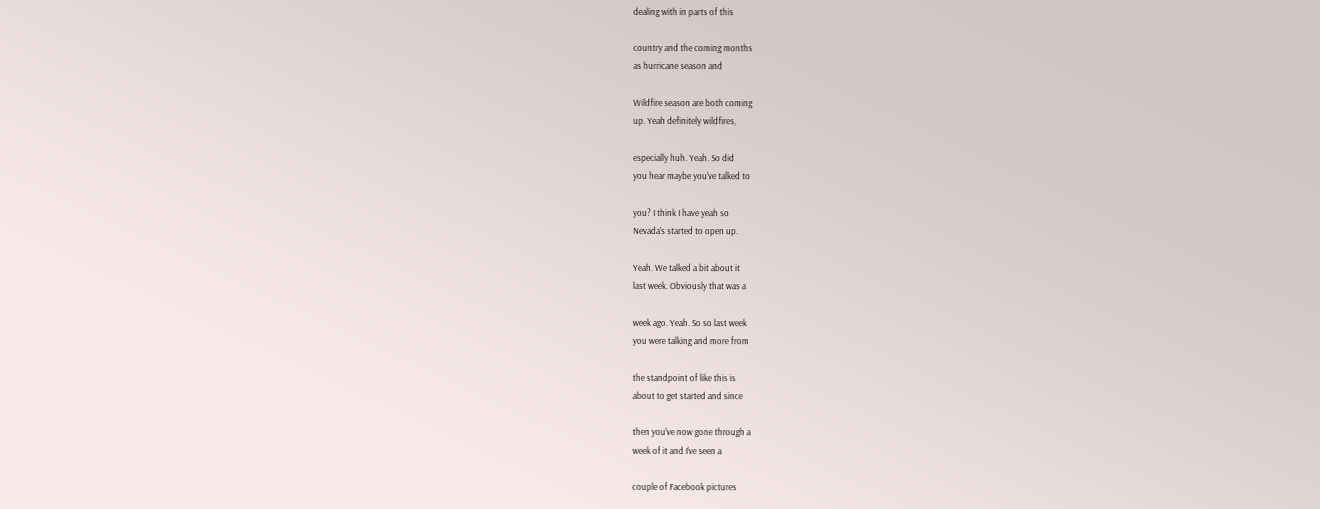dealing with in parts of this

country and the coming months
as hurricane season and

Wildfire season are both coming
up. Yeah definitely wildfires,

especially huh. Yeah. So did
you hear maybe you've talked to

you? I think I have yeah so
Nevada's started to open up.

Yeah. We talked a bit about it
last week. Obviously that was a

week ago. Yeah. So so last week
you were talking and more from

the standpoint of like this is
about to get started and since

then you've now gone through a
week of it and I've seen a

couple of Facebook pictures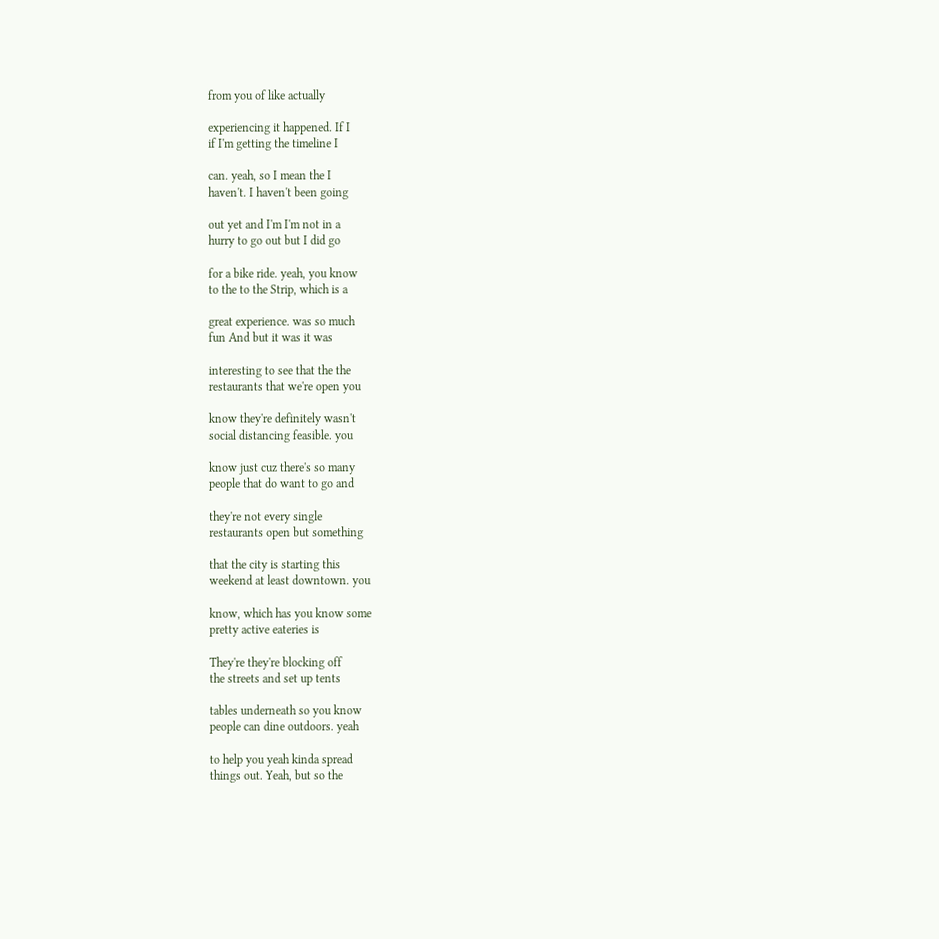from you of like actually

experiencing it happened. If I
if I'm getting the timeline I

can. yeah, so I mean the I
haven't. I haven't been going

out yet and I'm I'm not in a
hurry to go out but I did go

for a bike ride. yeah, you know
to the to the Strip, which is a

great experience. was so much
fun And but it was it was

interesting to see that the the
restaurants that we're open you

know they're definitely wasn't
social distancing feasible. you

know just cuz there's so many
people that do want to go and

they're not every single
restaurants open but something

that the city is starting this
weekend at least downtown. you

know, which has you know some
pretty active eateries is

They're they're blocking off
the streets and set up tents

tables underneath so you know
people can dine outdoors. yeah

to help you yeah kinda spread
things out. Yeah, but so the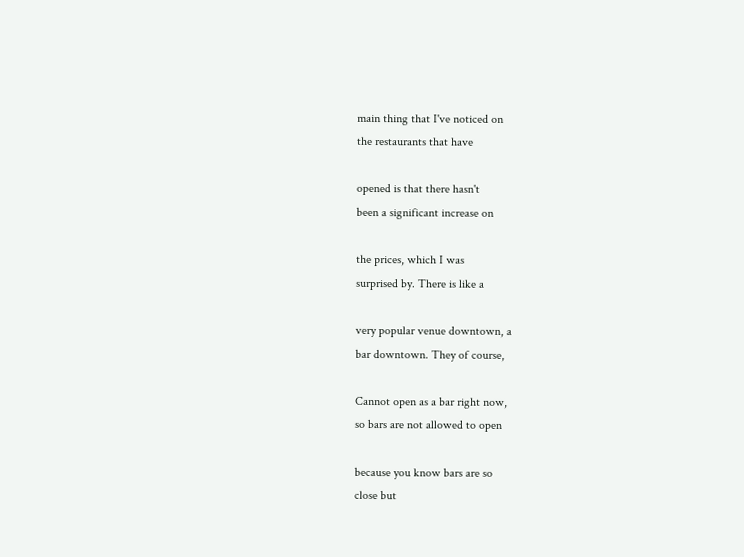main thing that I've noticed on
the restaurants that have

opened is that there hasn't
been a significant increase on

the prices, which I was
surprised by. There is like a

very popular venue downtown, a
bar downtown. They of course,

Cannot open as a bar right now,
so bars are not allowed to open

because you know bars are so
close but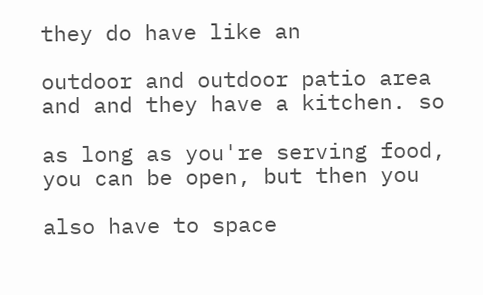they do have like an

outdoor and outdoor patio area
and and they have a kitchen. so

as long as you're serving food,
you can be open, but then you

also have to space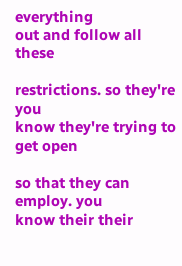everything
out and follow all these

restrictions. so they're you
know they're trying to get open

so that they can employ. you
know their their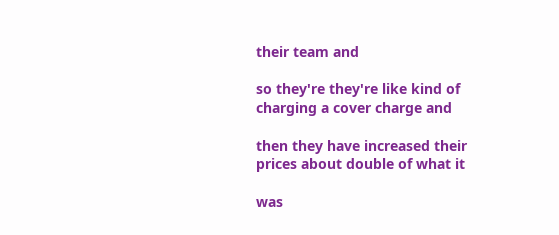their team and

so they're they're like kind of
charging a cover charge and

then they have increased their
prices about double of what it

was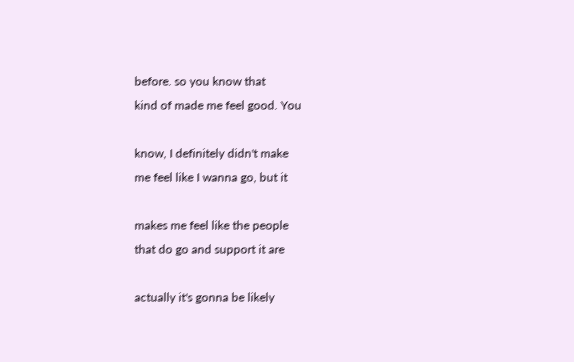before. so you know that
kind of made me feel good. You

know, I definitely didn't make
me feel like I wanna go, but it

makes me feel like the people
that do go and support it are

actually it's gonna be likely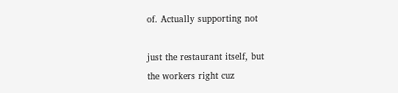of. Actually supporting not

just the restaurant itself, but
the workers right cuz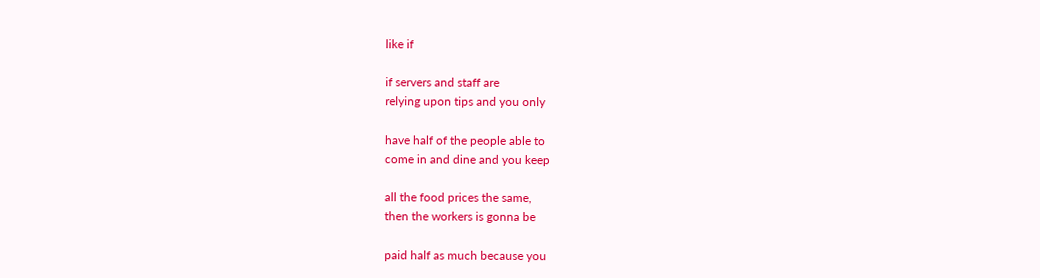like if

if servers and staff are
relying upon tips and you only

have half of the people able to
come in and dine and you keep

all the food prices the same,
then the workers is gonna be

paid half as much because you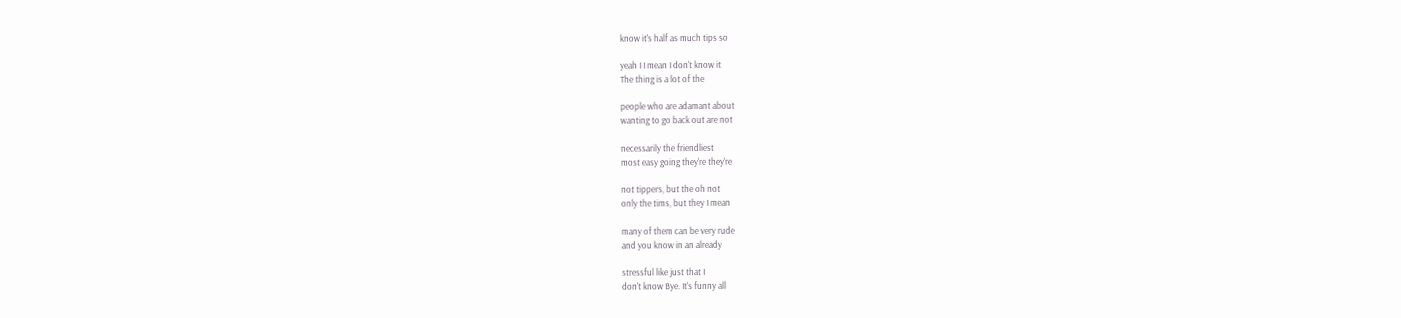know it's half as much tips so

yeah I I mean I don't know it
The thing is a lot of the

people who are adamant about
wanting to go back out are not

necessarily the friendliest
most easy going they're they're

not tippers, but the oh not
only the tims, but they I mean

many of them can be very rude
and you know in an already

stressful like just that I
don't know Bye. It's funny all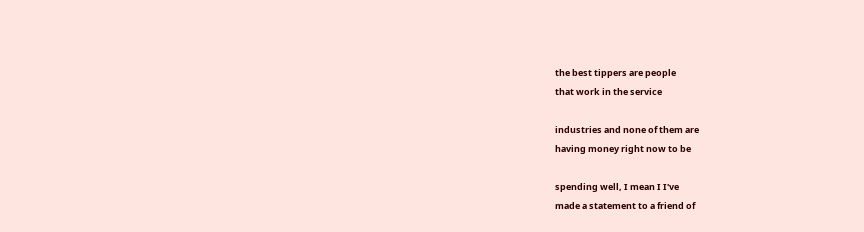the best tippers are people
that work in the service

industries and none of them are
having money right now to be

spending well, I mean I I've
made a statement to a friend of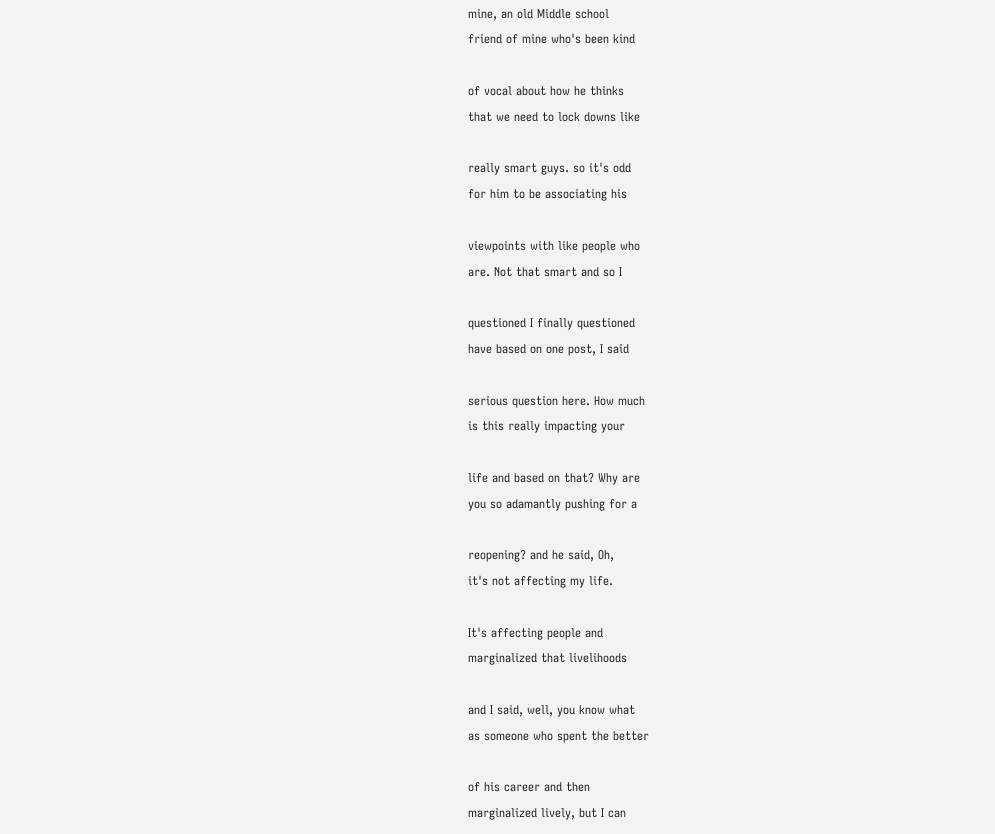mine, an old Middle school
friend of mine who's been kind

of vocal about how he thinks
that we need to lock downs like

really smart guys. so it's odd
for him to be associating his

viewpoints with like people who
are. Not that smart and so I

questioned I finally questioned
have based on one post, I said

serious question here. How much
is this really impacting your

life and based on that? Why are
you so adamantly pushing for a

reopening? and he said, Oh,
it's not affecting my life.

It's affecting people and
marginalized that livelihoods

and I said, well, you know what
as someone who spent the better

of his career and then
marginalized lively, but I can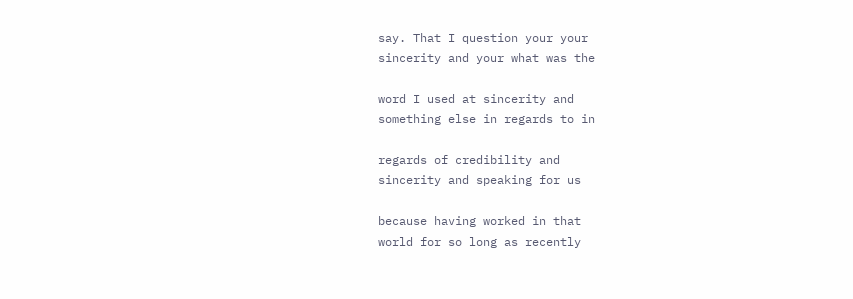say. That I question your your
sincerity and your what was the

word I used at sincerity and
something else in regards to in

regards of credibility and
sincerity and speaking for us

because having worked in that
world for so long as recently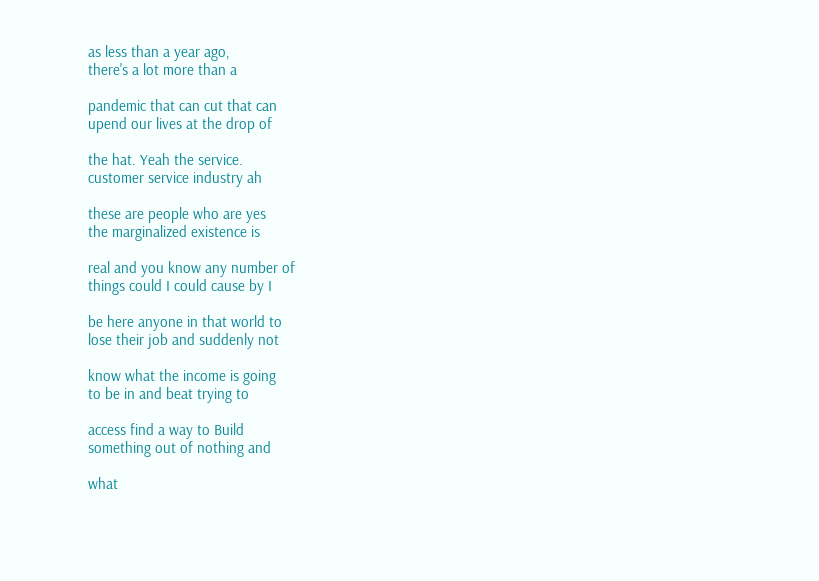as less than a year ago,
there's a lot more than a

pandemic that can cut that can
upend our lives at the drop of

the hat. Yeah the service.
customer service industry ah

these are people who are yes
the marginalized existence is

real and you know any number of
things could I could cause by I

be here anyone in that world to
lose their job and suddenly not

know what the income is going
to be in and beat trying to

access find a way to Build
something out of nothing and

what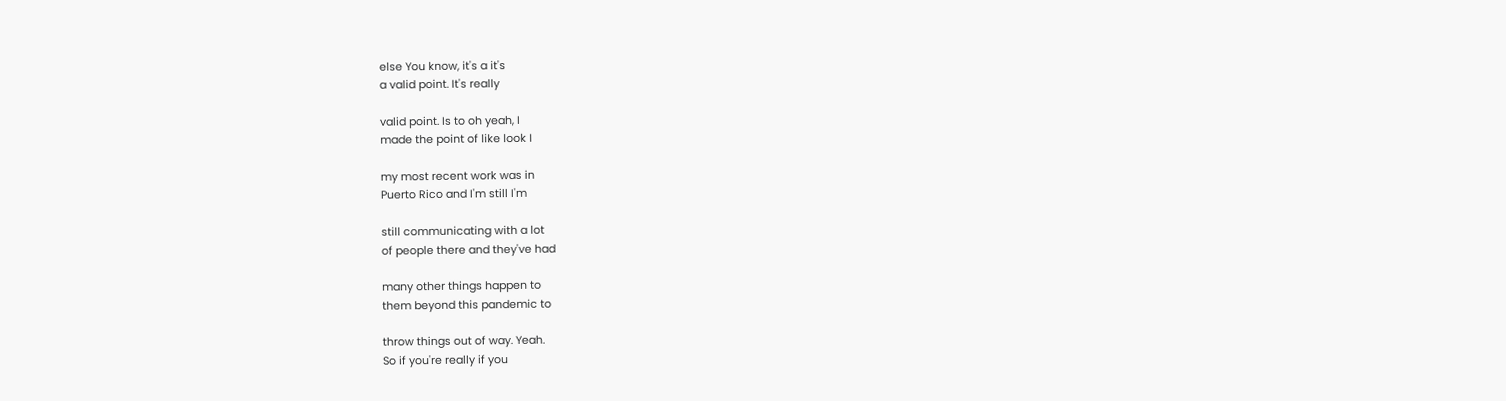else You know, it's a it's
a valid point. It's really

valid point. Is to oh yeah, I
made the point of like look I

my most recent work was in
Puerto Rico and I'm still I'm

still communicating with a lot
of people there and they've had

many other things happen to
them beyond this pandemic to

throw things out of way. Yeah.
So if you're really if you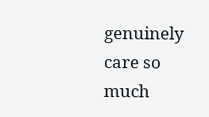genuinely care so much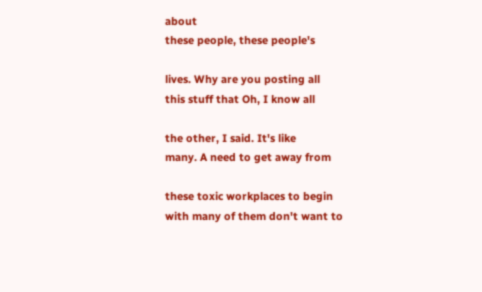about
these people, these people's

lives. Why are you posting all
this stuff that Oh, I know all

the other, I said. It's like
many. A need to get away from

these toxic workplaces to begin
with many of them don't want to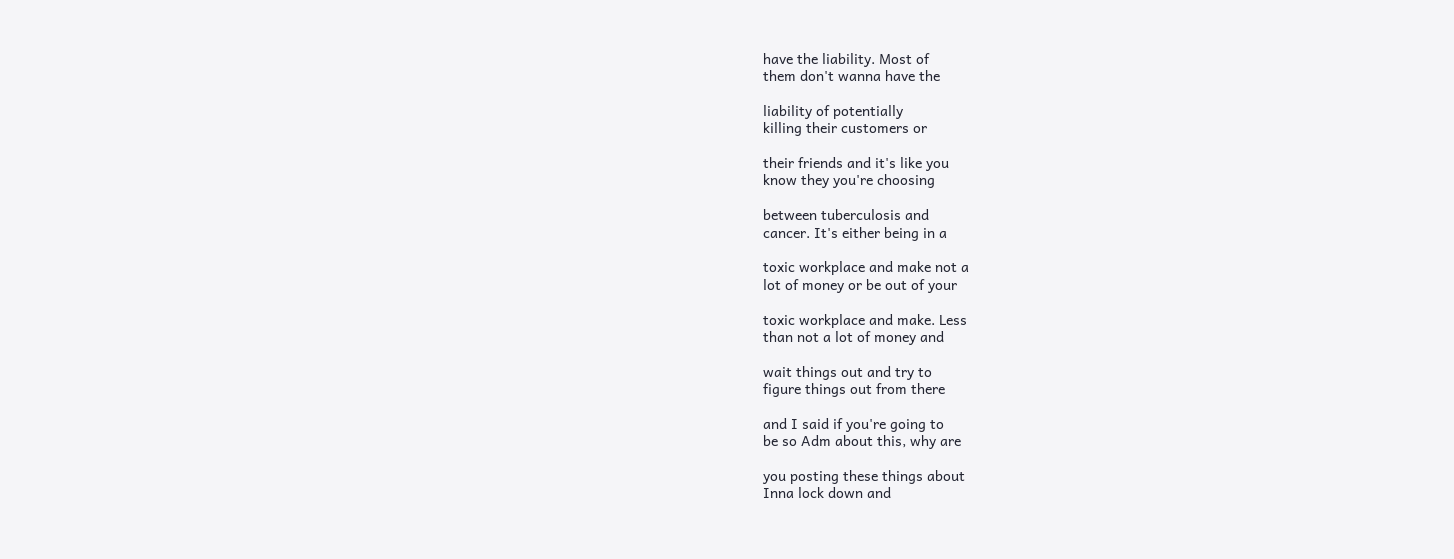have the liability. Most of
them don't wanna have the

liability of potentially
killing their customers or

their friends and it's like you
know they you're choosing

between tuberculosis and
cancer. It's either being in a

toxic workplace and make not a
lot of money or be out of your

toxic workplace and make. Less
than not a lot of money and

wait things out and try to
figure things out from there

and I said if you're going to
be so Adm about this, why are

you posting these things about
Inna lock down and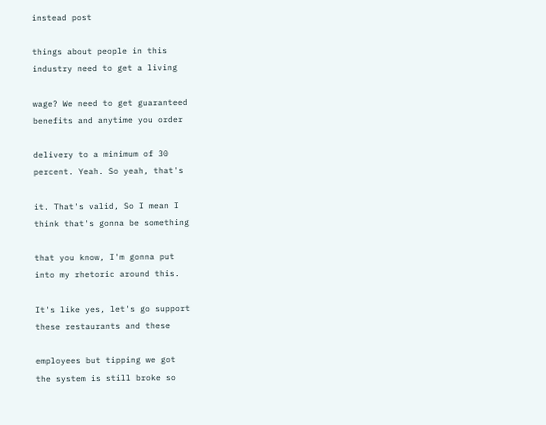instead post

things about people in this
industry need to get a living

wage? We need to get guaranteed
benefits and anytime you order

delivery to a minimum of 30
percent. Yeah. So yeah, that's

it. That's valid, So I mean I
think that's gonna be something

that you know, I'm gonna put
into my rhetoric around this.

It's like yes, let's go support
these restaurants and these

employees but tipping we got
the system is still broke so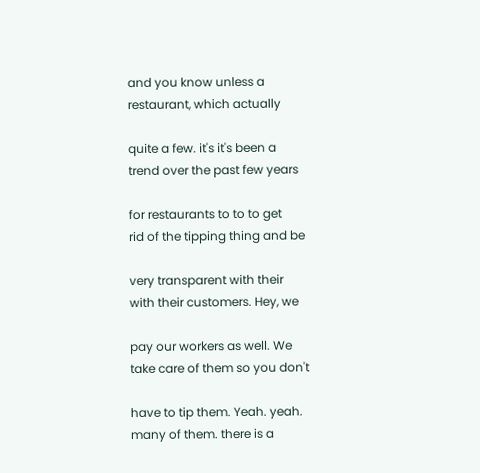and you know unless a
restaurant, which actually

quite a few. it's it's been a
trend over the past few years

for restaurants to to to get
rid of the tipping thing and be

very transparent with their
with their customers. Hey, we

pay our workers as well. We
take care of them so you don't

have to tip them. Yeah. yeah.
many of them. there is a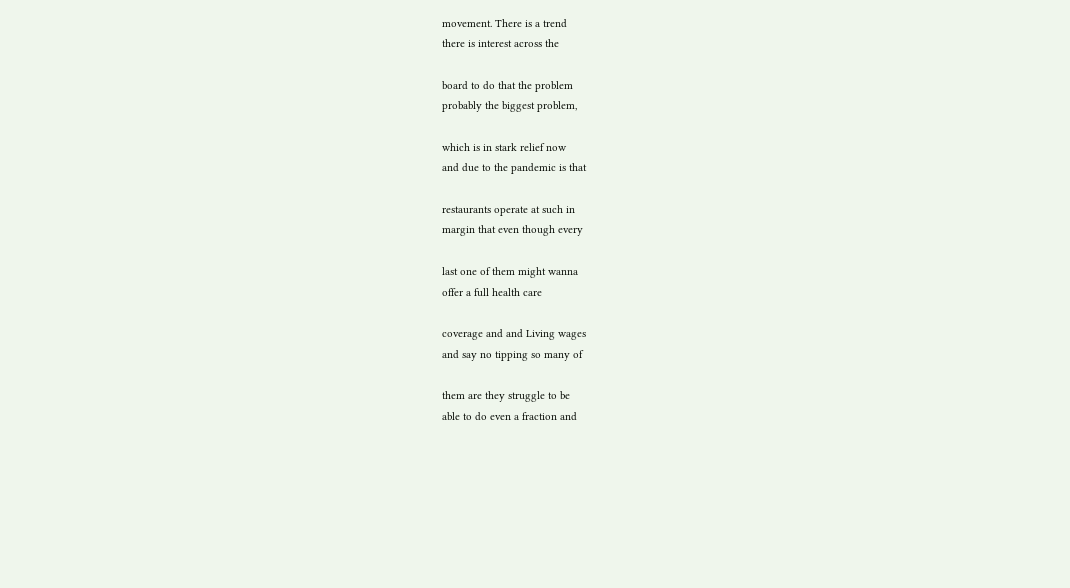movement. There is a trend
there is interest across the

board to do that the problem
probably the biggest problem,

which is in stark relief now
and due to the pandemic is that

restaurants operate at such in
margin that even though every

last one of them might wanna
offer a full health care

coverage and and Living wages
and say no tipping so many of

them are they struggle to be
able to do even a fraction and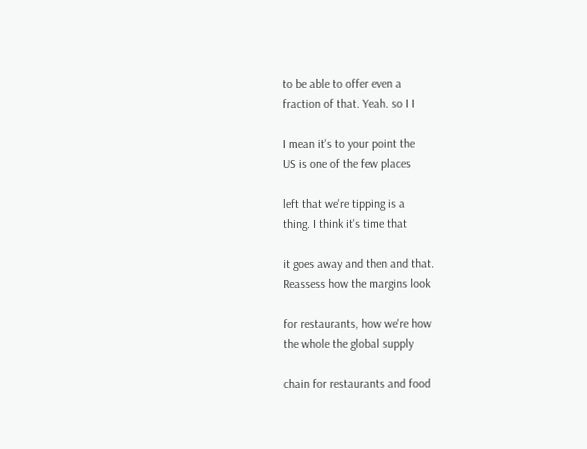to be able to offer even a
fraction of that. Yeah. so I I

I mean it's to your point the
US is one of the few places

left that we're tipping is a
thing. I think it's time that

it goes away and then and that.
Reassess how the margins look

for restaurants, how we're how
the whole the global supply

chain for restaurants and food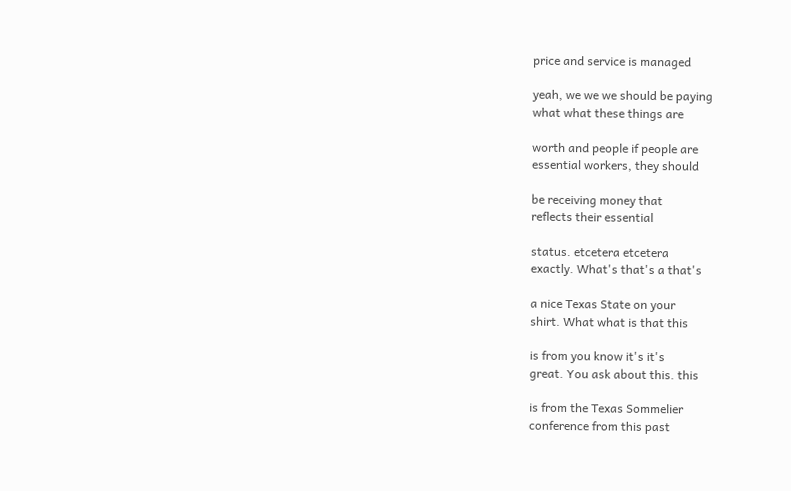price and service is managed

yeah, we we we should be paying
what what these things are

worth and people if people are
essential workers, they should

be receiving money that
reflects their essential

status. etcetera etcetera
exactly. What's that's a that's

a nice Texas State on your
shirt. What what is that this

is from you know it's it's
great. You ask about this. this

is from the Texas Sommelier
conference from this past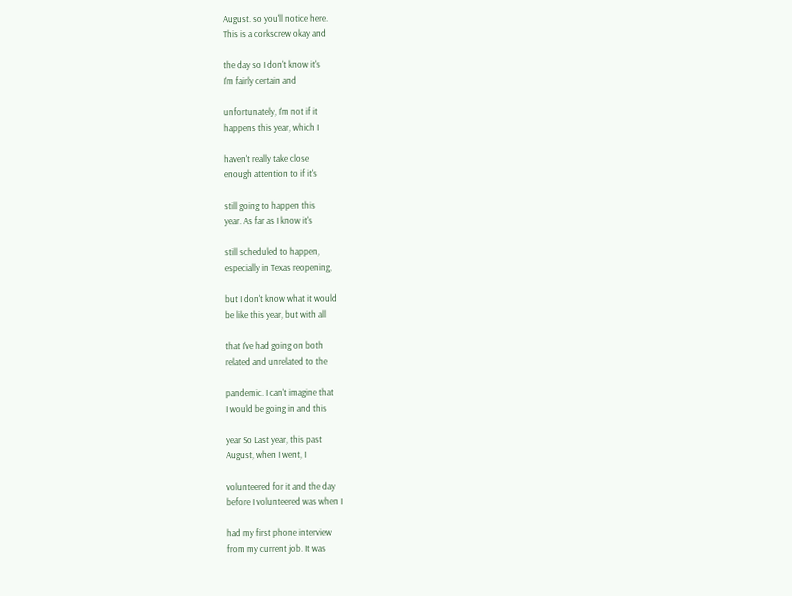August. so you'll notice here.
This is a corkscrew okay and

the day so I don't know it's
I'm fairly certain and

unfortunately, I'm not if it
happens this year, which I

haven't really take close
enough attention to if it's

still going to happen this
year. As far as I know it's

still scheduled to happen,
especially in Texas reopening,

but I don't know what it would
be like this year, but with all

that I've had going on both
related and unrelated to the

pandemic. I can't imagine that
I would be going in and this

year So Last year, this past
August, when I went, I

volunteered for it and the day
before I volunteered was when I

had my first phone interview
from my current job. It was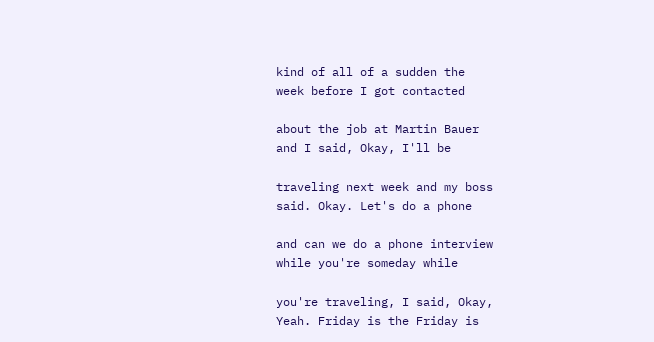kind of all of a sudden the
week before I got contacted

about the job at Martin Bauer
and I said, Okay, I'll be

traveling next week and my boss
said. Okay. Let's do a phone

and can we do a phone interview
while you're someday while

you're traveling, I said, Okay,
Yeah. Friday is the Friday is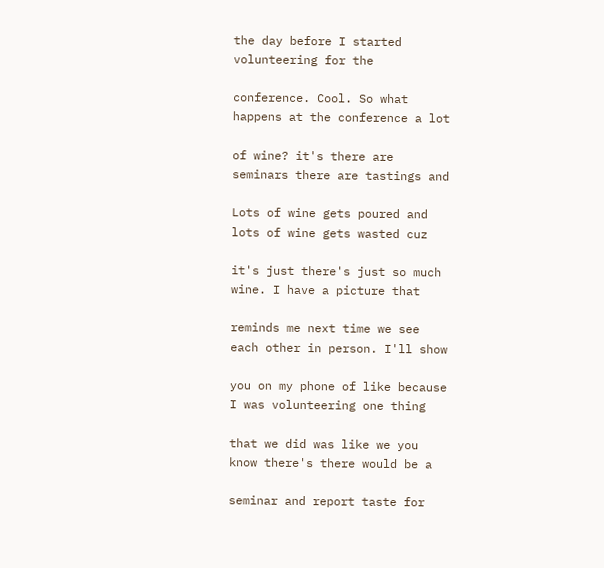the day before I started
volunteering for the

conference. Cool. So what
happens at the conference a lot

of wine? it's there are
seminars there are tastings and

Lots of wine gets poured and
lots of wine gets wasted cuz

it's just there's just so much
wine. I have a picture that

reminds me next time we see
each other in person. I'll show

you on my phone of like because
I was volunteering one thing

that we did was like we you
know there's there would be a

seminar and report taste for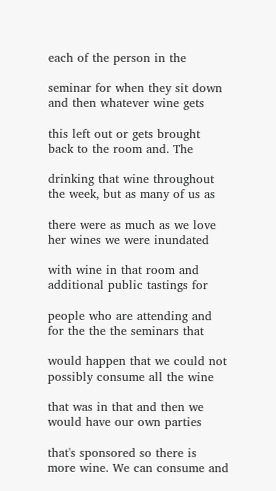each of the person in the

seminar for when they sit down
and then whatever wine gets

this left out or gets brought
back to the room and. The

drinking that wine throughout
the week, but as many of us as

there were as much as we love
her wines we were inundated

with wine in that room and
additional public tastings for

people who are attending and
for the the the seminars that

would happen that we could not
possibly consume all the wine

that was in that and then we
would have our own parties

that's sponsored so there is
more wine. We can consume and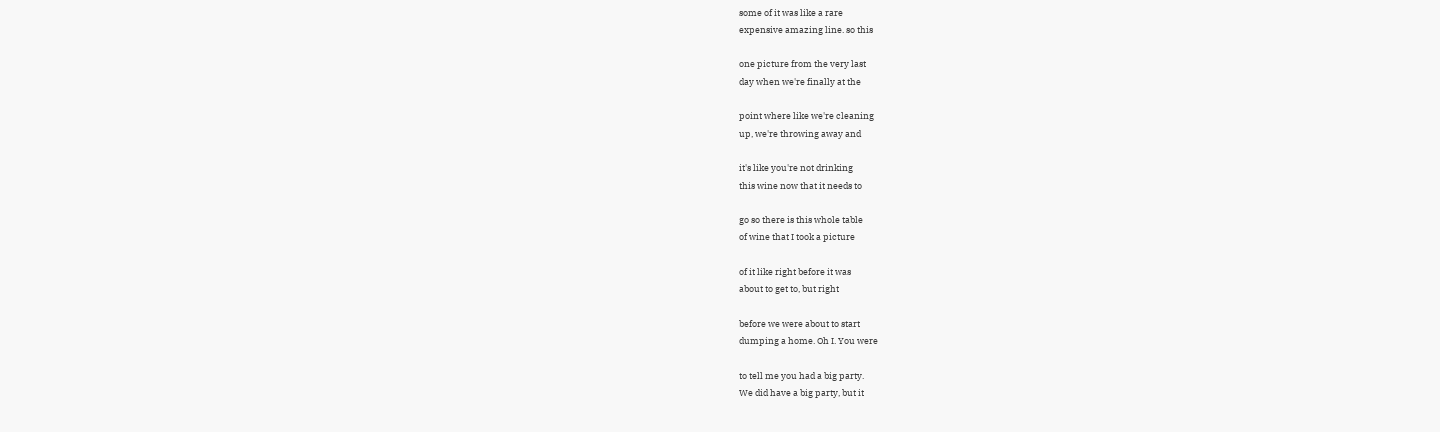some of it was like a rare
expensive amazing line. so this

one picture from the very last
day when we're finally at the

point where like we're cleaning
up, we're throwing away and

it's like you're not drinking
this wine now that it needs to

go so there is this whole table
of wine that I took a picture

of it like right before it was
about to get to, but right

before we were about to start
dumping a home. Oh I. You were

to tell me you had a big party.
We did have a big party, but it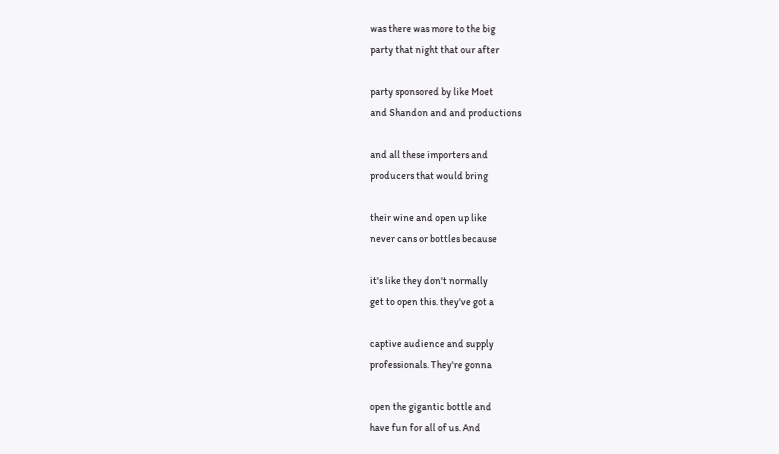was there was more to the big
party that night that our after

party sponsored by like Moet
and Shandon and and productions

and all these importers and
producers that would bring

their wine and open up like
never cans or bottles because

it's like they don't normally
get to open this. they've got a

captive audience and supply
professionals. They're gonna

open the gigantic bottle and
have fun for all of us. And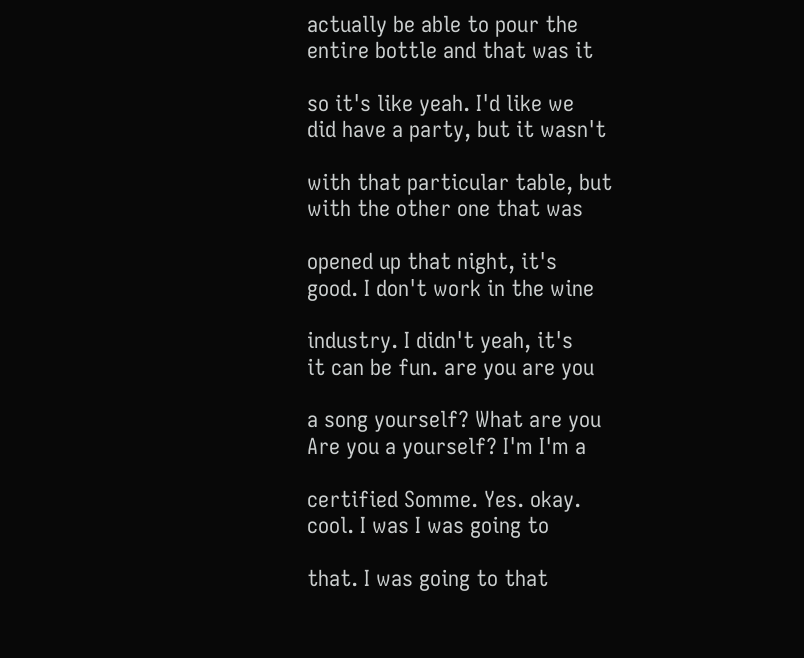actually be able to pour the
entire bottle and that was it

so it's like yeah. I'd like we
did have a party, but it wasn't

with that particular table, but
with the other one that was

opened up that night, it's
good. I don't work in the wine

industry. I didn't yeah, it's
it can be fun. are you are you

a song yourself? What are you
Are you a yourself? I'm I'm a

certified Somme. Yes. okay.
cool. I was I was going to

that. I was going to that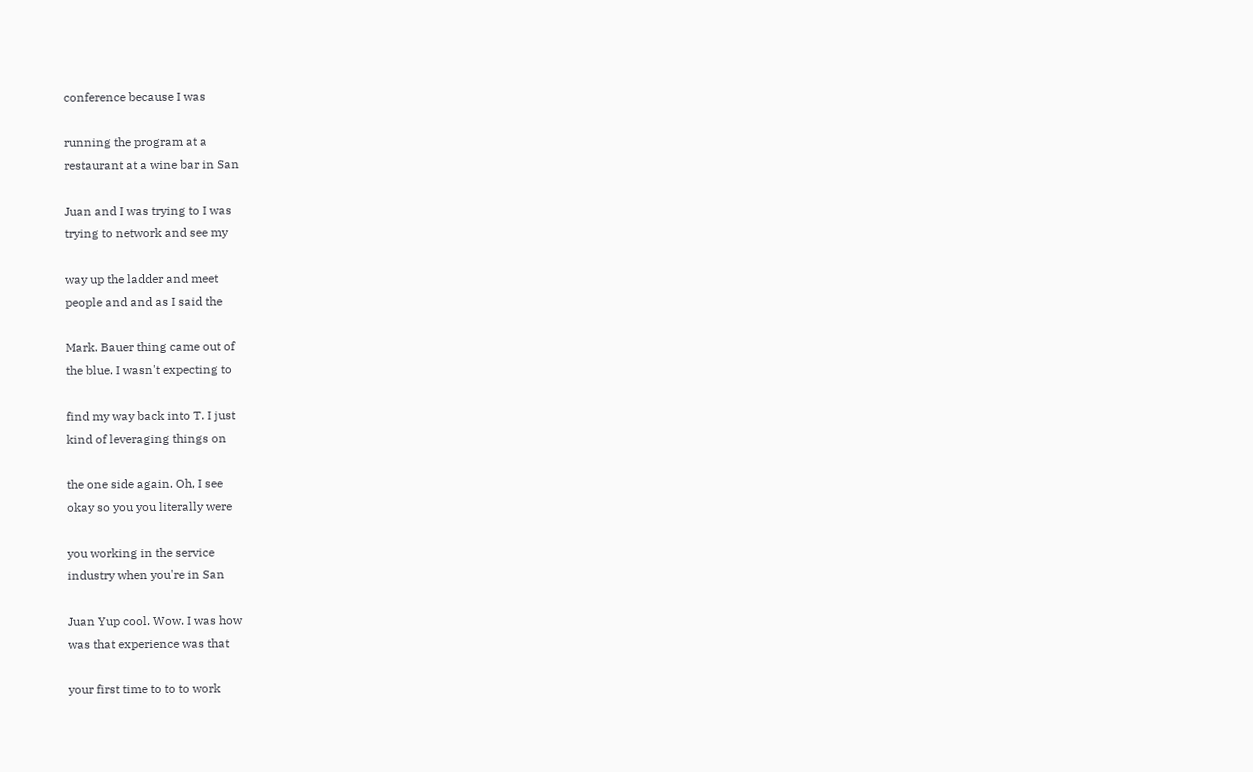conference because I was

running the program at a
restaurant at a wine bar in San

Juan and I was trying to I was
trying to network and see my

way up the ladder and meet
people and and as I said the

Mark. Bauer thing came out of
the blue. I wasn't expecting to

find my way back into T. I just
kind of leveraging things on

the one side again. Oh, I see
okay so you you literally were

you working in the service
industry when you're in San

Juan Yup cool. Wow. I was how
was that experience was that

your first time to to to work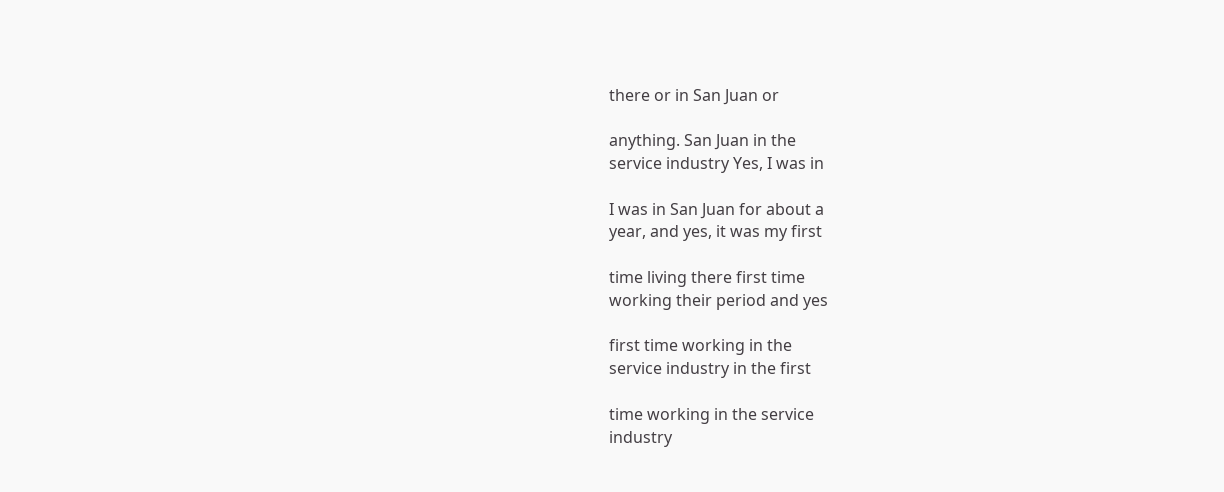there or in San Juan or

anything. San Juan in the
service industry Yes, I was in

I was in San Juan for about a
year, and yes, it was my first

time living there first time
working their period and yes

first time working in the
service industry in the first

time working in the service
industry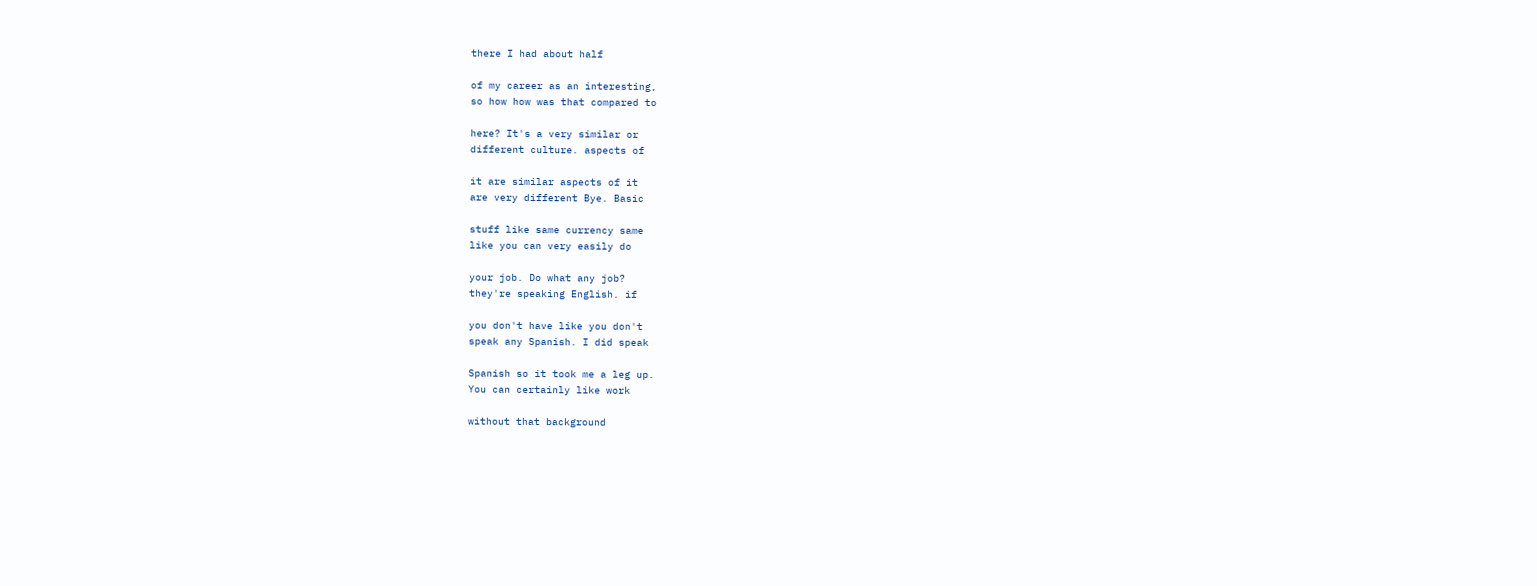there I had about half

of my career as an interesting,
so how how was that compared to

here? It's a very similar or
different culture. aspects of

it are similar aspects of it
are very different Bye. Basic

stuff like same currency same
like you can very easily do

your job. Do what any job?
they're speaking English. if

you don't have like you don't
speak any Spanish. I did speak

Spanish so it took me a leg up.
You can certainly like work

without that background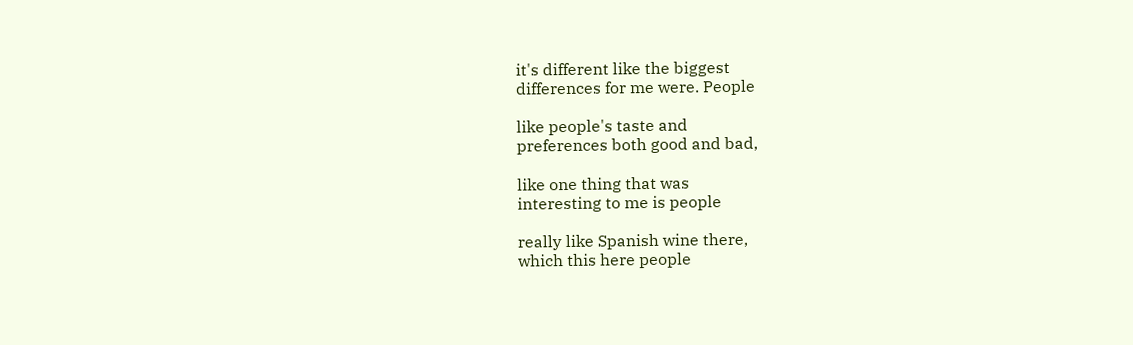it's different like the biggest
differences for me were. People

like people's taste and
preferences both good and bad,

like one thing that was
interesting to me is people

really like Spanish wine there,
which this here people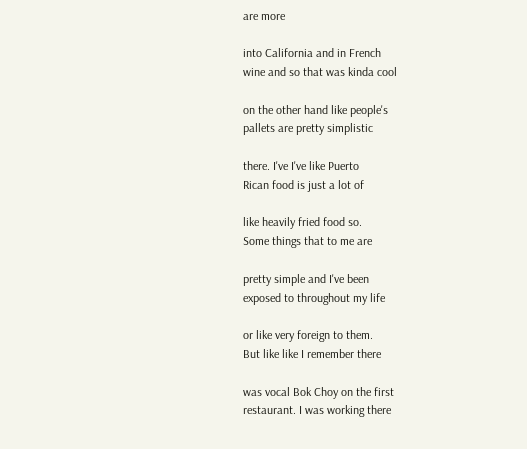are more

into California and in French
wine and so that was kinda cool

on the other hand like people's
pallets are pretty simplistic

there. I've I've like Puerto
Rican food is just a lot of

like heavily fried food so.
Some things that to me are

pretty simple and I've been
exposed to throughout my life

or like very foreign to them.
But like like I remember there

was vocal Bok Choy on the first
restaurant. I was working there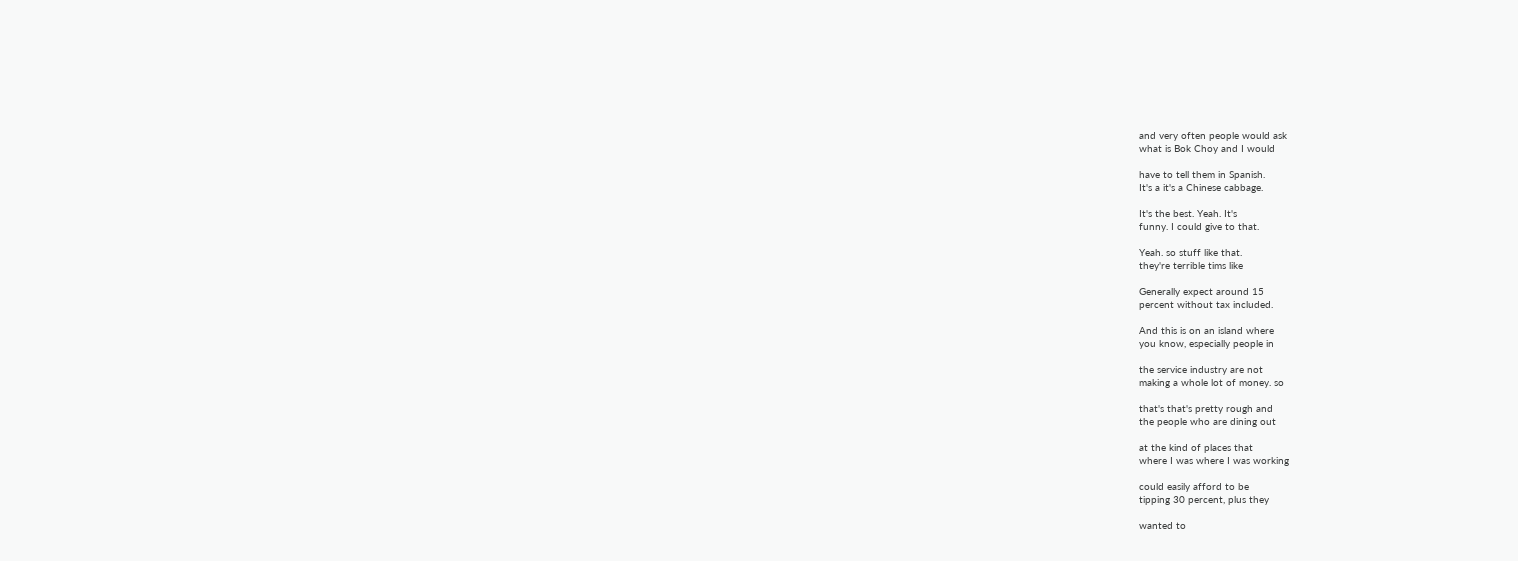and very often people would ask
what is Bok Choy and I would

have to tell them in Spanish.
It's a it's a Chinese cabbage.

It's the best. Yeah. It's
funny. I could give to that.

Yeah. so stuff like that.
they're terrible tims like

Generally expect around 15
percent without tax included.

And this is on an island where
you know, especially people in

the service industry are not
making a whole lot of money. so

that's that's pretty rough and
the people who are dining out

at the kind of places that
where I was where I was working

could easily afford to be
tipping 30 percent, plus they

wanted to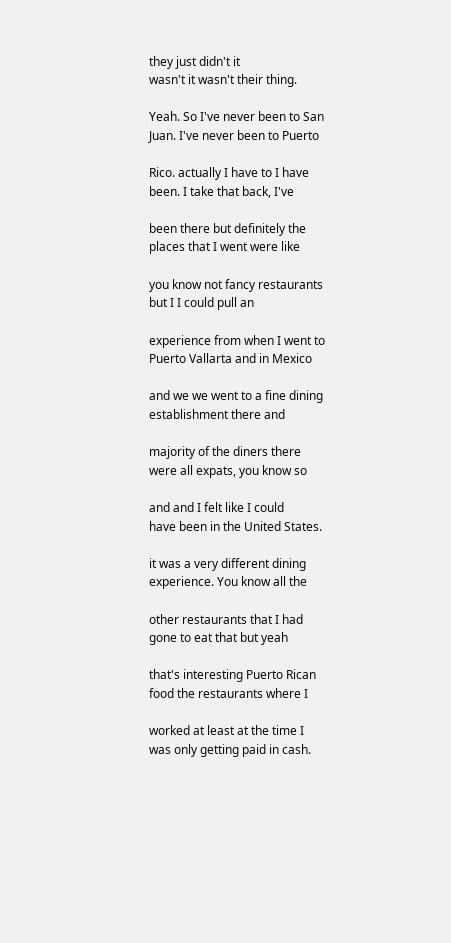they just didn't it
wasn't it wasn't their thing.

Yeah. So I've never been to San
Juan. I've never been to Puerto

Rico. actually I have to I have
been. I take that back, I've

been there but definitely the
places that I went were like

you know not fancy restaurants
but I I could pull an

experience from when I went to
Puerto Vallarta and in Mexico

and we we went to a fine dining
establishment there and

majority of the diners there
were all expats, you know so

and and I felt like I could
have been in the United States.

it was a very different dining
experience. You know all the

other restaurants that I had
gone to eat that but yeah

that's interesting Puerto Rican
food the restaurants where I

worked at least at the time I
was only getting paid in cash.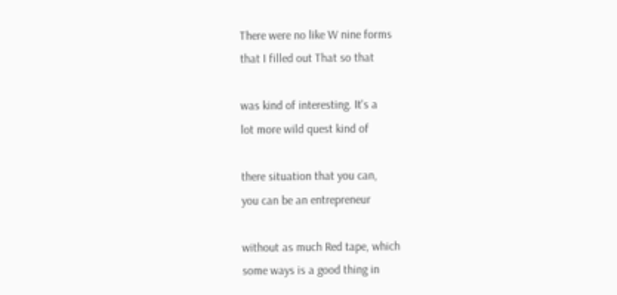There were no like W nine forms
that I filled out That so that

was kind of interesting. It's a
lot more wild quest kind of

there situation that you can,
you can be an entrepreneur

without as much Red tape, which
some ways is a good thing in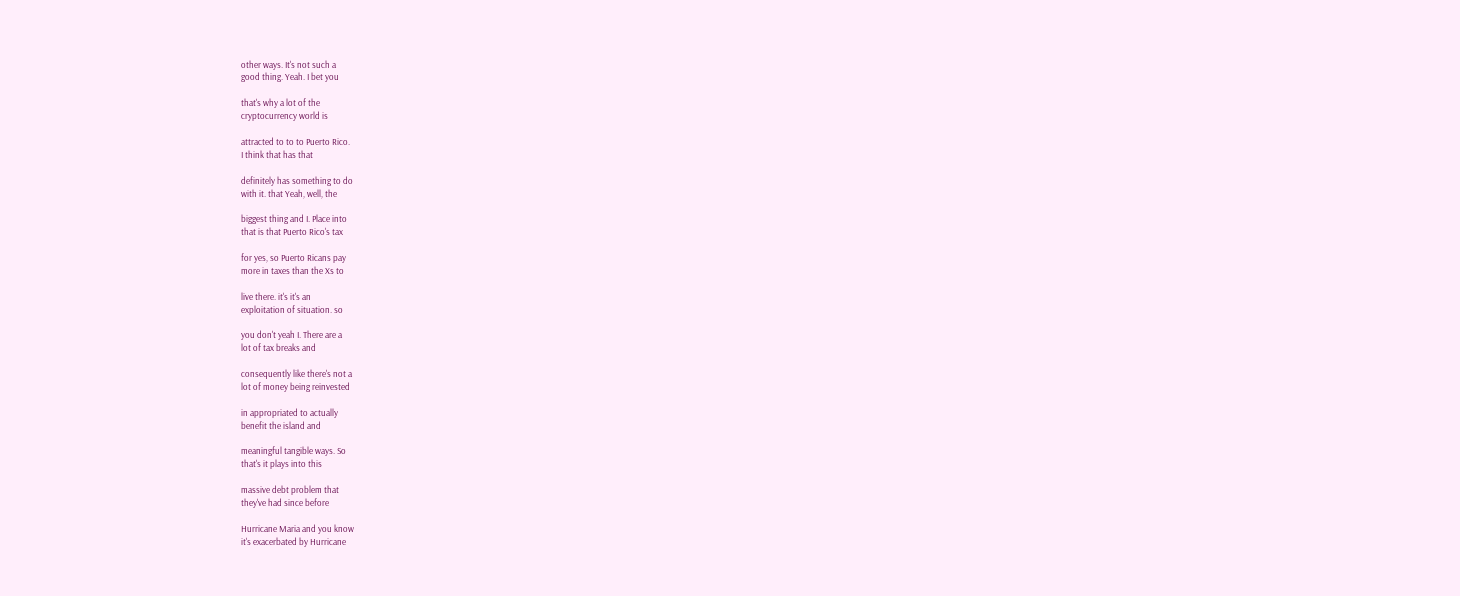other ways. It's not such a
good thing. Yeah. I bet you

that's why a lot of the
cryptocurrency world is

attracted to to to Puerto Rico.
I think that has that

definitely has something to do
with it. that Yeah, well, the

biggest thing and I. Place into
that is that Puerto Rico's tax

for yes, so Puerto Ricans pay
more in taxes than the Xs to

live there. it's it's an
exploitation of situation. so

you don't yeah I. There are a
lot of tax breaks and

consequently like there's not a
lot of money being reinvested

in appropriated to actually
benefit the island and

meaningful tangible ways. So
that's it plays into this

massive debt problem that
they've had since before

Hurricane Maria and you know
it's exacerbated by Hurricane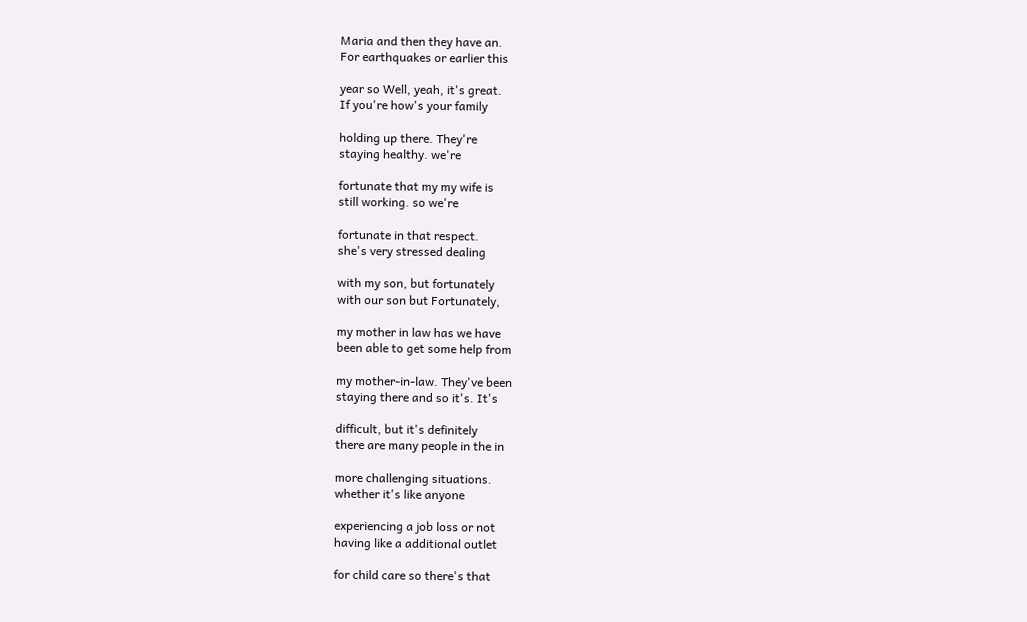Maria and then they have an.
For earthquakes or earlier this

year so Well, yeah, it's great.
If you're how's your family

holding up there. They're
staying healthy. we're

fortunate that my my wife is
still working. so we're

fortunate in that respect.
she's very stressed dealing

with my son, but fortunately
with our son but Fortunately,

my mother in law has we have
been able to get some help from

my mother-in-law. They've been
staying there and so it's. It's

difficult, but it's definitely
there are many people in the in

more challenging situations.
whether it's like anyone

experiencing a job loss or not
having like a additional outlet

for child care so there's that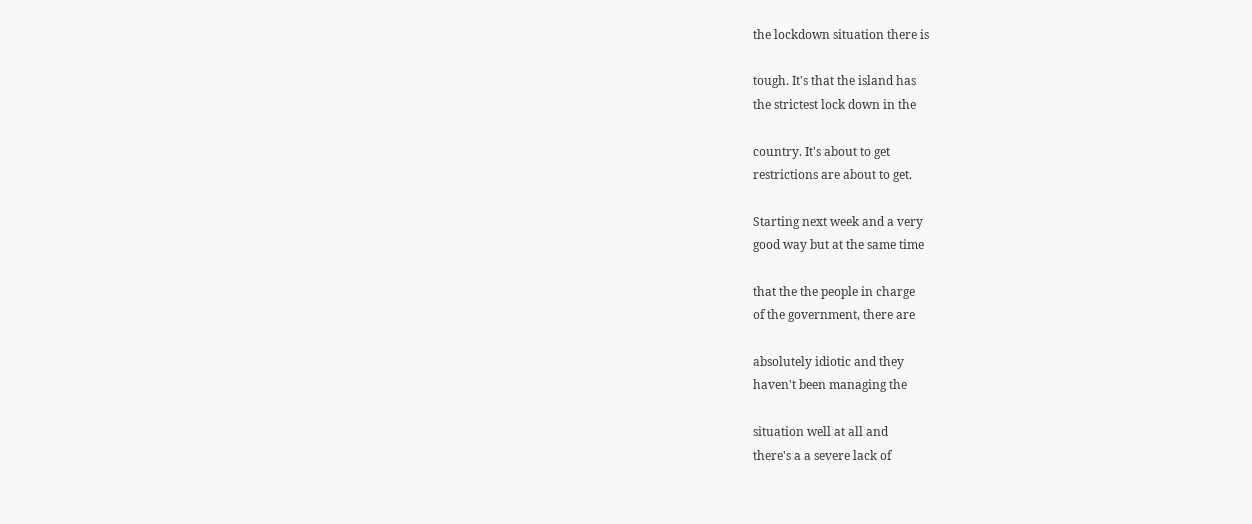the lockdown situation there is

tough. It's that the island has
the strictest lock down in the

country. It's about to get
restrictions are about to get.

Starting next week and a very
good way but at the same time

that the the people in charge
of the government, there are

absolutely idiotic and they
haven't been managing the

situation well at all and
there's a a severe lack of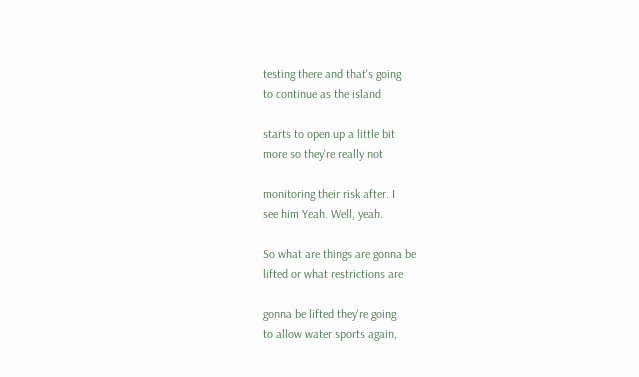testing there and that's going
to continue as the island

starts to open up a little bit
more so they're really not

monitoring their risk after. I
see him Yeah. Well, yeah.

So what are things are gonna be
lifted or what restrictions are

gonna be lifted they're going
to allow water sports again,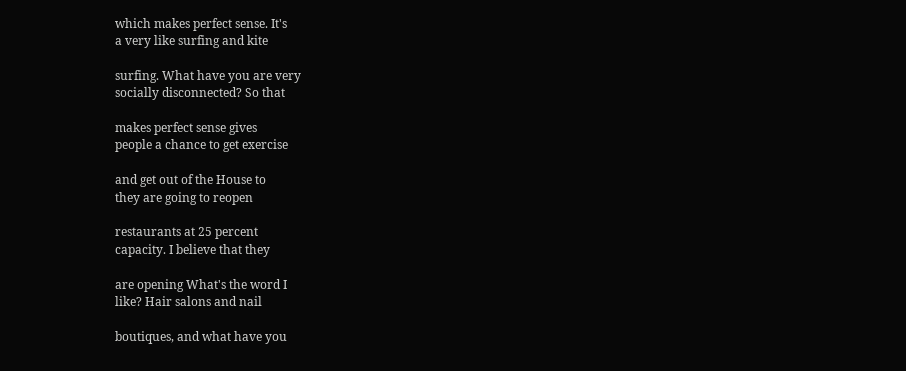which makes perfect sense. It's
a very like surfing and kite

surfing. What have you are very
socially disconnected? So that

makes perfect sense gives
people a chance to get exercise

and get out of the House to
they are going to reopen

restaurants at 25 percent
capacity. I believe that they

are opening What's the word I
like? Hair salons and nail

boutiques, and what have you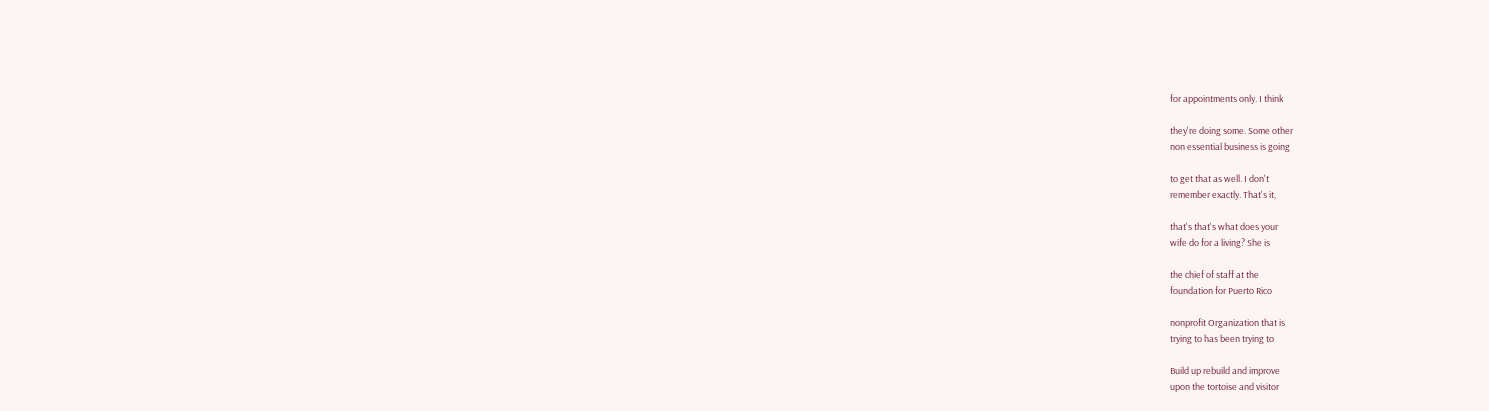for appointments only. I think

they're doing some. Some other
non essential business is going

to get that as well. I don't
remember exactly. That's it,

that's that's what does your
wife do for a living? She is

the chief of staff at the
foundation for Puerto Rico

nonprofit Organization that is
trying to has been trying to

Build up rebuild and improve
upon the tortoise and visitor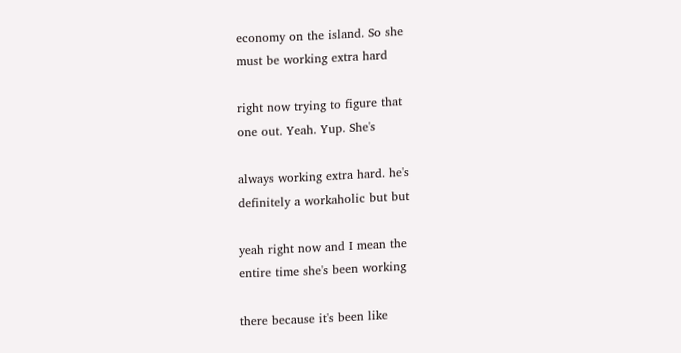economy on the island. So she
must be working extra hard

right now trying to figure that
one out. Yeah. Yup. She's

always working extra hard. he's
definitely a workaholic but but

yeah right now and I mean the
entire time she's been working

there because it's been like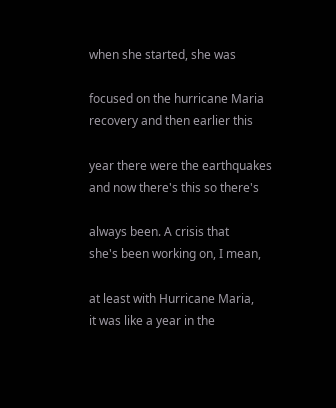when she started, she was

focused on the hurricane Maria
recovery and then earlier this

year there were the earthquakes
and now there's this so there's

always been. A crisis that
she's been working on, I mean,

at least with Hurricane Maria,
it was like a year in the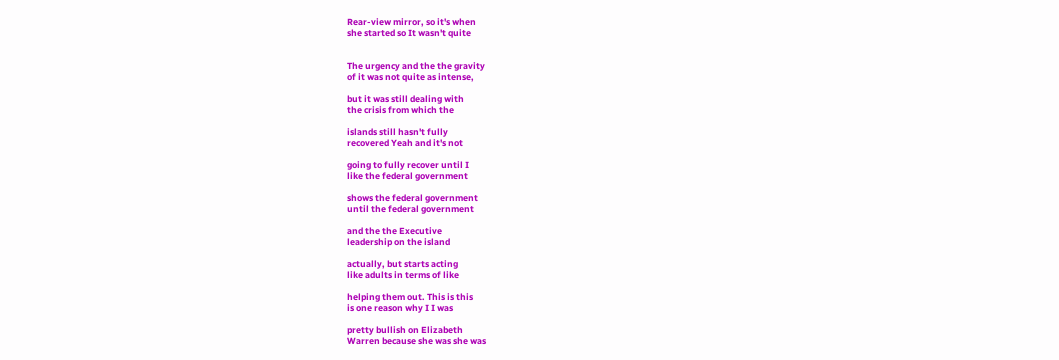Rear-view mirror, so it's when
she started so It wasn't quite


The urgency and the the gravity
of it was not quite as intense,

but it was still dealing with
the crisis from which the

islands still hasn't fully
recovered Yeah and it's not

going to fully recover until I
like the federal government

shows the federal government
until the federal government

and the the Executive
leadership on the island

actually, but starts acting
like adults in terms of like

helping them out. This is this
is one reason why I I was

pretty bullish on Elizabeth
Warren because she was she was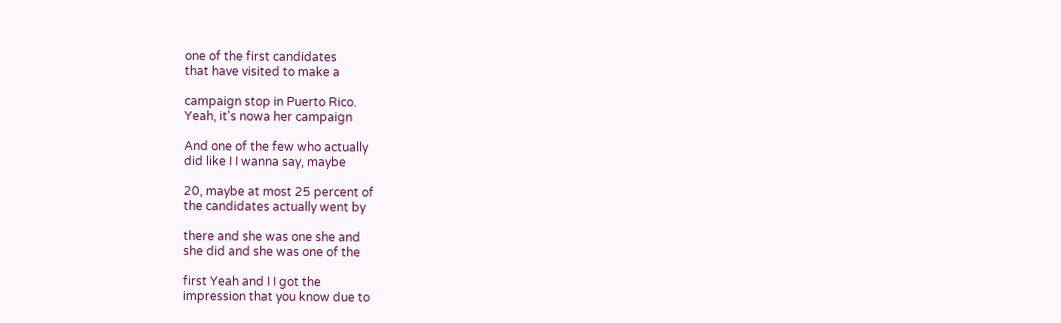one of the first candidates
that have visited to make a

campaign stop in Puerto Rico.
Yeah, it's nowa her campaign

And one of the few who actually
did like I I wanna say, maybe

20, maybe at most 25 percent of
the candidates actually went by

there and she was one she and
she did and she was one of the

first Yeah and I I got the
impression that you know due to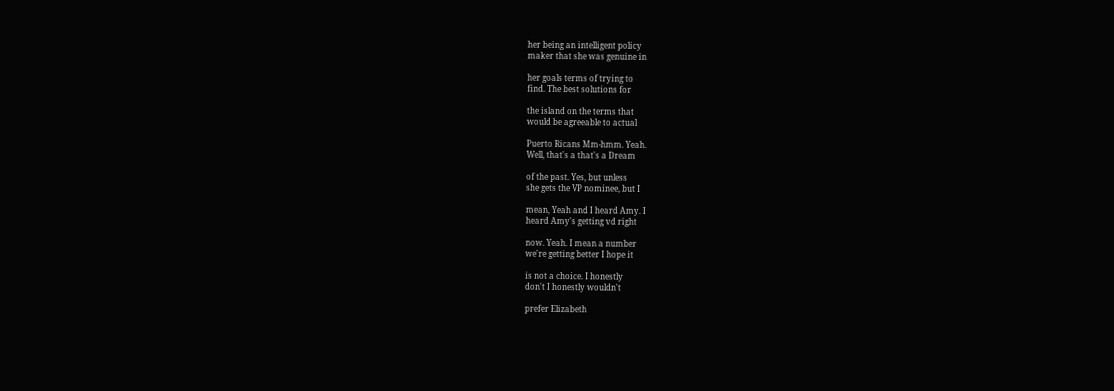her being an intelligent policy
maker that she was genuine in

her goals terms of trying to
find. The best solutions for

the island on the terms that
would be agreeable to actual

Puerto Ricans Mm-hmm. Yeah.
Well, that's a that's a Dream

of the past. Yes, but unless
she gets the VP nominee, but I

mean, Yeah and I heard Amy. I
heard Amy's getting vd right

now. Yeah. I mean a number
we're getting better I hope it

is not a choice. I honestly
don't I honestly wouldn't

prefer Elizabeth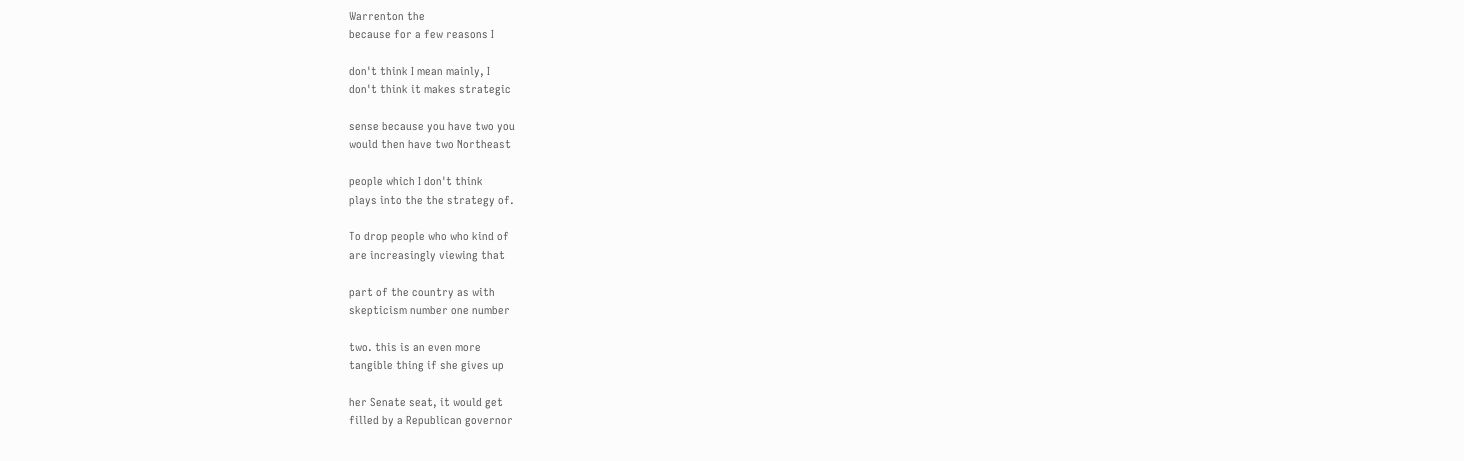Warrenton the
because for a few reasons I

don't think I mean mainly, I
don't think it makes strategic

sense because you have two you
would then have two Northeast

people which I don't think
plays into the the strategy of.

To drop people who who kind of
are increasingly viewing that

part of the country as with
skepticism number one number

two. this is an even more
tangible thing if she gives up

her Senate seat, it would get
filled by a Republican governor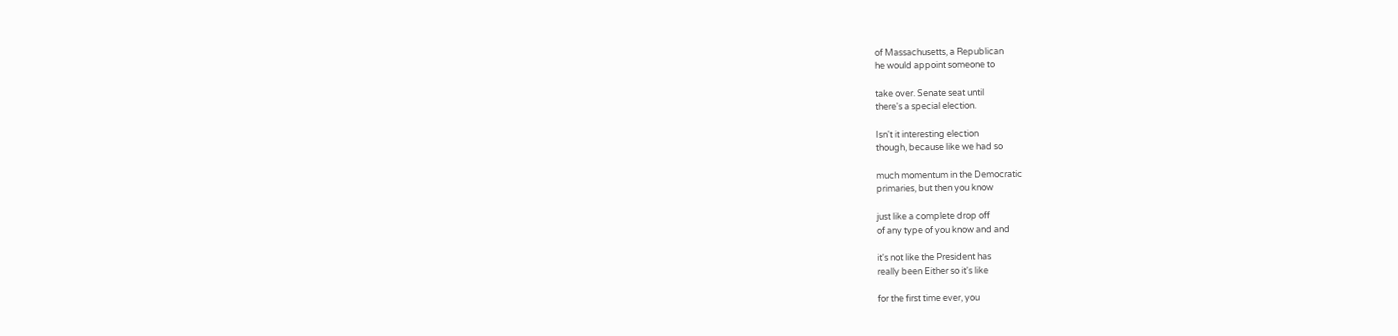of Massachusetts, a Republican
he would appoint someone to

take over. Senate seat until
there's a special election.

Isn't it interesting election
though, because like we had so

much momentum in the Democratic
primaries, but then you know

just like a complete drop off
of any type of you know and and

it's not like the President has
really been Either so it's like

for the first time ever, you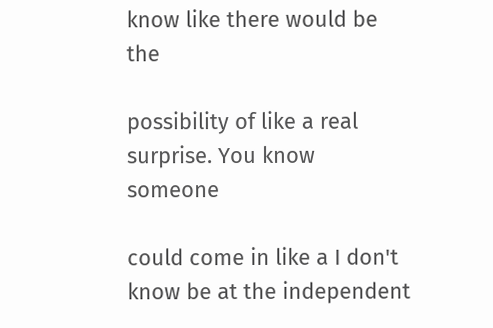know like there would be the

possibility of like a real
surprise. You know someone

could come in like a I don't
know be at the independent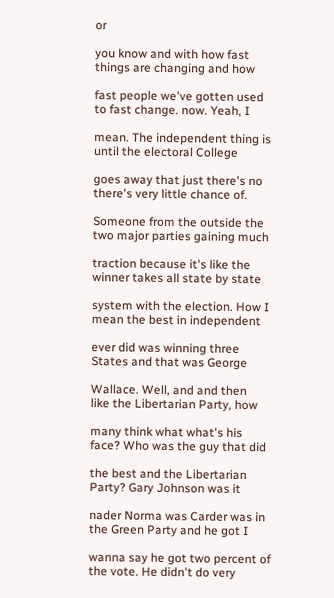or

you know and with how fast
things are changing and how

fast people we've gotten used
to fast change. now. Yeah, I

mean. The independent thing is
until the electoral College

goes away that just there's no
there's very little chance of.

Someone from the outside the
two major parties gaining much

traction because it's like the
winner takes all state by state

system with the election. How I
mean the best in independent

ever did was winning three
States and that was George

Wallace. Well, and and then
like the Libertarian Party, how

many think what what's his
face? Who was the guy that did

the best and the Libertarian
Party? Gary Johnson was it

nader Norma was Carder was in
the Green Party and he got I

wanna say he got two percent of
the vote. He didn't do very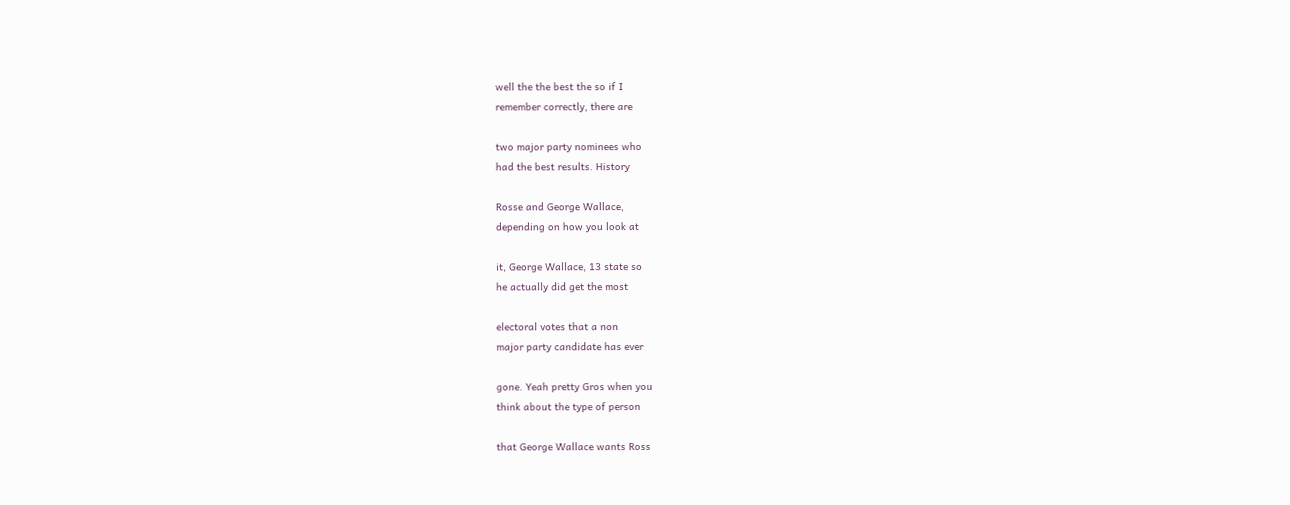well the the best the so if I
remember correctly, there are

two major party nominees who
had the best results. History

Rosse and George Wallace,
depending on how you look at

it, George Wallace, 13 state so
he actually did get the most

electoral votes that a non
major party candidate has ever

gone. Yeah pretty Gros when you
think about the type of person

that George Wallace wants Ross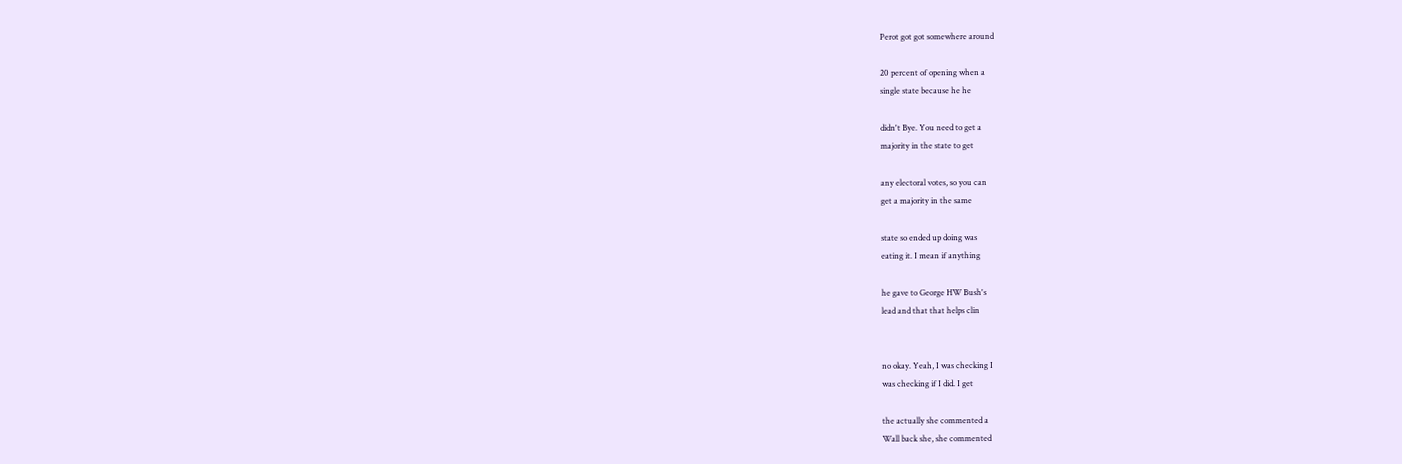Perot got got somewhere around

20 percent of opening when a
single state because he he

didn't Bye. You need to get a
majority in the state to get

any electoral votes, so you can
get a majority in the same

state so ended up doing was
eating it. I mean if anything

he gave to George HW Bush's
lead and that that helps clin


no okay. Yeah, I was checking I
was checking if I did. I get

the actually she commented a
Wall back she, she commented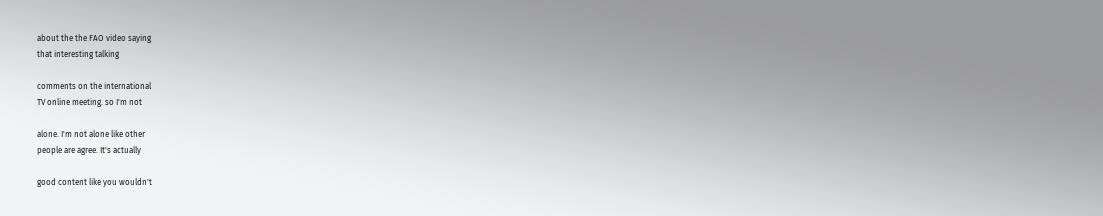about the the FAO video saying
that interesting talking

comments on the international
TV online meeting. so I'm not

alone. I'm not alone like other
people are agree. It's actually

good content like you wouldn't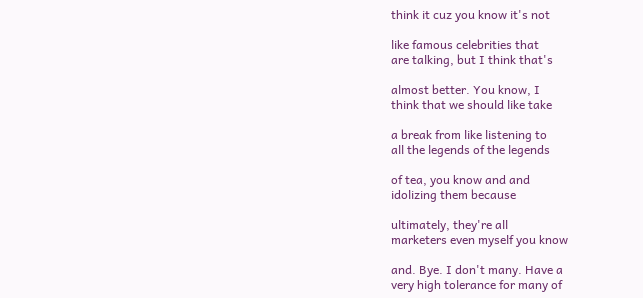think it cuz you know it's not

like famous celebrities that
are talking, but I think that's

almost better. You know, I
think that we should like take

a break from like listening to
all the legends of the legends

of tea, you know and and
idolizing them because

ultimately, they're all
marketers even myself you know

and. Bye. I don't many. Have a
very high tolerance for many of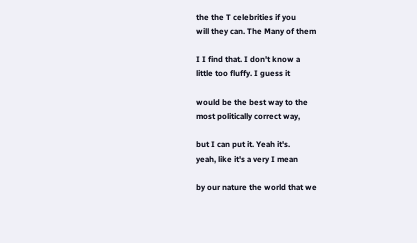the the T celebrities if you
will they can. The Many of them

I I find that. I don't know a
little too fluffy. I guess it

would be the best way to the
most politically correct way,

but I can put it. Yeah it's.
yeah, like it's a very I mean

by our nature the world that we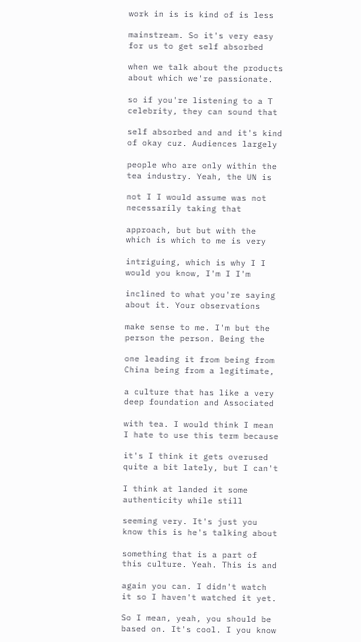work in is is kind of is less

mainstream. So it's very easy
for us to get self absorbed

when we talk about the products
about which we're passionate.

so if you're listening to a T
celebrity, they can sound that

self absorbed and and it's kind
of okay cuz. Audiences largely

people who are only within the
tea industry. Yeah, the UN is

not I I would assume was not
necessarily taking that

approach, but but with the
which is which to me is very

intriguing, which is why I I
would you know, I'm I I'm

inclined to what you're saying
about it. Your observations

make sense to me. I'm but the
person the person. Being the

one leading it from being from
China being from a legitimate,

a culture that has like a very
deep foundation and Associated

with tea. I would think I mean
I hate to use this term because

it's I think it gets overused
quite a bit lately, but I can't

I think at landed it some
authenticity while still

seeming very. It's just you
know this is he's talking about

something that is a part of
this culture. Yeah. This is and

again you can. I didn't watch
it so I haven't watched it yet.

So I mean, yeah, you should be
based on. It's cool. I you know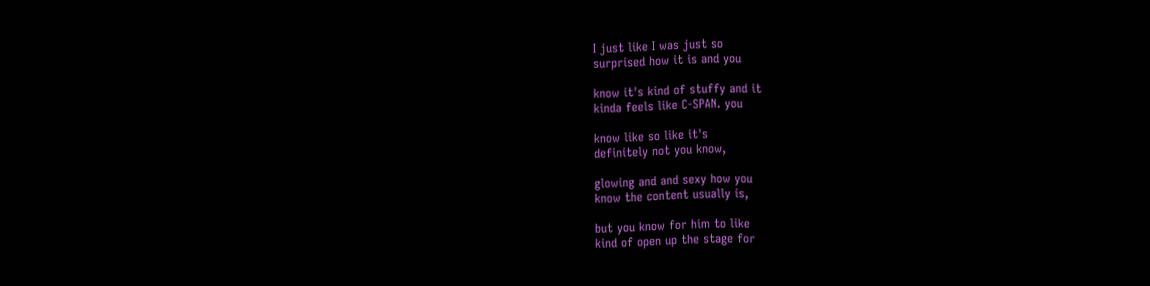I just like I was just so
surprised how it is and you

know it's kind of stuffy and it
kinda feels like C-SPAN. you

know like so like it's
definitely not you know,

glowing and and sexy how you
know the content usually is,

but you know for him to like
kind of open up the stage for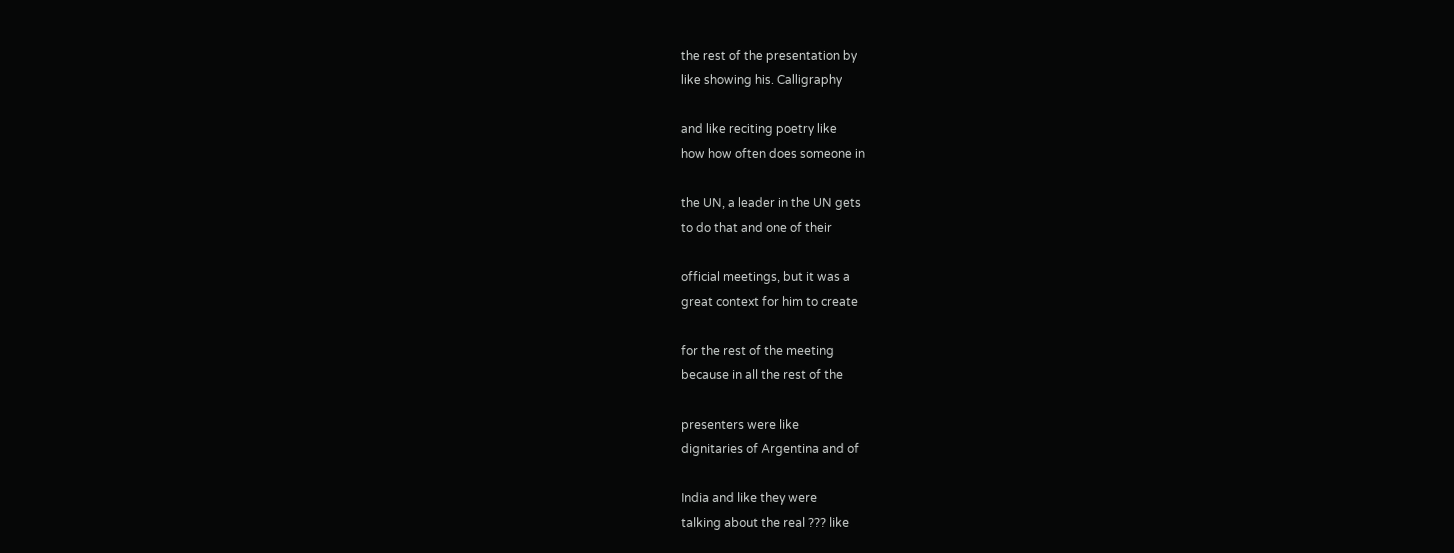the rest of the presentation by
like showing his. Calligraphy

and like reciting poetry like
how how often does someone in

the UN, a leader in the UN gets
to do that and one of their

official meetings, but it was a
great context for him to create

for the rest of the meeting
because in all the rest of the

presenters were like
dignitaries of Argentina and of

India and like they were
talking about the real ??? like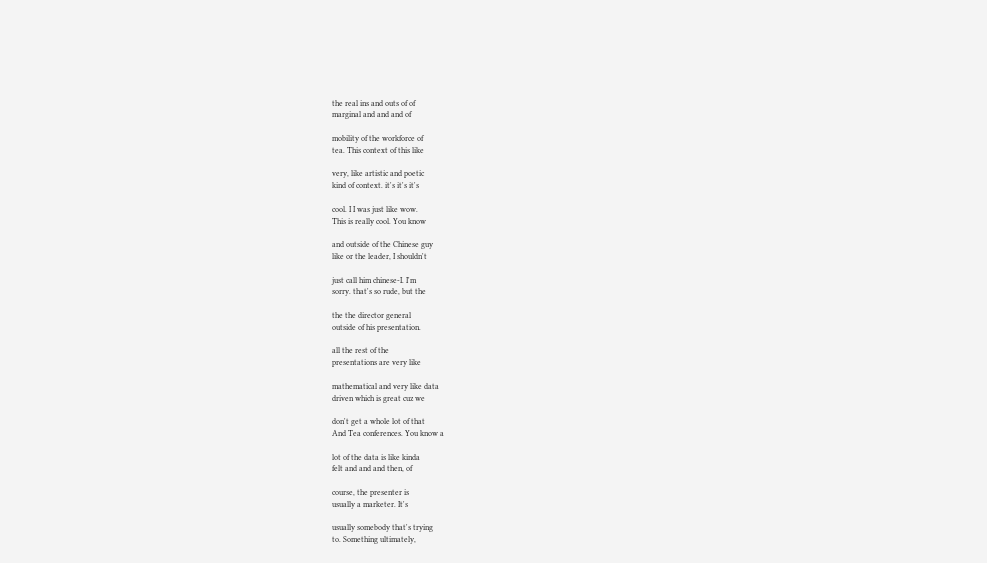the real ins and outs of of
marginal and and and of

mobility of the workforce of
tea. This context of this like

very, like artistic and poetic
kind of context. it's it's it's

cool. I I was just like wow.
This is really cool. You know

and outside of the Chinese guy
like or the leader, I shouldn't

just call him chinese-I. I'm
sorry. that's so rude, but the

the the director general
outside of his presentation.

all the rest of the
presentations are very like

mathematical and very like data
driven which is great cuz we

don't get a whole lot of that
And Tea conferences. You know a

lot of the data is like kinda
felt and and and then, of

course, the presenter is
usually a marketer. It's

usually somebody that's trying
to. Something ultimately,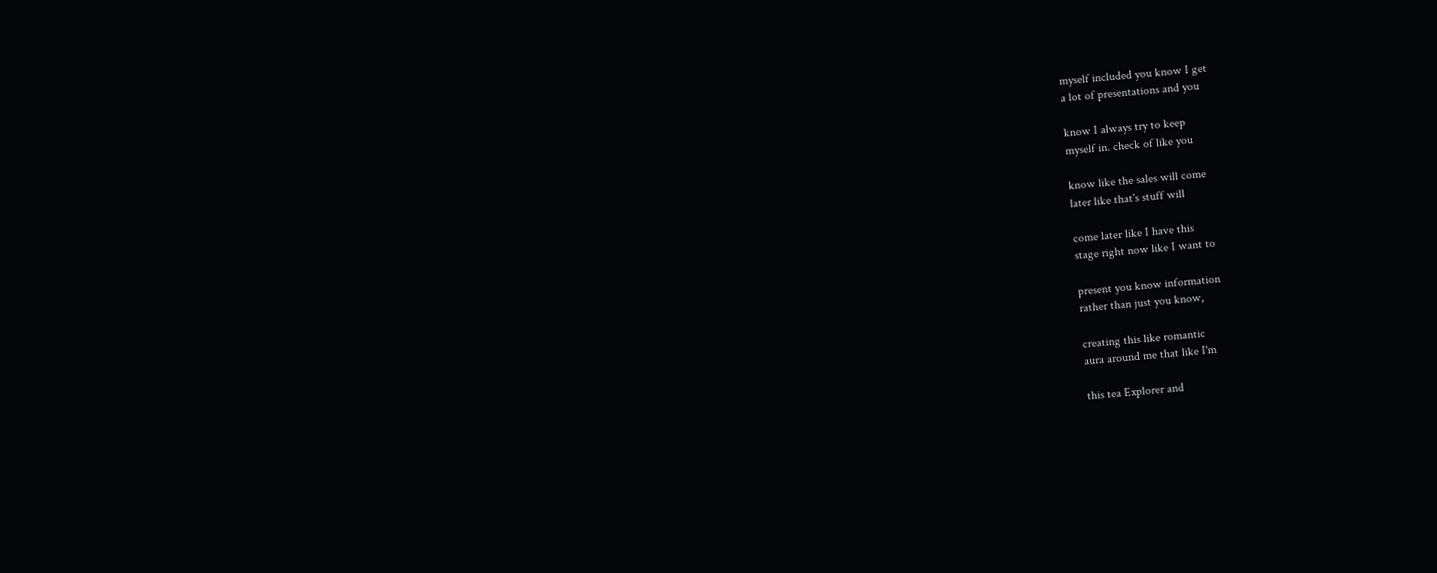myself included you know I get
a lot of presentations and you

know I always try to keep
myself in. check of like you

know like the sales will come
later like that's stuff will

come later like I have this
stage right now like I want to

present you know information
rather than just you know,

creating this like romantic
aura around me that like I'm

this tea Explorer and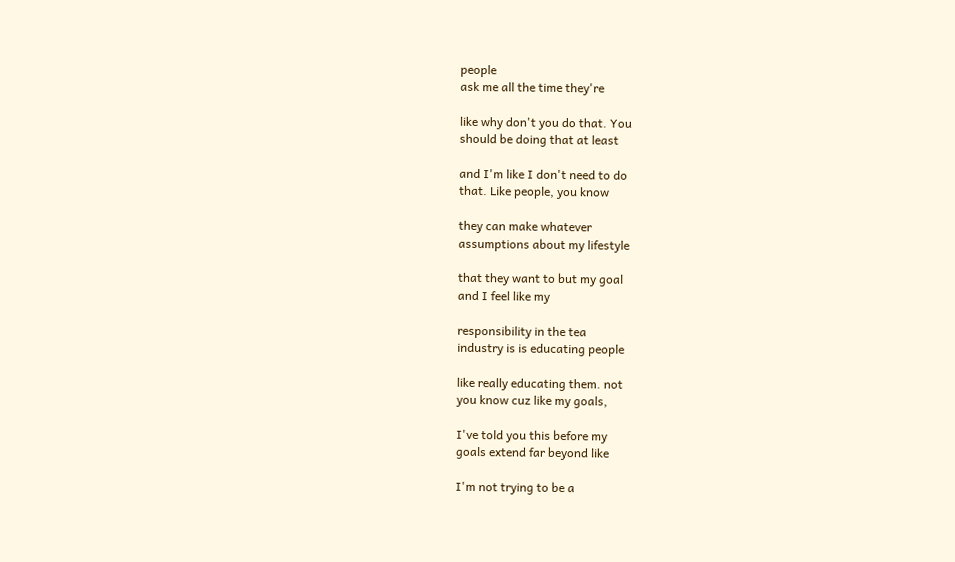people
ask me all the time they're

like why don't you do that. You
should be doing that at least

and I'm like I don't need to do
that. Like people, you know

they can make whatever
assumptions about my lifestyle

that they want to but my goal
and I feel like my

responsibility in the tea
industry is is educating people

like really educating them. not
you know cuz like my goals,

I've told you this before my
goals extend far beyond like

I'm not trying to be a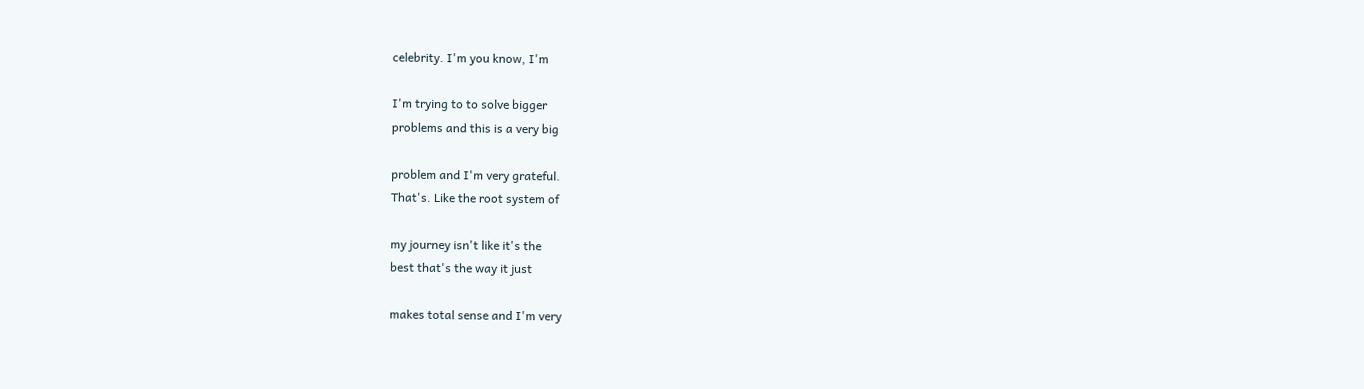celebrity. I'm you know, I'm

I'm trying to to solve bigger
problems and this is a very big

problem and I'm very grateful.
That's. Like the root system of

my journey isn't like it's the
best that's the way it just

makes total sense and I'm very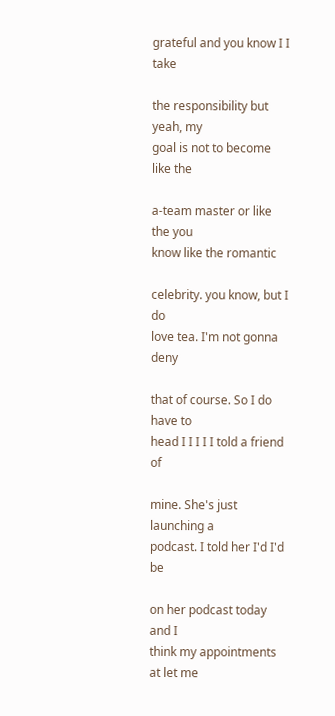grateful and you know I I take

the responsibility but yeah, my
goal is not to become like the

a-team master or like the you
know like the romantic

celebrity. you know, but I do
love tea. I'm not gonna deny

that of course. So I do have to
head I I I I I told a friend of

mine. She's just launching a
podcast. I told her I'd I'd be

on her podcast today and I
think my appointments at let me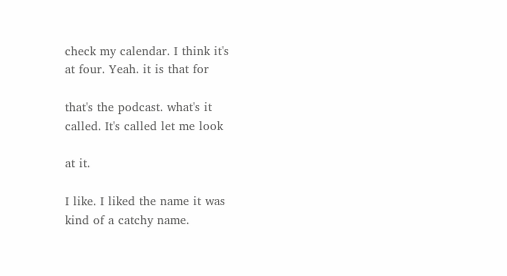check my calendar. I think it's
at four. Yeah. it is that for

that's the podcast. what's it
called. It's called let me look

at it.

I like. I liked the name it was
kind of a catchy name.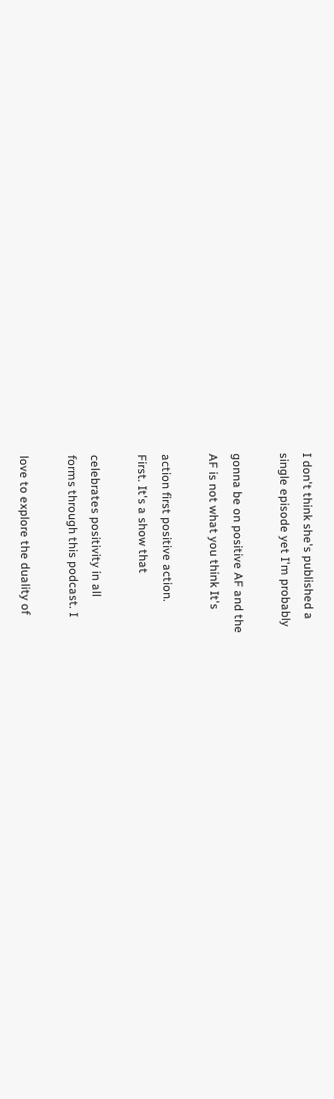I don't think she's published a
single episode yet I'm probably

gonna be on positive AF and the
AF is not what you think It's

action first positive action.
First. It's a show that

celebrates positivity in all
forms through this podcast. I

love to explore the duality of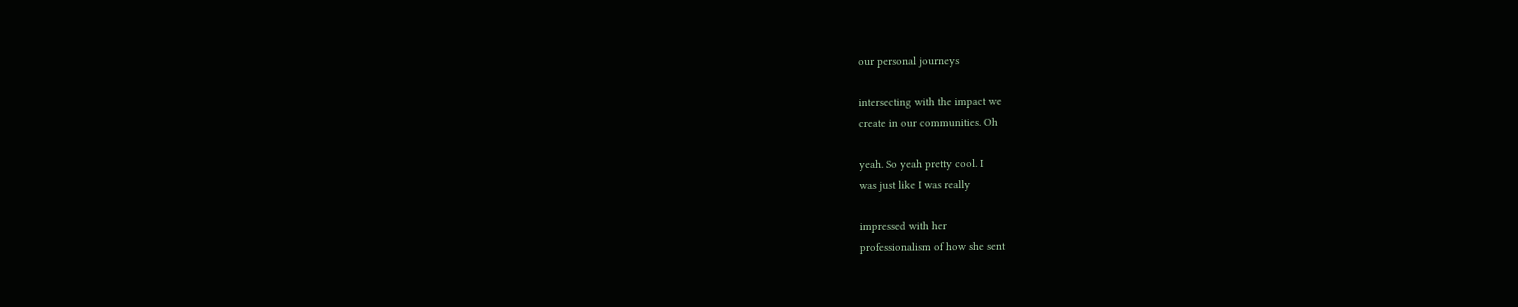our personal journeys

intersecting with the impact we
create in our communities. Oh

yeah. So yeah pretty cool. I
was just like I was really

impressed with her
professionalism of how she sent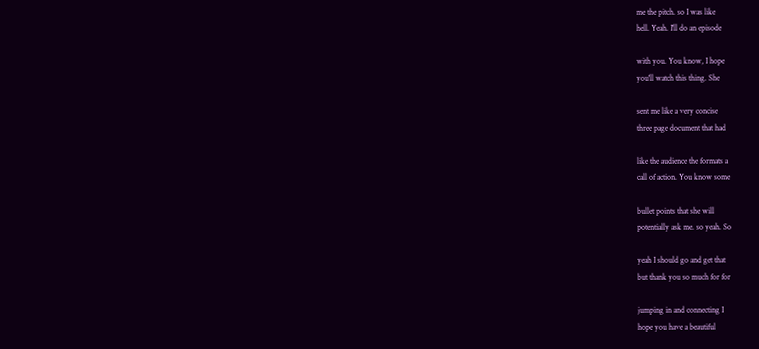me the pitch. so I was like
hell. Yeah. I'll do an episode

with you. You know, I hope
you'll watch this thing. She

sent me like a very concise
three page document that had

like the audience the formats a
call of action. You know some

bullet points that she will
potentially ask me. so yeah. So

yeah I should go and get that
but thank you so much for for

jumping in and connecting I
hope you have a beautiful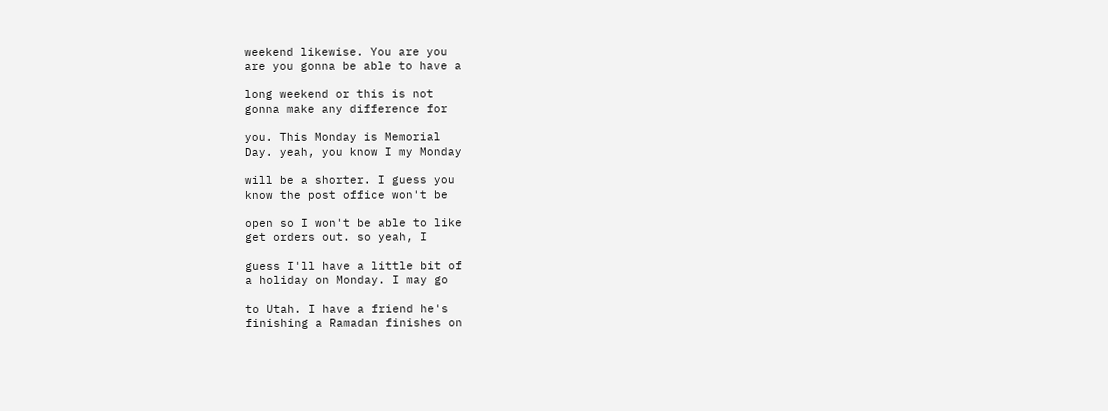weekend likewise. You are you
are you gonna be able to have a

long weekend or this is not
gonna make any difference for

you. This Monday is Memorial
Day. yeah, you know I my Monday

will be a shorter. I guess you
know the post office won't be

open so I won't be able to like
get orders out. so yeah, I

guess I'll have a little bit of
a holiday on Monday. I may go

to Utah. I have a friend he's
finishing a Ramadan finishes on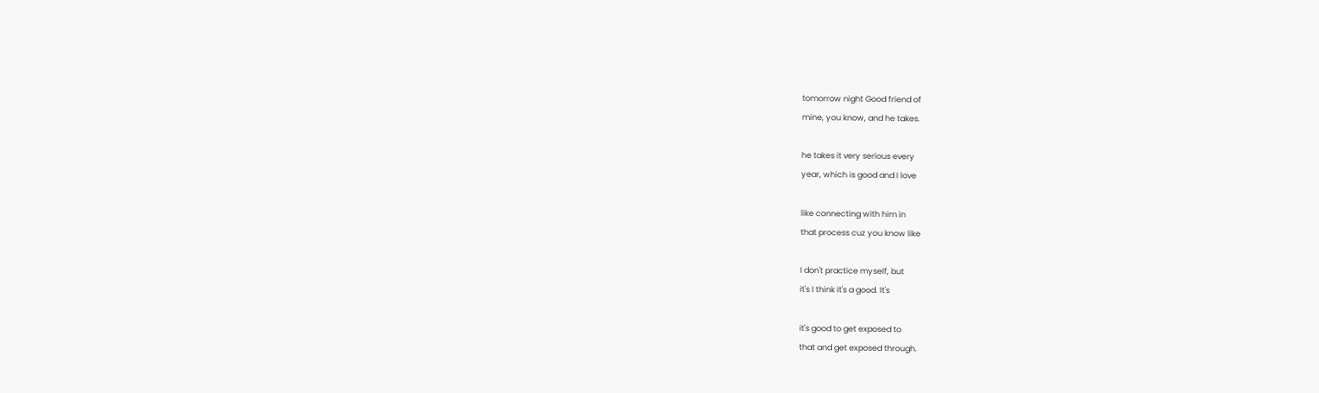tomorrow night Good friend of
mine, you know, and he takes.

he takes it very serious every
year, which is good and I love

like connecting with him in
that process cuz you know like

I don't practice myself, but
it's I think it's a good. It's

it's good to get exposed to
that and get exposed through.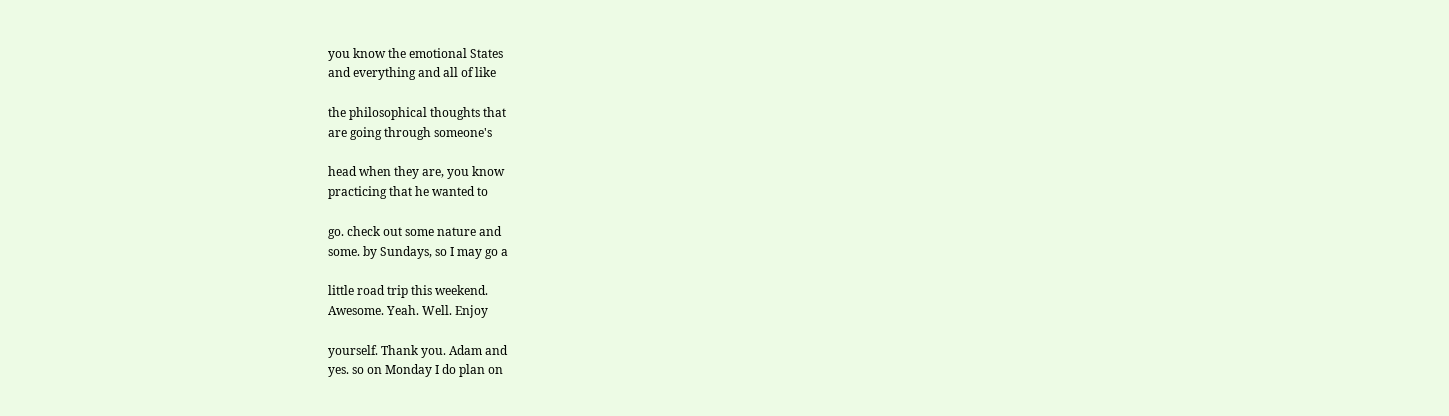you know the emotional States
and everything and all of like

the philosophical thoughts that
are going through someone's

head when they are, you know
practicing that he wanted to

go. check out some nature and
some. by Sundays, so I may go a

little road trip this weekend.
Awesome. Yeah. Well. Enjoy

yourself. Thank you. Adam and
yes. so on Monday I do plan on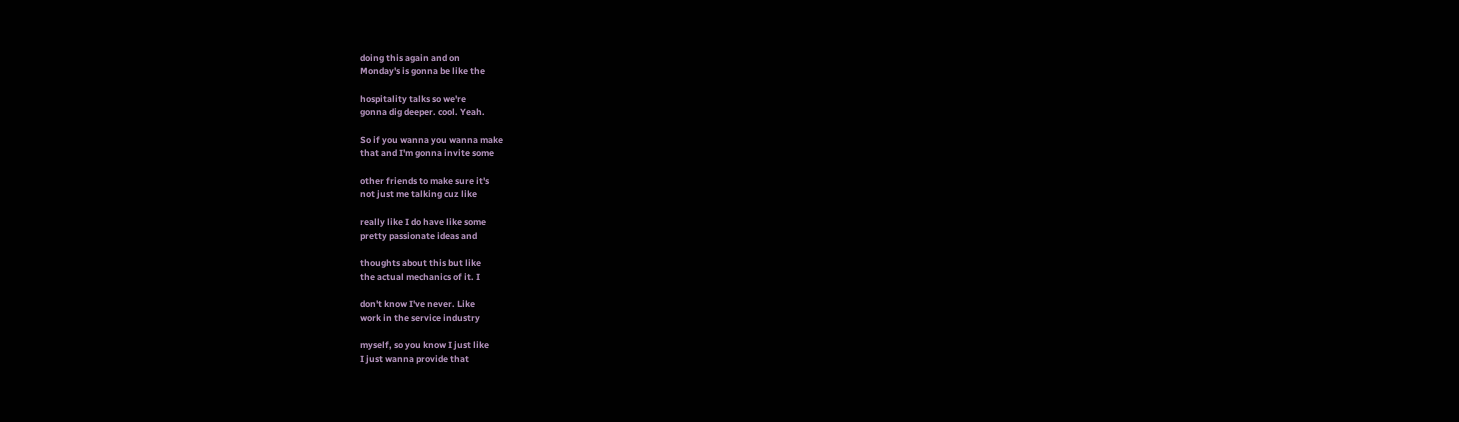doing this again and on
Monday's is gonna be like the

hospitality talks so we're
gonna dig deeper. cool. Yeah.

So if you wanna you wanna make
that and I'm gonna invite some

other friends to make sure it's
not just me talking cuz like

really like I do have like some
pretty passionate ideas and

thoughts about this but like
the actual mechanics of it. I

don't know I've never. Like
work in the service industry

myself, so you know I just like
I just wanna provide that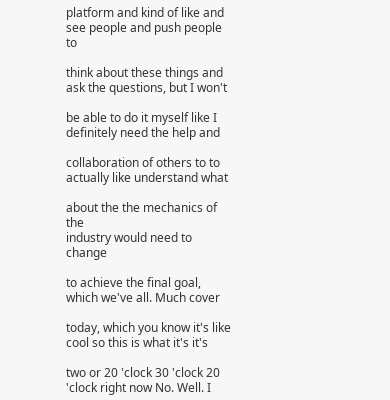platform and kind of like and
see people and push people to

think about these things and
ask the questions, but I won't

be able to do it myself like I
definitely need the help and

collaboration of others to to
actually like understand what

about the the mechanics of the
industry would need to change

to achieve the final goal,
which we've all. Much cover

today, which you know it's like
cool so this is what it's it's

two or 20 'clock 30 'clock 20
'clock right now No. Well. I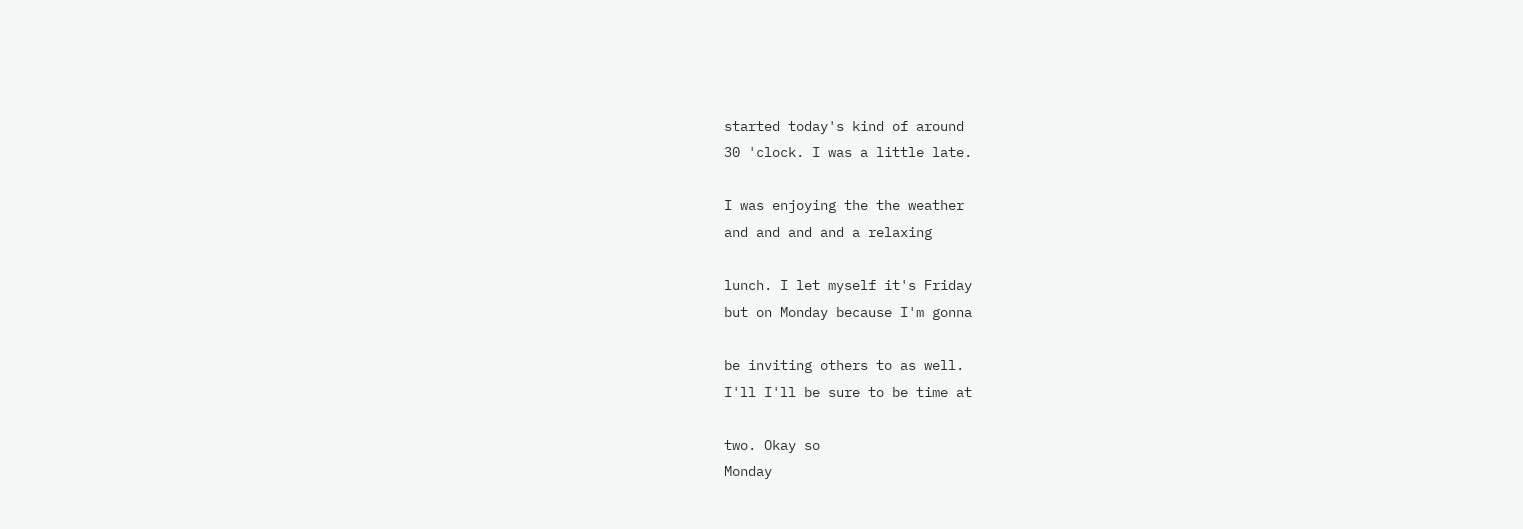started today's kind of around
30 'clock. I was a little late.

I was enjoying the the weather
and and and and a relaxing

lunch. I let myself it's Friday
but on Monday because I'm gonna

be inviting others to as well.
I'll I'll be sure to be time at

two. Okay so
Monday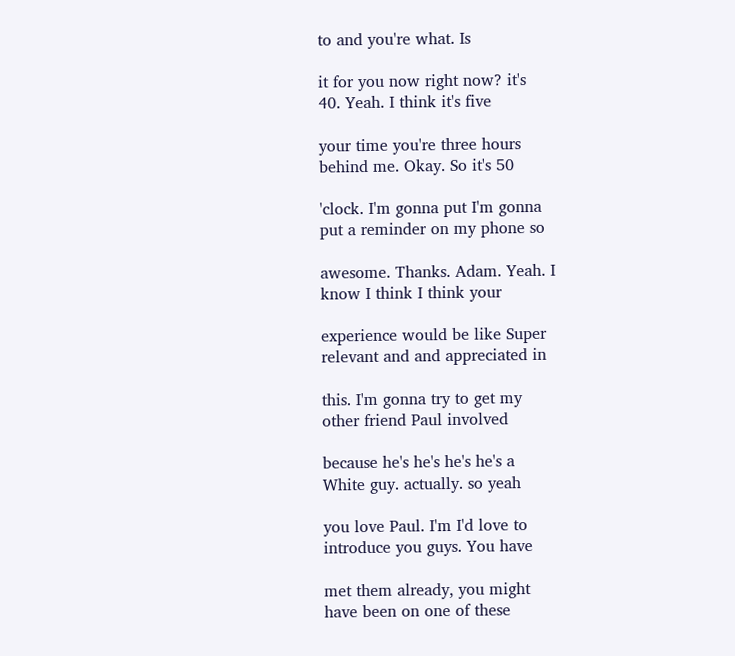to and you're what. Is

it for you now right now? it's
40. Yeah. I think it's five

your time you're three hours
behind me. Okay. So it's 50

'clock. I'm gonna put I'm gonna
put a reminder on my phone so

awesome. Thanks. Adam. Yeah. I
know I think I think your

experience would be like Super
relevant and and appreciated in

this. I'm gonna try to get my
other friend Paul involved

because he's he's he's he's a
White guy. actually. so yeah

you love Paul. I'm I'd love to
introduce you guys. You have

met them already, you might
have been on one of these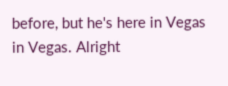before, but he's here in Vegas
in Vegas. Alright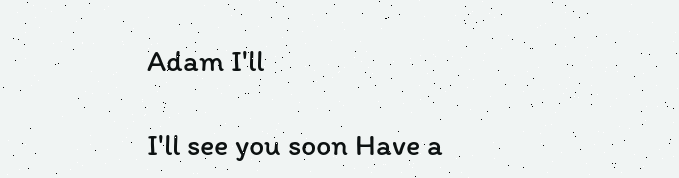Adam I'll

I'll see you soon Have a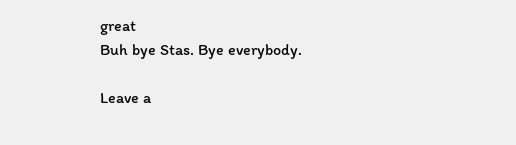great
Buh bye Stas. Bye everybody.

Leave a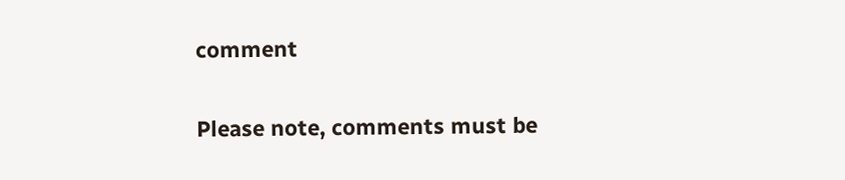comment

Please note, comments must be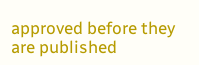approved before they are published